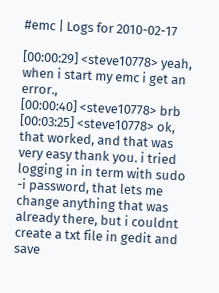#emc | Logs for 2010-02-17

[00:00:29] <steve10778> yeah, when i start my emc i get an error.,
[00:00:40] <steve10778> brb
[00:03:25] <steve10778> ok, that worked, and that was very easy thank you. i tried logging in in term with sudo -i password, that lets me change anything that was already there, but i couldnt create a txt file in gedit and save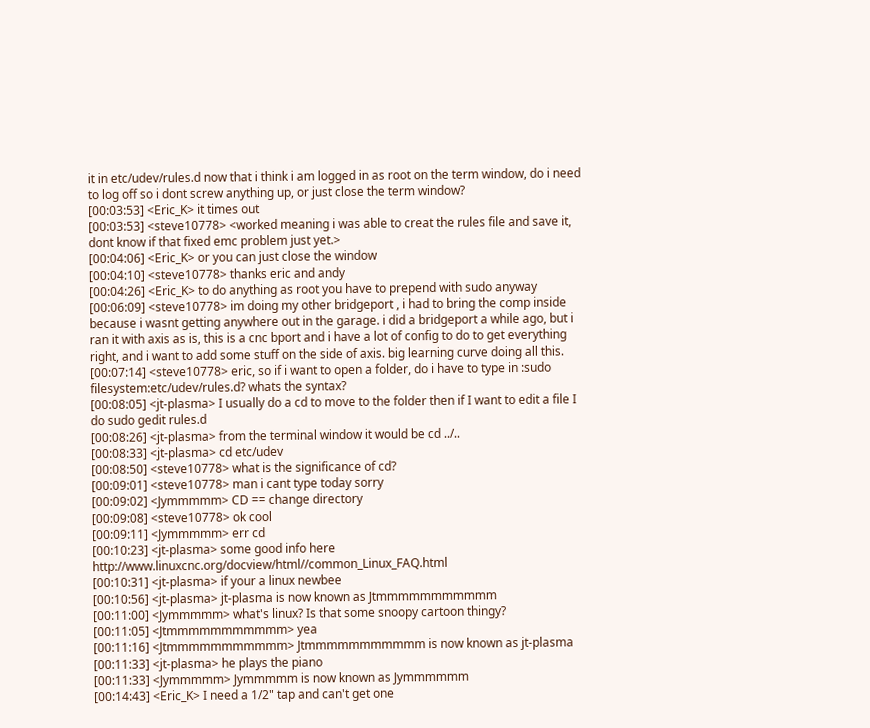it in etc/udev/rules.d now that i think i am logged in as root on the term window, do i need to log off so i dont screw anything up, or just close the term window?
[00:03:53] <Eric_K> it times out
[00:03:53] <steve10778> <worked meaning i was able to creat the rules file and save it, dont know if that fixed emc problem just yet.>
[00:04:06] <Eric_K> or you can just close the window
[00:04:10] <steve10778> thanks eric and andy
[00:04:26] <Eric_K> to do anything as root you have to prepend with sudo anyway
[00:06:09] <steve10778> im doing my other bridgeport , i had to bring the comp inside because i wasnt getting anywhere out in the garage. i did a bridgeport a while ago, but i ran it with axis as is, this is a cnc bport and i have a lot of config to do to get everything right, and i want to add some stuff on the side of axis. big learning curve doing all this.
[00:07:14] <steve10778> eric, so if i want to open a folder, do i have to type in :sudo filesystem:etc/udev/rules.d? whats the syntax?
[00:08:05] <jt-plasma> I usually do a cd to move to the folder then if I want to edit a file I do sudo gedit rules.d
[00:08:26] <jt-plasma> from the terminal window it would be cd ../..
[00:08:33] <jt-plasma> cd etc/udev
[00:08:50] <steve10778> what is the significance of cd?
[00:09:01] <steve10778> man i cant type today sorry
[00:09:02] <Jymmmmm> CD == change directory
[00:09:08] <steve10778> ok cool
[00:09:11] <Jymmmmm> err cd
[00:10:23] <jt-plasma> some good info here http://www.linuxcnc.org/docview/html//common_Linux_FAQ.html
[00:10:31] <jt-plasma> if your a linux newbee
[00:10:56] <jt-plasma> jt-plasma is now known as Jtmmmmmmmmmmm
[00:11:00] <Jymmmmm> what's linux? Is that some snoopy cartoon thingy?
[00:11:05] <Jtmmmmmmmmmmm> yea
[00:11:16] <Jtmmmmmmmmmmm> Jtmmmmmmmmmmm is now known as jt-plasma
[00:11:33] <jt-plasma> he plays the piano
[00:11:33] <Jymmmmm> Jymmmmm is now known as Jymmmmmm
[00:14:43] <Eric_K> I need a 1/2" tap and can't get one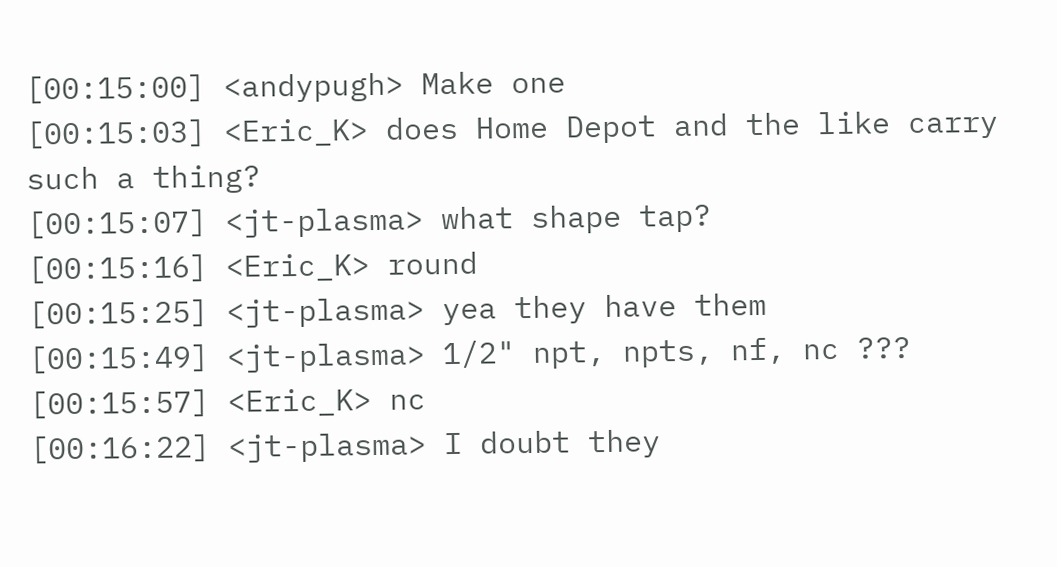[00:15:00] <andypugh> Make one
[00:15:03] <Eric_K> does Home Depot and the like carry such a thing?
[00:15:07] <jt-plasma> what shape tap?
[00:15:16] <Eric_K> round
[00:15:25] <jt-plasma> yea they have them
[00:15:49] <jt-plasma> 1/2" npt, npts, nf, nc ???
[00:15:57] <Eric_K> nc
[00:16:22] <jt-plasma> I doubt they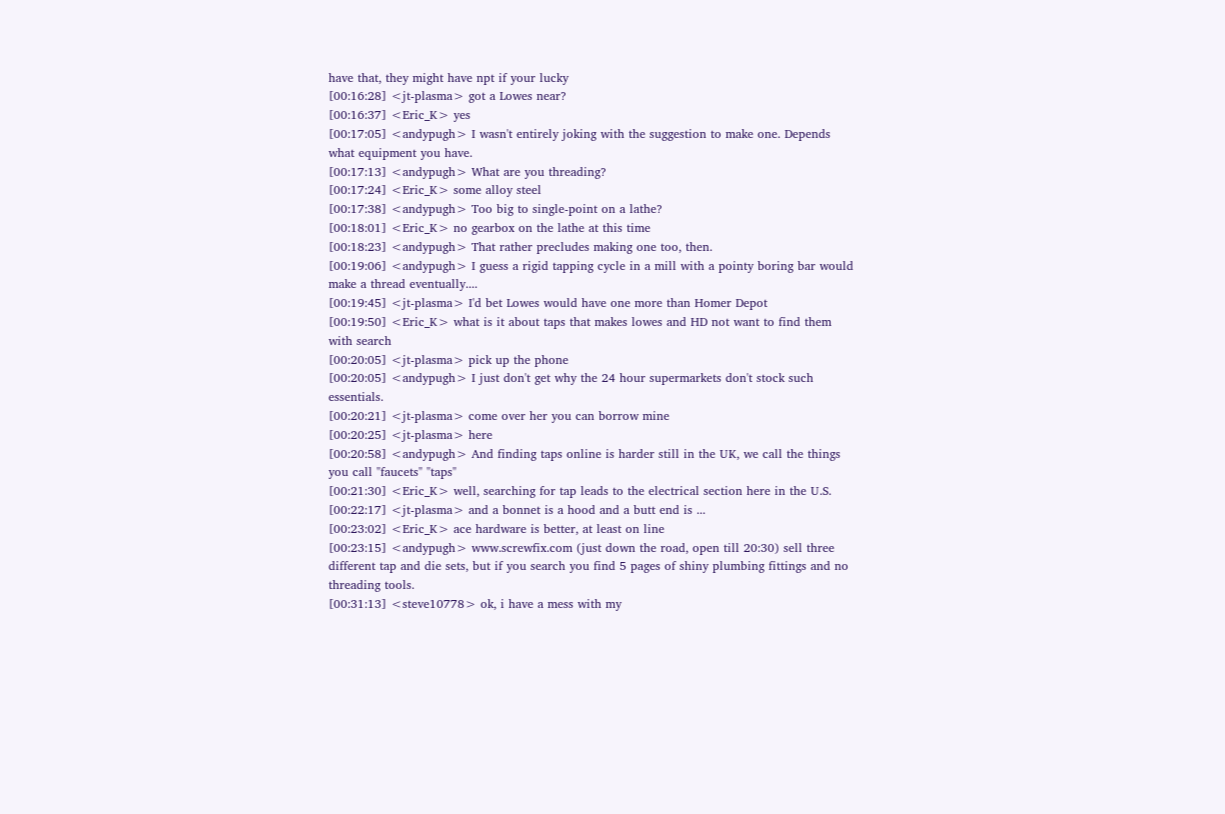have that, they might have npt if your lucky
[00:16:28] <jt-plasma> got a Lowes near?
[00:16:37] <Eric_K> yes
[00:17:05] <andypugh> I wasn't entirely joking with the suggestion to make one. Depends what equipment you have.
[00:17:13] <andypugh> What are you threading?
[00:17:24] <Eric_K> some alloy steel
[00:17:38] <andypugh> Too big to single-point on a lathe?
[00:18:01] <Eric_K> no gearbox on the lathe at this time
[00:18:23] <andypugh> That rather precludes making one too, then.
[00:19:06] <andypugh> I guess a rigid tapping cycle in a mill with a pointy boring bar would make a thread eventually....
[00:19:45] <jt-plasma> I'd bet Lowes would have one more than Homer Depot
[00:19:50] <Eric_K> what is it about taps that makes lowes and HD not want to find them with search
[00:20:05] <jt-plasma> pick up the phone
[00:20:05] <andypugh> I just don't get why the 24 hour supermarkets don't stock such essentials.
[00:20:21] <jt-plasma> come over her you can borrow mine
[00:20:25] <jt-plasma> here
[00:20:58] <andypugh> And finding taps online is harder still in the UK, we call the things you call "faucets" "taps"
[00:21:30] <Eric_K> well, searching for tap leads to the electrical section here in the U.S.
[00:22:17] <jt-plasma> and a bonnet is a hood and a butt end is ...
[00:23:02] <Eric_K> ace hardware is better, at least on line
[00:23:15] <andypugh> www.screwfix.com (just down the road, open till 20:30) sell three different tap and die sets, but if you search you find 5 pages of shiny plumbing fittings and no threading tools.
[00:31:13] <steve10778> ok, i have a mess with my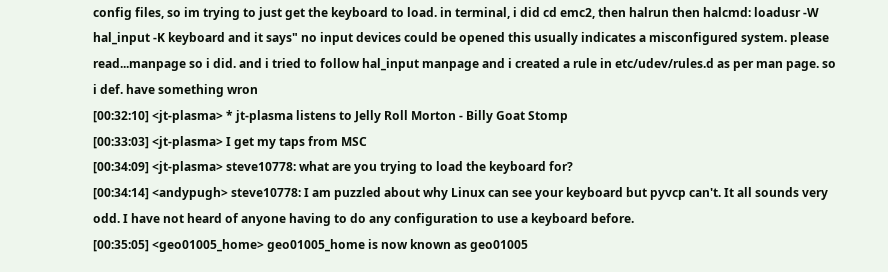config files, so im trying to just get the keyboard to load. in terminal, i did cd emc2, then halrun then halcmd: loadusr -W hal_input -K keyboard and it says" no input devices could be opened this usually indicates a misconfigured system. please read...manpage so i did. and i tried to follow hal_input manpage and i created a rule in etc/udev/rules.d as per man page. so i def. have something wron
[00:32:10] <jt-plasma> * jt-plasma listens to Jelly Roll Morton - Billy Goat Stomp
[00:33:03] <jt-plasma> I get my taps from MSC
[00:34:09] <jt-plasma> steve10778: what are you trying to load the keyboard for?
[00:34:14] <andypugh> steve10778: I am puzzled about why Linux can see your keyboard but pyvcp can't. It all sounds very odd. I have not heard of anyone having to do any configuration to use a keyboard before.
[00:35:05] <geo01005_home> geo01005_home is now known as geo01005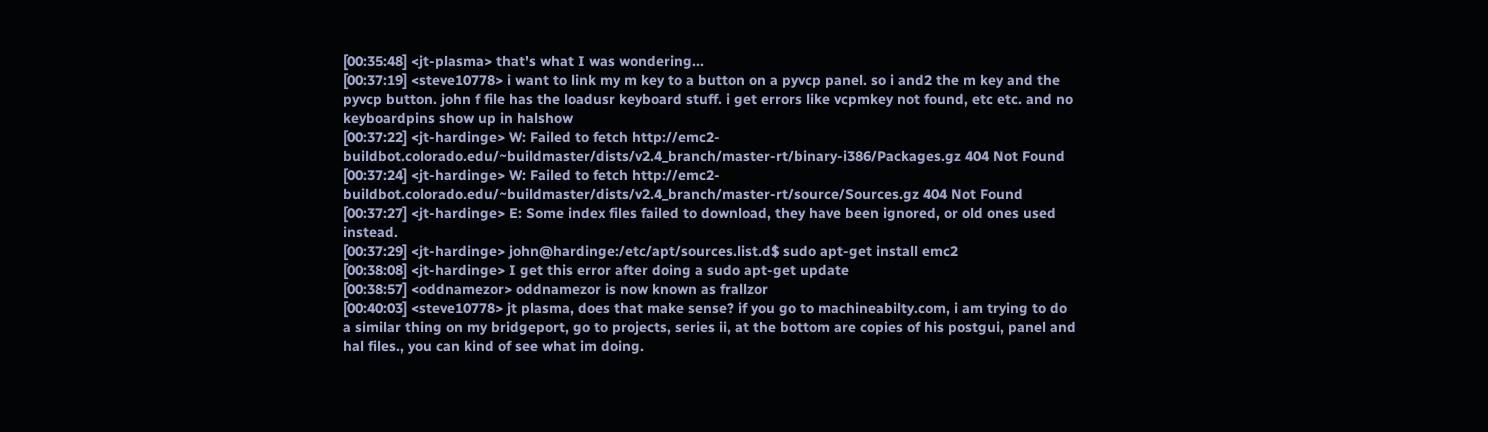[00:35:48] <jt-plasma> that's what I was wondering...
[00:37:19] <steve10778> i want to link my m key to a button on a pyvcp panel. so i and2 the m key and the pyvcp button. john f file has the loadusr keyboard stuff. i get errors like vcpmkey not found, etc etc. and no keyboardpins show up in halshow
[00:37:22] <jt-hardinge> W: Failed to fetch http://emc2-buildbot.colorado.edu/~buildmaster/dists/v2.4_branch/master-rt/binary-i386/Packages.gz 404 Not Found
[00:37:24] <jt-hardinge> W: Failed to fetch http://emc2-buildbot.colorado.edu/~buildmaster/dists/v2.4_branch/master-rt/source/Sources.gz 404 Not Found
[00:37:27] <jt-hardinge> E: Some index files failed to download, they have been ignored, or old ones used instead.
[00:37:29] <jt-hardinge> john@hardinge:/etc/apt/sources.list.d$ sudo apt-get install emc2
[00:38:08] <jt-hardinge> I get this error after doing a sudo apt-get update
[00:38:57] <oddnamezor> oddnamezor is now known as frallzor
[00:40:03] <steve10778> jt plasma, does that make sense? if you go to machineabilty.com, i am trying to do a similar thing on my bridgeport, go to projects, series ii, at the bottom are copies of his postgui, panel and hal files., you can kind of see what im doing.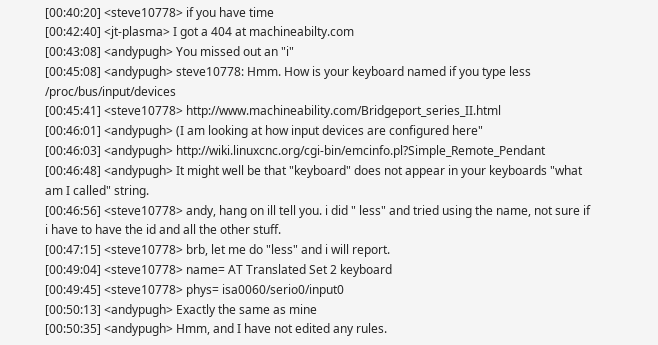[00:40:20] <steve10778> if you have time
[00:42:40] <jt-plasma> I got a 404 at machineabilty.com
[00:43:08] <andypugh> You missed out an "i"
[00:45:08] <andypugh> steve10778: Hmm. How is your keyboard named if you type less /proc/bus/input/devices
[00:45:41] <steve10778> http://www.machineability.com/Bridgeport_series_II.html
[00:46:01] <andypugh> (I am looking at how input devices are configured here"
[00:46:03] <andypugh> http://wiki.linuxcnc.org/cgi-bin/emcinfo.pl?Simple_Remote_Pendant
[00:46:48] <andypugh> It might well be that "keyboard" does not appear in your keyboards "what am I called" string.
[00:46:56] <steve10778> andy, hang on ill tell you. i did " less" and tried using the name, not sure if i have to have the id and all the other stuff.
[00:47:15] <steve10778> brb, let me do "less" and i will report.
[00:49:04] <steve10778> name= AT Translated Set 2 keyboard
[00:49:45] <steve10778> phys= isa0060/serio0/input0
[00:50:13] <andypugh> Exactly the same as mine
[00:50:35] <andypugh> Hmm, and I have not edited any rules.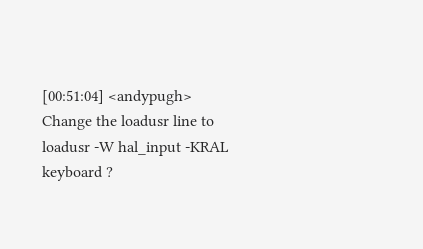[00:51:04] <andypugh> Change the loadusr line to loadusr -W hal_input -KRAL keyboard ?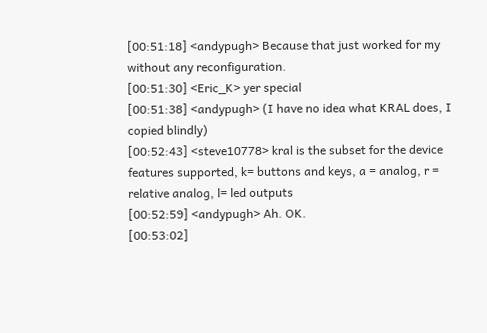[00:51:18] <andypugh> Because that just worked for my without any reconfiguration.
[00:51:30] <Eric_K> yer special
[00:51:38] <andypugh> (I have no idea what KRAL does, I copied blindly)
[00:52:43] <steve10778> kral is the subset for the device features supported, k= buttons and keys, a = analog, r = relative analog, l= led outputs
[00:52:59] <andypugh> Ah. OK.
[00:53:02]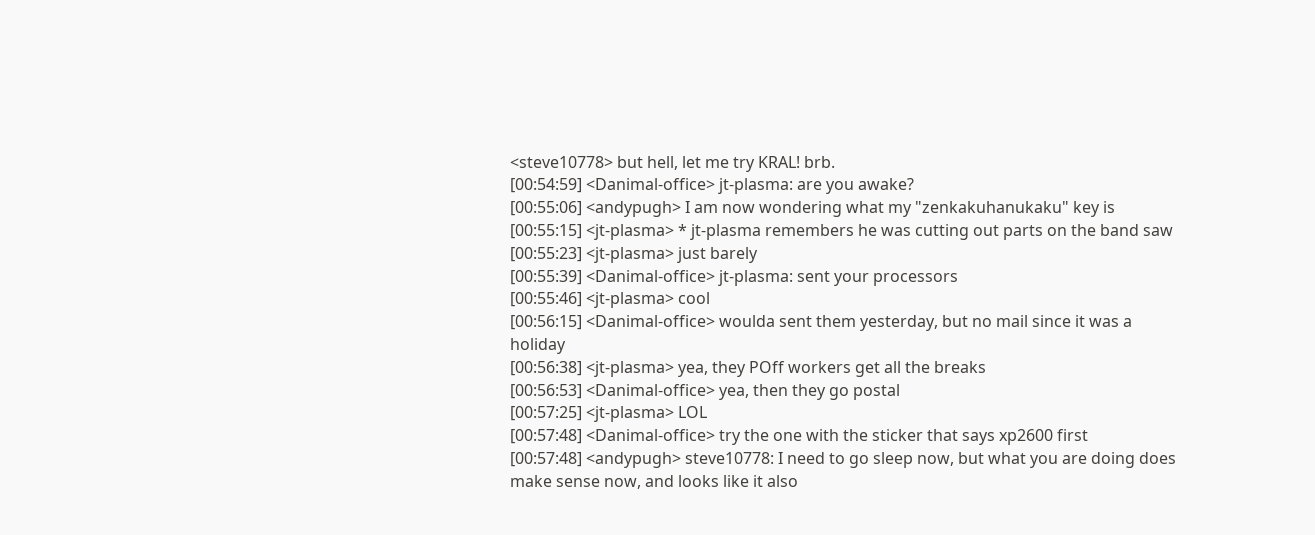<steve10778> but hell, let me try KRAL! brb.
[00:54:59] <Danimal-office> jt-plasma: are you awake?
[00:55:06] <andypugh> I am now wondering what my "zenkakuhanukaku" key is
[00:55:15] <jt-plasma> * jt-plasma remembers he was cutting out parts on the band saw
[00:55:23] <jt-plasma> just barely
[00:55:39] <Danimal-office> jt-plasma: sent your processors
[00:55:46] <jt-plasma> cool
[00:56:15] <Danimal-office> woulda sent them yesterday, but no mail since it was a holiday
[00:56:38] <jt-plasma> yea, they POff workers get all the breaks
[00:56:53] <Danimal-office> yea, then they go postal
[00:57:25] <jt-plasma> LOL
[00:57:48] <Danimal-office> try the one with the sticker that says xp2600 first
[00:57:48] <andypugh> steve10778: I need to go sleep now, but what you are doing does make sense now, and looks like it also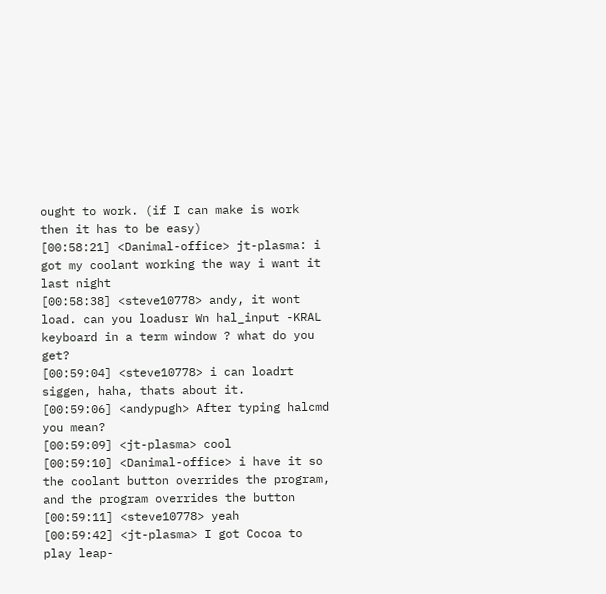ought to work. (if I can make is work then it has to be easy)
[00:58:21] <Danimal-office> jt-plasma: i got my coolant working the way i want it last night
[00:58:38] <steve10778> andy, it wont load. can you loadusr Wn hal_input -KRAL keyboard in a term window ? what do you get?
[00:59:04] <steve10778> i can loadrt siggen, haha, thats about it.
[00:59:06] <andypugh> After typing halcmd you mean?
[00:59:09] <jt-plasma> cool
[00:59:10] <Danimal-office> i have it so the coolant button overrides the program, and the program overrides the button
[00:59:11] <steve10778> yeah
[00:59:42] <jt-plasma> I got Cocoa to play leap-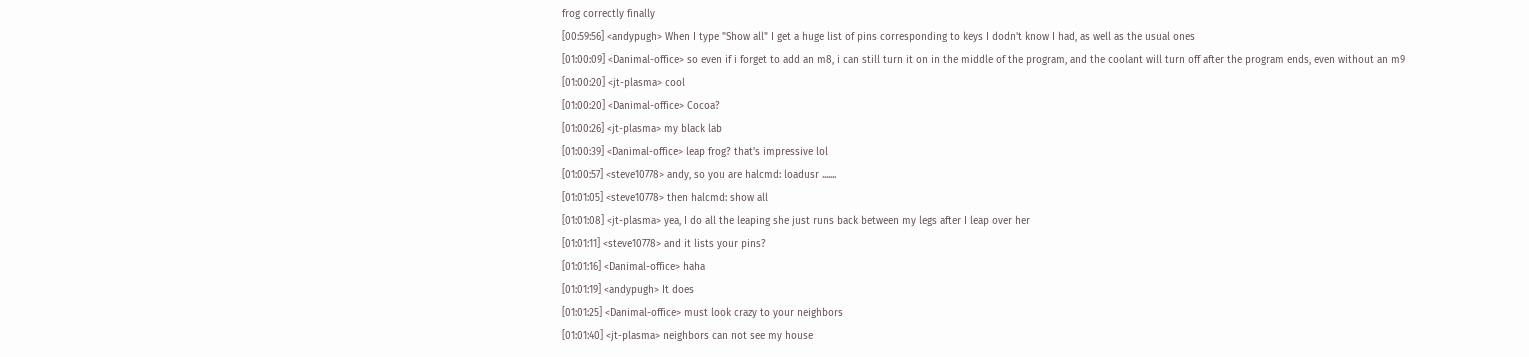frog correctly finally
[00:59:56] <andypugh> When I type "Show all" I get a huge list of pins corresponding to keys I dodn't know I had, as well as the usual ones
[01:00:09] <Danimal-office> so even if i forget to add an m8, i can still turn it on in the middle of the program, and the coolant will turn off after the program ends, even without an m9
[01:00:20] <jt-plasma> cool
[01:00:20] <Danimal-office> Cocoa?
[01:00:26] <jt-plasma> my black lab
[01:00:39] <Danimal-office> leap frog? that's impressive lol
[01:00:57] <steve10778> andy, so you are halcmd: loadusr .......
[01:01:05] <steve10778> then halcmd: show all
[01:01:08] <jt-plasma> yea, I do all the leaping she just runs back between my legs after I leap over her
[01:01:11] <steve10778> and it lists your pins?
[01:01:16] <Danimal-office> haha
[01:01:19] <andypugh> It does
[01:01:25] <Danimal-office> must look crazy to your neighbors
[01:01:40] <jt-plasma> neighbors can not see my house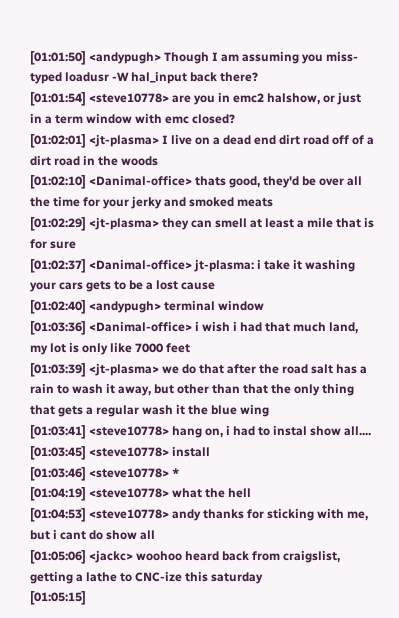[01:01:50] <andypugh> Though I am assuming you miss-typed loadusr -W hal_input back there?
[01:01:54] <steve10778> are you in emc2 halshow, or just in a term window with emc closed?
[01:02:01] <jt-plasma> I live on a dead end dirt road off of a dirt road in the woods
[01:02:10] <Danimal-office> thats good, they'd be over all the time for your jerky and smoked meats
[01:02:29] <jt-plasma> they can smell at least a mile that is for sure
[01:02:37] <Danimal-office> jt-plasma: i take it washing your cars gets to be a lost cause
[01:02:40] <andypugh> terminal window
[01:03:36] <Danimal-office> i wish i had that much land, my lot is only like 7000 feet
[01:03:39] <jt-plasma> we do that after the road salt has a rain to wash it away, but other than that the only thing that gets a regular wash it the blue wing
[01:03:41] <steve10778> hang on, i had to instal show all....
[01:03:45] <steve10778> install
[01:03:46] <steve10778> *
[01:04:19] <steve10778> what the hell
[01:04:53] <steve10778> andy thanks for sticking with me, but i cant do show all
[01:05:06] <jackc> woohoo heard back from craigslist, getting a lathe to CNC-ize this saturday
[01:05:15]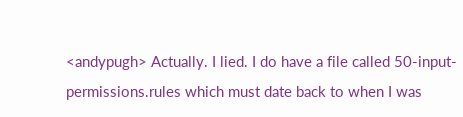<andypugh> Actually. I lied. I do have a file called 50-input-permissions.rules which must date back to when I was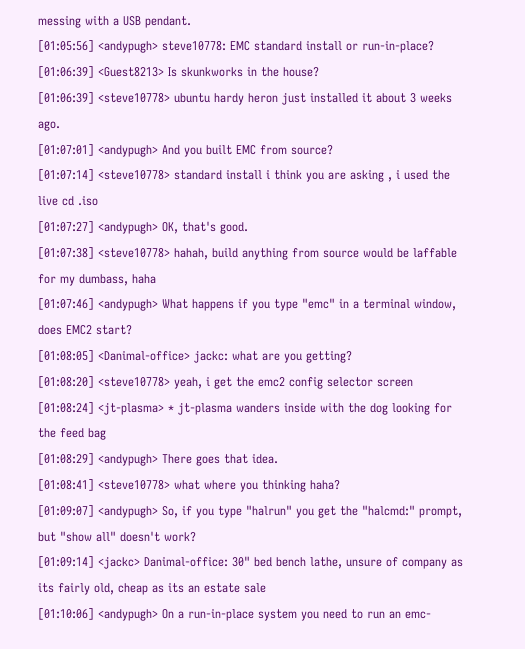messing with a USB pendant.
[01:05:56] <andypugh> steve10778: EMC standard install or run-in-place?
[01:06:39] <Guest8213> Is skunkworks in the house?
[01:06:39] <steve10778> ubuntu hardy heron just installed it about 3 weeks ago.
[01:07:01] <andypugh> And you built EMC from source?
[01:07:14] <steve10778> standard install i think you are asking , i used the live cd .iso
[01:07:27] <andypugh> OK, that's good.
[01:07:38] <steve10778> hahah, build anything from source would be laffable for my dumbass, haha
[01:07:46] <andypugh> What happens if you type "emc" in a terminal window, does EMC2 start?
[01:08:05] <Danimal-office> jackc: what are you getting?
[01:08:20] <steve10778> yeah, i get the emc2 config selector screen
[01:08:24] <jt-plasma> * jt-plasma wanders inside with the dog looking for the feed bag
[01:08:29] <andypugh> There goes that idea.
[01:08:41] <steve10778> what where you thinking haha?
[01:09:07] <andypugh> So, if you type "halrun" you get the "halcmd:" prompt, but "show all" doesn't work?
[01:09:14] <jackc> Danimal-office: 30" bed bench lathe, unsure of company as its fairly old, cheap as its an estate sale
[01:10:06] <andypugh> On a run-in-place system you need to run an emc-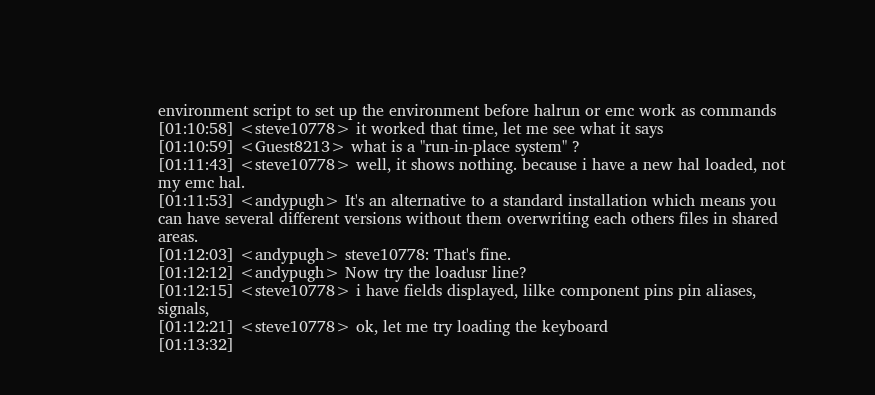environment script to set up the environment before halrun or emc work as commands
[01:10:58] <steve10778> it worked that time, let me see what it says
[01:10:59] <Guest8213> what is a "run-in-place system" ?
[01:11:43] <steve10778> well, it shows nothing. because i have a new hal loaded, not my emc hal.
[01:11:53] <andypugh> It's an alternative to a standard installation which means you can have several different versions without them overwriting each others files in shared areas.
[01:12:03] <andypugh> steve10778: That's fine.
[01:12:12] <andypugh> Now try the loadusr line?
[01:12:15] <steve10778> i have fields displayed, lilke component pins pin aliases, signals,
[01:12:21] <steve10778> ok, let me try loading the keyboard
[01:13:32]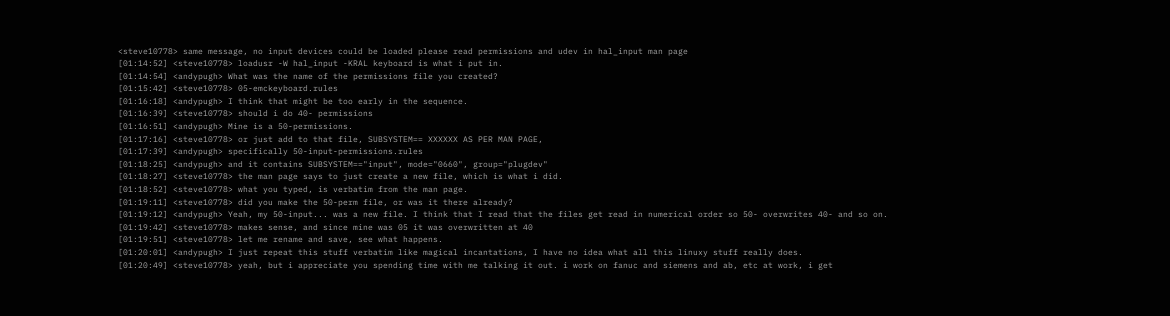<steve10778> same message, no input devices could be loaded please read permissions and udev in hal_input man page
[01:14:52] <steve10778> loadusr -W hal_input -KRAL keyboard is what i put in.
[01:14:54] <andypugh> What was the name of the permissions file you created?
[01:15:42] <steve10778> 05-emckeyboard.rules
[01:16:18] <andypugh> I think that might be too early in the sequence.
[01:16:39] <steve10778> should i do 40- permissions
[01:16:51] <andypugh> Mine is a 50-permissions.
[01:17:16] <steve10778> or just add to that file, SUBSYSTEM== XXXXXX AS PER MAN PAGE,
[01:17:39] <andypugh> specifically 50-input-permissions.rules
[01:18:25] <andypugh> and it contains SUBSYSTEM=="input", mode="0660", group="plugdev"
[01:18:27] <steve10778> the man page says to just create a new file, which is what i did.
[01:18:52] <steve10778> what you typed, is verbatim from the man page.
[01:19:11] <steve10778> did you make the 50-perm file, or was it there already?
[01:19:12] <andypugh> Yeah, my 50-input... was a new file. I think that I read that the files get read in numerical order so 50- overwrites 40- and so on.
[01:19:42] <steve10778> makes sense, and since mine was 05 it was overwritten at 40
[01:19:51] <steve10778> let me rename and save, see what happens.
[01:20:01] <andypugh> I just repeat this stuff verbatim like magical incantations, I have no idea what all this linuxy stuff really does.
[01:20:49] <steve10778> yeah, but i appreciate you spending time with me talking it out. i work on fanuc and siemens and ab, etc at work, i get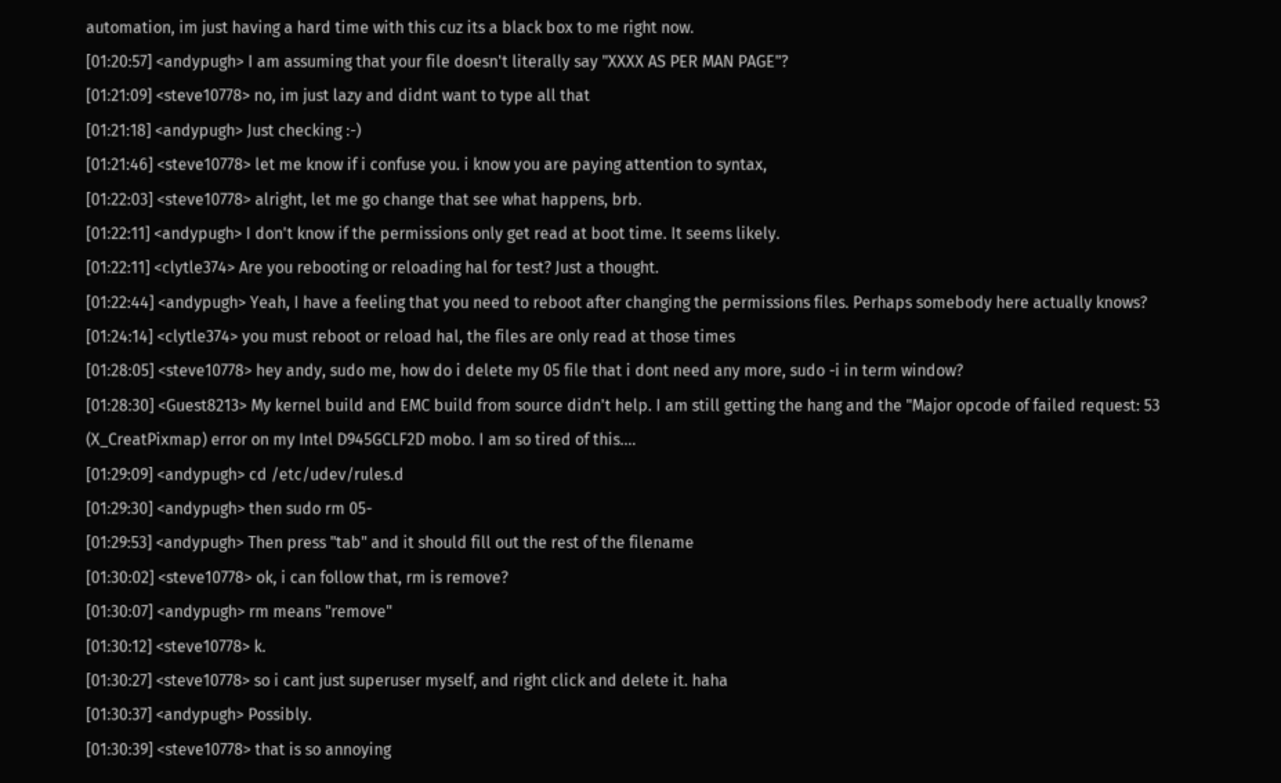automation, im just having a hard time with this cuz its a black box to me right now.
[01:20:57] <andypugh> I am assuming that your file doesn't literally say "XXXX AS PER MAN PAGE"?
[01:21:09] <steve10778> no, im just lazy and didnt want to type all that
[01:21:18] <andypugh> Just checking :-)
[01:21:46] <steve10778> let me know if i confuse you. i know you are paying attention to syntax,
[01:22:03] <steve10778> alright, let me go change that see what happens, brb.
[01:22:11] <andypugh> I don't know if the permissions only get read at boot time. It seems likely.
[01:22:11] <clytle374> Are you rebooting or reloading hal for test? Just a thought.
[01:22:44] <andypugh> Yeah, I have a feeling that you need to reboot after changing the permissions files. Perhaps somebody here actually knows?
[01:24:14] <clytle374> you must reboot or reload hal, the files are only read at those times
[01:28:05] <steve10778> hey andy, sudo me, how do i delete my 05 file that i dont need any more, sudo -i in term window?
[01:28:30] <Guest8213> My kernel build and EMC build from source didn't help. I am still getting the hang and the "Major opcode of failed request: 53 (X_CreatPixmap) error on my Intel D945GCLF2D mobo. I am so tired of this....
[01:29:09] <andypugh> cd /etc/udev/rules.d
[01:29:30] <andypugh> then sudo rm 05-
[01:29:53] <andypugh> Then press "tab" and it should fill out the rest of the filename
[01:30:02] <steve10778> ok, i can follow that, rm is remove?
[01:30:07] <andypugh> rm means "remove"
[01:30:12] <steve10778> k.
[01:30:27] <steve10778> so i cant just superuser myself, and right click and delete it. haha
[01:30:37] <andypugh> Possibly.
[01:30:39] <steve10778> that is so annoying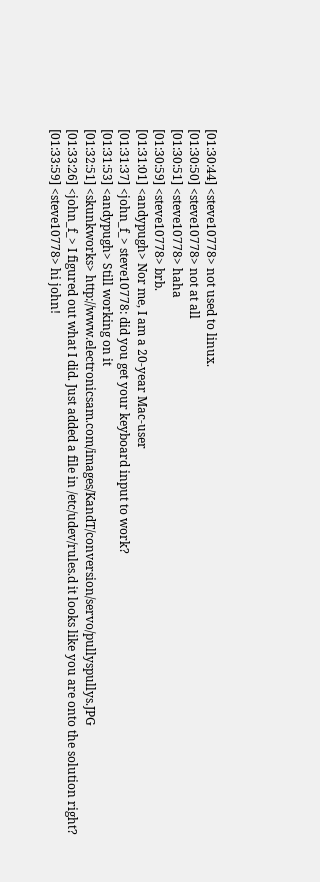[01:30:44] <steve10778> not used to linux.
[01:30:50] <steve10778> not at all
[01:30:51] <steve10778> haha
[01:30:59] <steve10778> brb.
[01:31:01] <andypugh> Nor me, I am a 20-year Mac-user
[01:31:37] <john_f_> steve10778: did you get your keyboard input to work?
[01:31:53] <andypugh> Still working on it
[01:32:51] <skunkworks> http://www.electronicsam.com/images/KandT/conversion/servo/pullyspullys.JPG
[01:33:26] <john_f_> I figured out what I did. Just added a file in /etc/udev/rules.d it looks like you are onto the solution right?
[01:33:59] <steve10778> hi john!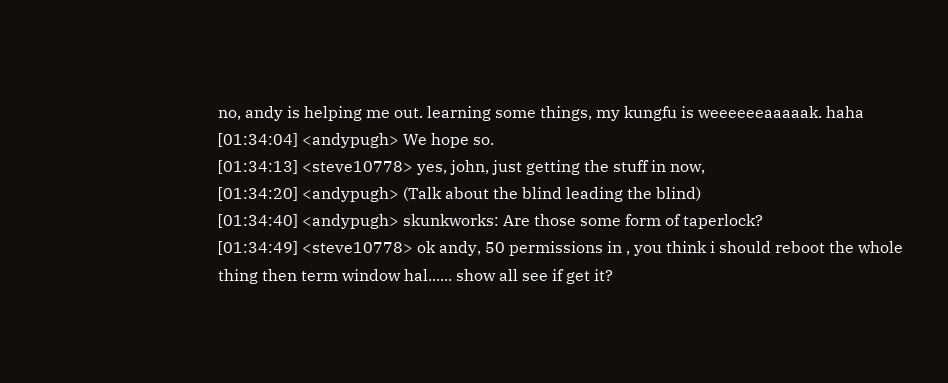no, andy is helping me out. learning some things, my kungfu is weeeeeeaaaaak. haha
[01:34:04] <andypugh> We hope so.
[01:34:13] <steve10778> yes, john, just getting the stuff in now,
[01:34:20] <andypugh> (Talk about the blind leading the blind)
[01:34:40] <andypugh> skunkworks: Are those some form of taperlock?
[01:34:49] <steve10778> ok andy, 50 permissions in , you think i should reboot the whole thing then term window hal...... show all see if get it?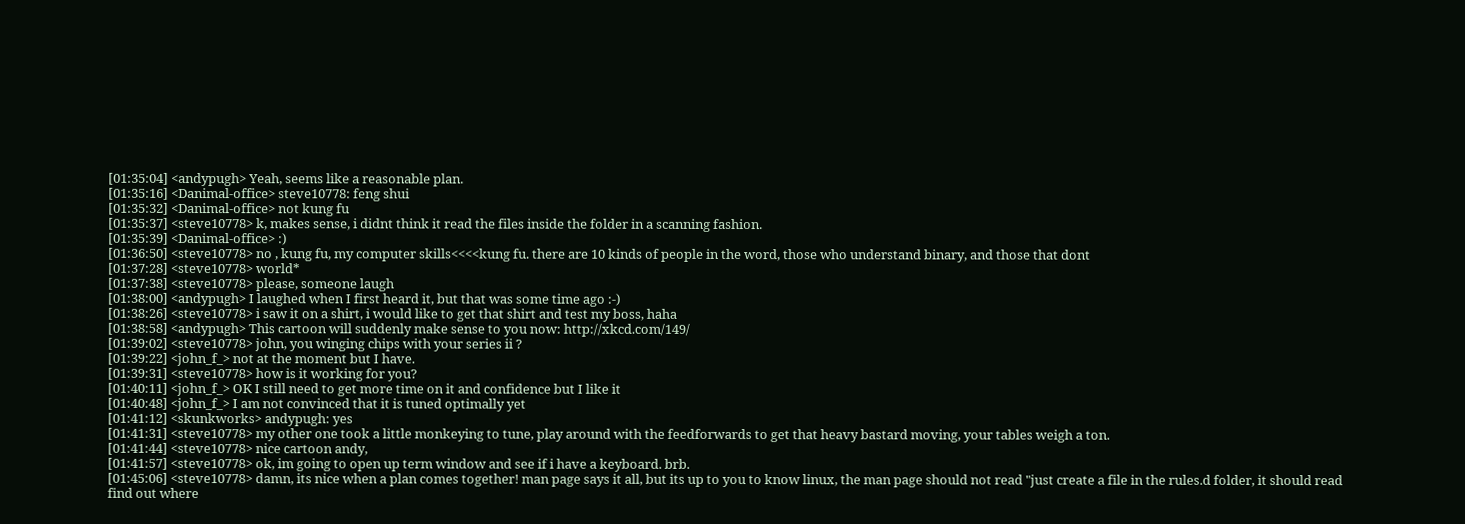[01:35:04] <andypugh> Yeah, seems like a reasonable plan.
[01:35:16] <Danimal-office> steve10778: feng shui
[01:35:32] <Danimal-office> not kung fu
[01:35:37] <steve10778> k, makes sense, i didnt think it read the files inside the folder in a scanning fashion.
[01:35:39] <Danimal-office> :)
[01:36:50] <steve10778> no , kung fu, my computer skills<<<<kung fu. there are 10 kinds of people in the word, those who understand binary, and those that dont
[01:37:28] <steve10778> world*
[01:37:38] <steve10778> please, someone laugh
[01:38:00] <andypugh> I laughed when I first heard it, but that was some time ago :-)
[01:38:26] <steve10778> i saw it on a shirt, i would like to get that shirt and test my boss, haha
[01:38:58] <andypugh> This cartoon will suddenly make sense to you now: http://xkcd.com/149/
[01:39:02] <steve10778> john, you winging chips with your series ii ?
[01:39:22] <john_f_> not at the moment but I have.
[01:39:31] <steve10778> how is it working for you?
[01:40:11] <john_f_> OK I still need to get more time on it and confidence but I like it
[01:40:48] <john_f_> I am not convinced that it is tuned optimally yet
[01:41:12] <skunkworks> andypugh: yes
[01:41:31] <steve10778> my other one took a little monkeying to tune, play around with the feedforwards to get that heavy bastard moving, your tables weigh a ton.
[01:41:44] <steve10778> nice cartoon andy,
[01:41:57] <steve10778> ok, im going to open up term window and see if i have a keyboard. brb.
[01:45:06] <steve10778> damn, its nice when a plan comes together! man page says it all, but its up to you to know linux, the man page should not read "just create a file in the rules.d folder, it should read find out where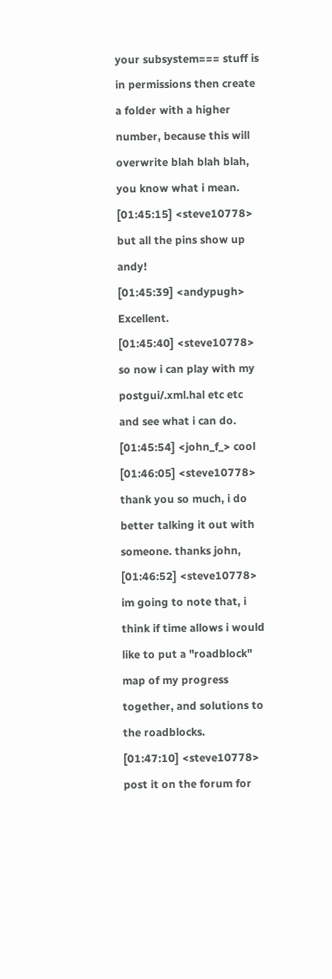your subsystem=== stuff is in permissions then create a folder with a higher number, because this will overwrite blah blah blah, you know what i mean.
[01:45:15] <steve10778> but all the pins show up andy!
[01:45:39] <andypugh> Excellent.
[01:45:40] <steve10778> so now i can play with my postgui/.xml.hal etc etc and see what i can do.
[01:45:54] <john_f_> cool
[01:46:05] <steve10778> thank you so much, i do better talking it out with someone. thanks john,
[01:46:52] <steve10778> im going to note that, i think if time allows i would like to put a "roadblock" map of my progress together, and solutions to the roadblocks.
[01:47:10] <steve10778> post it on the forum for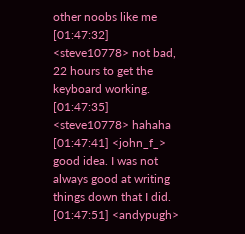other noobs like me
[01:47:32] <steve10778> not bad, 22 hours to get the keyboard working.
[01:47:35] <steve10778> hahaha
[01:47:41] <john_f_> good idea. I was not always good at writing things down that I did.
[01:47:51] <andypugh>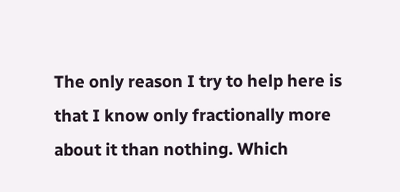The only reason I try to help here is that I know only fractionally more about it than nothing. Which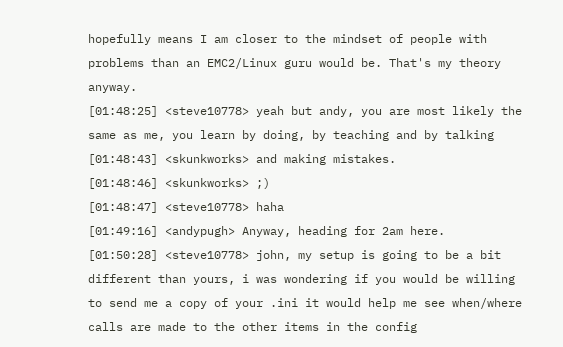hopefully means I am closer to the mindset of people with problems than an EMC2/Linux guru would be. That's my theory anyway.
[01:48:25] <steve10778> yeah but andy, you are most likely the same as me, you learn by doing, by teaching and by talking
[01:48:43] <skunkworks> and making mistakes.
[01:48:46] <skunkworks> ;)
[01:48:47] <steve10778> haha
[01:49:16] <andypugh> Anyway, heading for 2am here.
[01:50:28] <steve10778> john, my setup is going to be a bit different than yours, i was wondering if you would be willing to send me a copy of your .ini it would help me see when/where calls are made to the other items in the config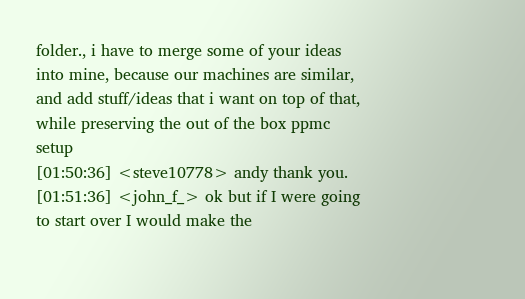folder., i have to merge some of your ideas into mine, because our machines are similar, and add stuff/ideas that i want on top of that, while preserving the out of the box ppmc setup
[01:50:36] <steve10778> andy thank you.
[01:51:36] <john_f_> ok but if I were going to start over I would make the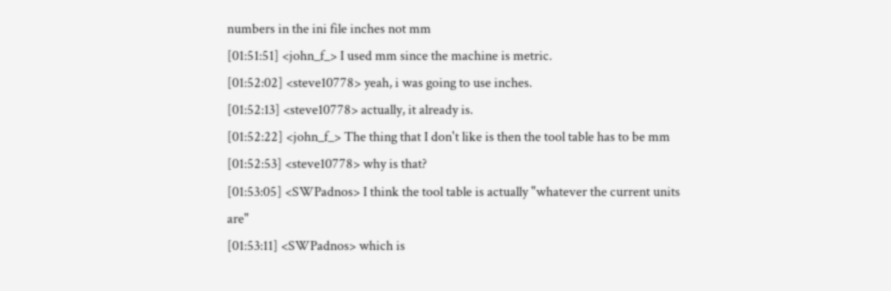numbers in the ini file inches not mm
[01:51:51] <john_f_> I used mm since the machine is metric.
[01:52:02] <steve10778> yeah, i was going to use inches.
[01:52:13] <steve10778> actually, it already is.
[01:52:22] <john_f_> The thing that I don't like is then the tool table has to be mm
[01:52:53] <steve10778> why is that?
[01:53:05] <SWPadnos> I think the tool table is actually "whatever the current units are"
[01:53:11] <SWPadnos> which is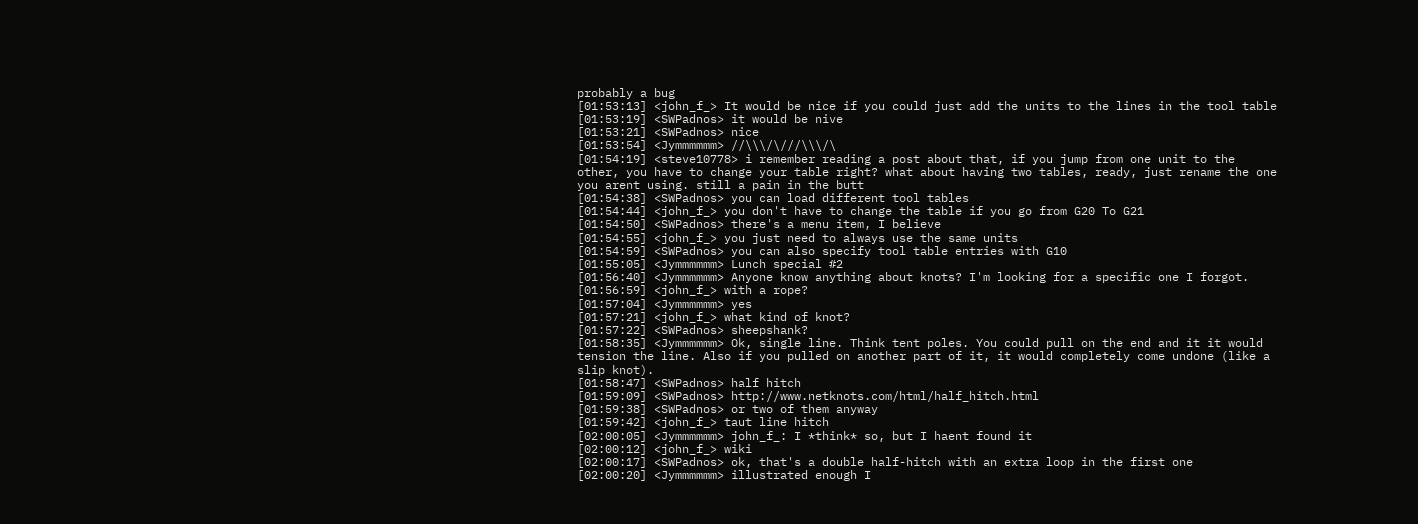probably a bug
[01:53:13] <john_f_> It would be nice if you could just add the units to the lines in the tool table
[01:53:19] <SWPadnos> it would be nive
[01:53:21] <SWPadnos> nice
[01:53:54] <Jymmmmmm> //\\\/\///\\\/\
[01:54:19] <steve10778> i remember reading a post about that, if you jump from one unit to the other, you have to change your table right? what about having two tables, ready, just rename the one you arent using. still a pain in the butt
[01:54:38] <SWPadnos> you can load different tool tables
[01:54:44] <john_f_> you don't have to change the table if you go from G20 To G21
[01:54:50] <SWPadnos> there's a menu item, I believe
[01:54:55] <john_f_> you just need to always use the same units
[01:54:59] <SWPadnos> you can also specify tool table entries with G10
[01:55:05] <Jymmmmmm> Lunch special #2
[01:56:40] <Jymmmmmm> Anyone know anything about knots? I'm looking for a specific one I forgot.
[01:56:59] <john_f_> with a rope?
[01:57:04] <Jymmmmmm> yes
[01:57:21] <john_f_> what kind of knot?
[01:57:22] <SWPadnos> sheepshank?
[01:58:35] <Jymmmmmm> Ok, single line. Think tent poles. You could pull on the end and it it would tension the line. Also if you pulled on another part of it, it would completely come undone (like a slip knot).
[01:58:47] <SWPadnos> half hitch
[01:59:09] <SWPadnos> http://www.netknots.com/html/half_hitch.html
[01:59:38] <SWPadnos> or two of them anyway
[01:59:42] <john_f_> taut line hitch
[02:00:05] <Jymmmmmm> john_f_: I *think* so, but I haent found it
[02:00:12] <john_f_> wiki
[02:00:17] <SWPadnos> ok, that's a double half-hitch with an extra loop in the first one
[02:00:20] <Jymmmmmm> illustrated enough I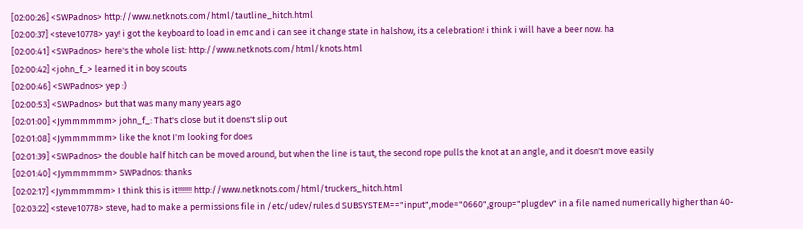[02:00:26] <SWPadnos> http://www.netknots.com/html/tautline_hitch.html
[02:00:37] <steve10778> yay! i got the keyboard to load in emc and i can see it change state in halshow, its a celebration! i think i will have a beer now. ha
[02:00:41] <SWPadnos> here's the whole list: http://www.netknots.com/html/knots.html
[02:00:42] <john_f_> learned it in boy scouts
[02:00:46] <SWPadnos> yep :)
[02:00:53] <SWPadnos> but that was many many years ago
[02:01:00] <Jymmmmmm> john_f_: That's close but it doens't slip out
[02:01:08] <Jymmmmmm> like the knot I'm looking for does
[02:01:39] <SWPadnos> the double half hitch can be moved around, but when the line is taut, the second rope pulls the knot at an angle, and it doesn't move easily
[02:01:40] <Jymmmmmm> SWPadnos: thanks
[02:02:17] <Jymmmmmm> I think this is it!!!!!!! http://www.netknots.com/html/truckers_hitch.html
[02:03:22] <steve10778> steve, had to make a permissions file in /etc/udev/rules.d SUBSYSTEM=="input",mode="0660",group="plugdev" in a file named numerically higher than 40-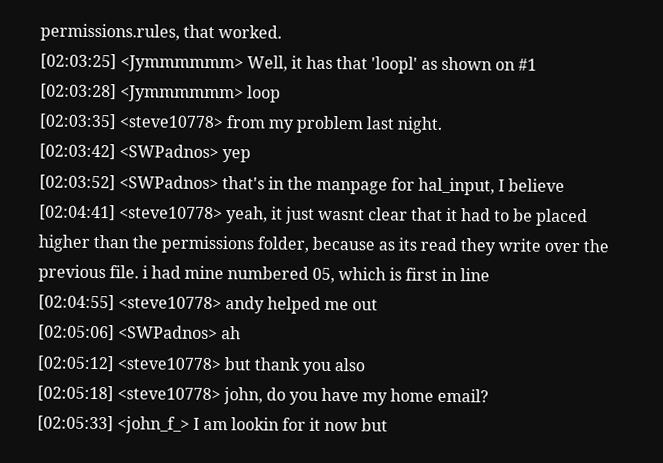permissions.rules, that worked.
[02:03:25] <Jymmmmmm> Well, it has that 'loopl' as shown on #1
[02:03:28] <Jymmmmmm> loop
[02:03:35] <steve10778> from my problem last night.
[02:03:42] <SWPadnos> yep
[02:03:52] <SWPadnos> that's in the manpage for hal_input, I believe
[02:04:41] <steve10778> yeah, it just wasnt clear that it had to be placed higher than the permissions folder, because as its read they write over the previous file. i had mine numbered 05, which is first in line
[02:04:55] <steve10778> andy helped me out
[02:05:06] <SWPadnos> ah
[02:05:12] <steve10778> but thank you also
[02:05:18] <steve10778> john, do you have my home email?
[02:05:33] <john_f_> I am lookin for it now but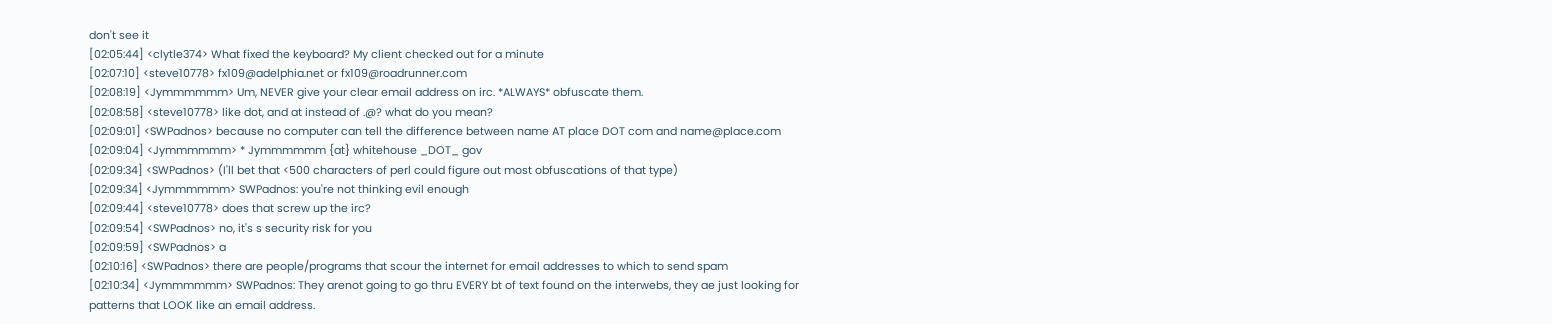don't see it
[02:05:44] <clytle374> What fixed the keyboard? My client checked out for a minute
[02:07:10] <steve10778> fx109@adelphia.net or fx109@roadrunner.com
[02:08:19] <Jymmmmmm> Um, NEVER give your clear email address on irc. *ALWAYS* obfuscate them.
[02:08:58] <steve10778> like dot, and at instead of .@? what do you mean?
[02:09:01] <SWPadnos> because no computer can tell the difference between name AT place DOT com and name@place.com
[02:09:04] <Jymmmmmm> * Jymmmmmm {at} whitehouse _DOT_ gov
[02:09:34] <SWPadnos> (I'll bet that <500 characters of perl could figure out most obfuscations of that type)
[02:09:34] <Jymmmmmm> SWPadnos: you're not thinking evil enough
[02:09:44] <steve10778> does that screw up the irc?
[02:09:54] <SWPadnos> no, it's s security risk for you
[02:09:59] <SWPadnos> a
[02:10:16] <SWPadnos> there are people/programs that scour the internet for email addresses to which to send spam
[02:10:34] <Jymmmmmm> SWPadnos: They arenot going to go thru EVERY bt of text found on the interwebs, they ae just looking for patterns that LOOK like an email address.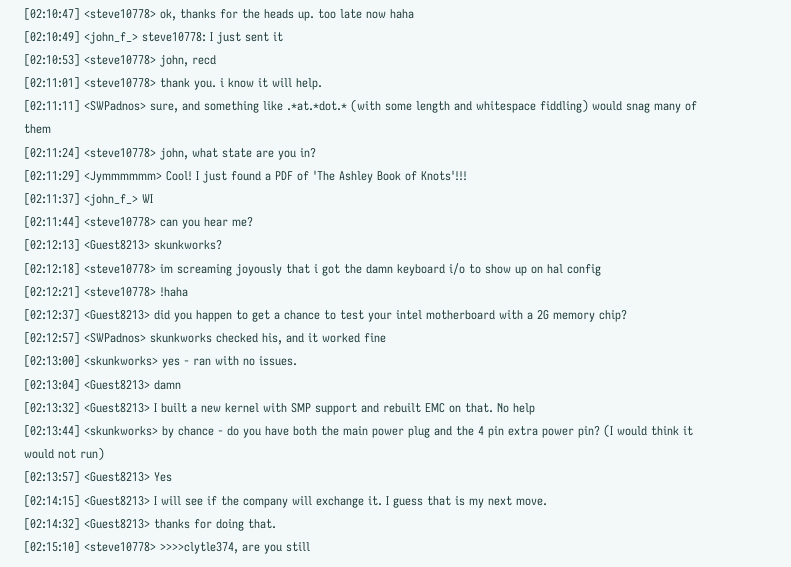[02:10:47] <steve10778> ok, thanks for the heads up. too late now haha
[02:10:49] <john_f_> steve10778: I just sent it
[02:10:53] <steve10778> john, recd
[02:11:01] <steve10778> thank you. i know it will help.
[02:11:11] <SWPadnos> sure, and something like .*at.*dot.* (with some length and whitespace fiddling) would snag many of them
[02:11:24] <steve10778> john, what state are you in?
[02:11:29] <Jymmmmmm> Cool! I just found a PDF of 'The Ashley Book of Knots'!!!
[02:11:37] <john_f_> WI
[02:11:44] <steve10778> can you hear me?
[02:12:13] <Guest8213> skunkworks?
[02:12:18] <steve10778> im screaming joyously that i got the damn keyboard i/o to show up on hal config
[02:12:21] <steve10778> !haha
[02:12:37] <Guest8213> did you happen to get a chance to test your intel motherboard with a 2G memory chip?
[02:12:57] <SWPadnos> skunkworks checked his, and it worked fine
[02:13:00] <skunkworks> yes - ran with no issues.
[02:13:04] <Guest8213> damn
[02:13:32] <Guest8213> I built a new kernel with SMP support and rebuilt EMC on that. No help
[02:13:44] <skunkworks> by chance - do you have both the main power plug and the 4 pin extra power pin? (I would think it would not run)
[02:13:57] <Guest8213> Yes
[02:14:15] <Guest8213> I will see if the company will exchange it. I guess that is my next move.
[02:14:32] <Guest8213> thanks for doing that.
[02:15:10] <steve10778> >>>>clytle374, are you still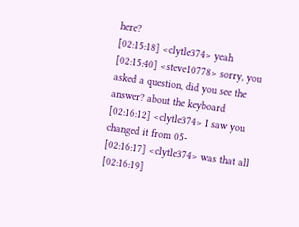here?
[02:15:18] <clytle374> yeah
[02:15:40] <steve10778> sorry, you asked a question, did you see the answer? about the keyboard
[02:16:12] <clytle374> I saw you changed it from 05-
[02:16:17] <clytle374> was that all
[02:16:19]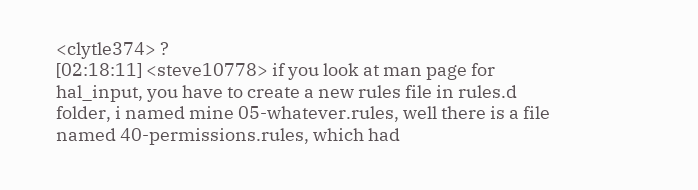<clytle374> ?
[02:18:11] <steve10778> if you look at man page for hal_input, you have to create a new rules file in rules.d folder, i named mine 05-whatever.rules, well there is a file named 40-permissions.rules, which had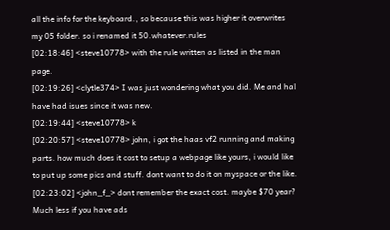all the info for the keyboard., so because this was higher it overwrites my 05 folder. so i renamed it 50.whatever.rules
[02:18:46] <steve10778> with the rule written as listed in the man page.
[02:19:26] <clytle374> I was just wondering what you did. Me and hal have had isues since it was new.
[02:19:44] <steve10778> k
[02:20:57] <steve10778> john, i got the haas vf2 running and making parts. how much does it cost to setup a webpage like yours, i would like to put up some pics and stuff. dont want to do it on myspace or the like.
[02:23:02] <john_f_> dont remember the exact cost. maybe $70 year? Much less if you have ads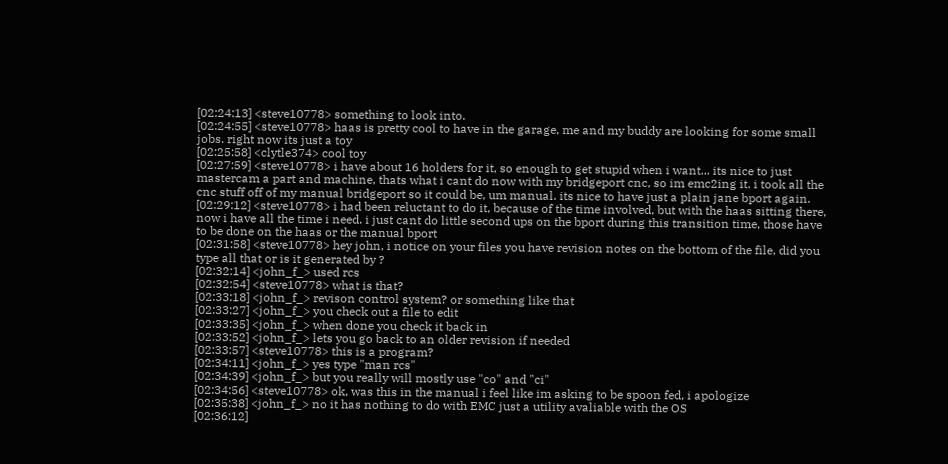[02:24:13] <steve10778> something to look into.
[02:24:55] <steve10778> haas is pretty cool to have in the garage, me and my buddy are looking for some small jobs. right now its just a toy
[02:25:58] <clytle374> cool toy
[02:27:59] <steve10778> i have about 16 holders for it, so enough to get stupid when i want... its nice to just mastercam a part and machine, thats what i cant do now with my bridgeport cnc, so im emc2ing it. i took all the cnc stuff off of my manual bridgeport so it could be, um manual. its nice to have just a plain jane bport again.
[02:29:12] <steve10778> i had been reluctant to do it, because of the time involved, but with the haas sitting there, now i have all the time i need. i just cant do little second ups on the bport during this transition time, those have to be done on the haas or the manual bport
[02:31:58] <steve10778> hey john, i notice on your files you have revision notes on the bottom of the file, did you type all that or is it generated by ?
[02:32:14] <john_f_> used rcs
[02:32:54] <steve10778> what is that?
[02:33:18] <john_f_> revison control system? or something like that
[02:33:27] <john_f_> you check out a file to edit
[02:33:35] <john_f_> when done you check it back in
[02:33:52] <john_f_> lets you go back to an older revision if needed
[02:33:57] <steve10778> this is a program?
[02:34:11] <john_f_> yes type "man rcs"
[02:34:39] <john_f_> but you really will mostly use "co" and "ci"
[02:34:56] <steve10778> ok, was this in the manual i feel like im asking to be spoon fed, i apologize
[02:35:38] <john_f_> no it has nothing to do with EMC just a utility avaliable with the OS
[02:36:12]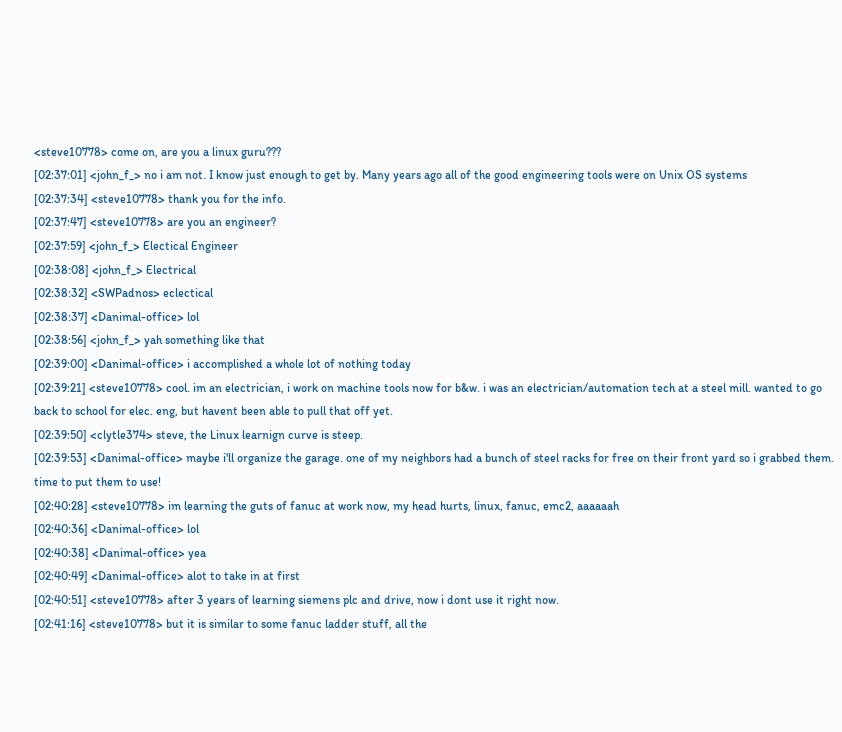<steve10778> come on, are you a linux guru???
[02:37:01] <john_f_> no i am not. I know just enough to get by. Many years ago all of the good engineering tools were on Unix OS systems
[02:37:34] <steve10778> thank you for the info.
[02:37:47] <steve10778> are you an engineer?
[02:37:59] <john_f_> Electical Engineer
[02:38:08] <john_f_> Electrical
[02:38:32] <SWPadnos> eclectical
[02:38:37] <Danimal-office> lol
[02:38:56] <john_f_> yah something like that
[02:39:00] <Danimal-office> i accomplished a whole lot of nothing today
[02:39:21] <steve10778> cool. im an electrician, i work on machine tools now for b&w. i was an electrician/automation tech at a steel mill. wanted to go back to school for elec. eng, but havent been able to pull that off yet.
[02:39:50] <clytle374> steve, the Linux learnign curve is steep.
[02:39:53] <Danimal-office> maybe i'll organize the garage. one of my neighbors had a bunch of steel racks for free on their front yard so i grabbed them. time to put them to use!
[02:40:28] <steve10778> im learning the guts of fanuc at work now, my head hurts, linux, fanuc, emc2, aaaaaah
[02:40:36] <Danimal-office> lol
[02:40:38] <Danimal-office> yea
[02:40:49] <Danimal-office> alot to take in at first
[02:40:51] <steve10778> after 3 years of learning siemens plc and drive, now i dont use it right now.
[02:41:16] <steve10778> but it is similar to some fanuc ladder stuff, all the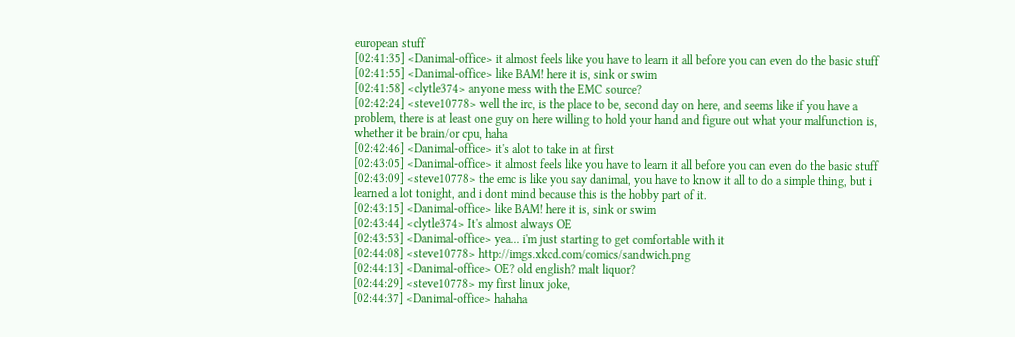european stuff
[02:41:35] <Danimal-office> it almost feels like you have to learn it all before you can even do the basic stuff
[02:41:55] <Danimal-office> like BAM! here it is, sink or swim
[02:41:58] <clytle374> anyone mess with the EMC source?
[02:42:24] <steve10778> well the irc, is the place to be, second day on here, and seems like if you have a problem, there is at least one guy on here willing to hold your hand and figure out what your malfunction is, whether it be brain/or cpu, haha
[02:42:46] <Danimal-office> it's alot to take in at first
[02:43:05] <Danimal-office> it almost feels like you have to learn it all before you can even do the basic stuff
[02:43:09] <steve10778> the emc is like you say danimal, you have to know it all to do a simple thing, but i learned a lot tonight, and i dont mind because this is the hobby part of it.
[02:43:15] <Danimal-office> like BAM! here it is, sink or swim
[02:43:44] <clytle374> It's almost always OE
[02:43:53] <Danimal-office> yea... i'm just starting to get comfortable with it
[02:44:08] <steve10778> http://imgs.xkcd.com/comics/sandwich.png
[02:44:13] <Danimal-office> OE? old english? malt liquor?
[02:44:29] <steve10778> my first linux joke,
[02:44:37] <Danimal-office> hahaha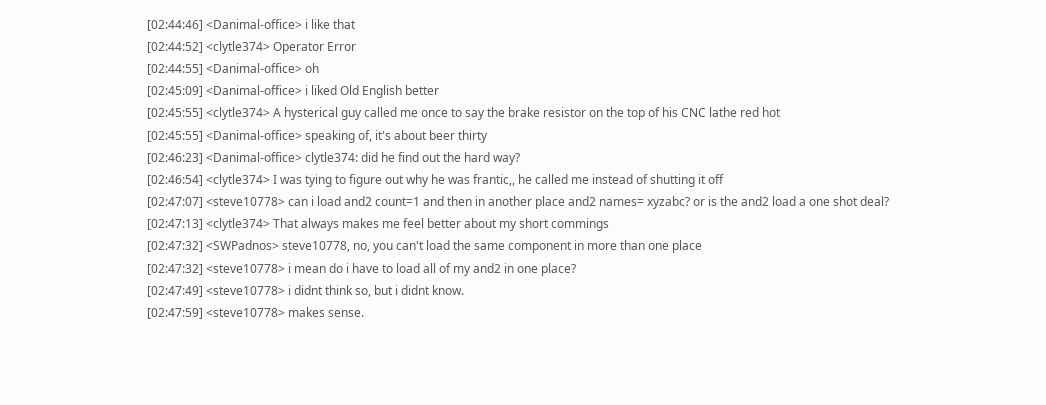[02:44:46] <Danimal-office> i like that
[02:44:52] <clytle374> Operator Error
[02:44:55] <Danimal-office> oh
[02:45:09] <Danimal-office> i liked Old English better
[02:45:55] <clytle374> A hysterical guy called me once to say the brake resistor on the top of his CNC lathe red hot
[02:45:55] <Danimal-office> speaking of, it's about beer thirty
[02:46:23] <Danimal-office> clytle374: did he find out the hard way?
[02:46:54] <clytle374> I was tying to figure out why he was frantic,, he called me instead of shutting it off
[02:47:07] <steve10778> can i load and2 count=1 and then in another place and2 names= xyzabc? or is the and2 load a one shot deal?
[02:47:13] <clytle374> That always makes me feel better about my short commings
[02:47:32] <SWPadnos> steve10778, no, you can't load the same component in more than one place
[02:47:32] <steve10778> i mean do i have to load all of my and2 in one place?
[02:47:49] <steve10778> i didnt think so, but i didnt know.
[02:47:59] <steve10778> makes sense.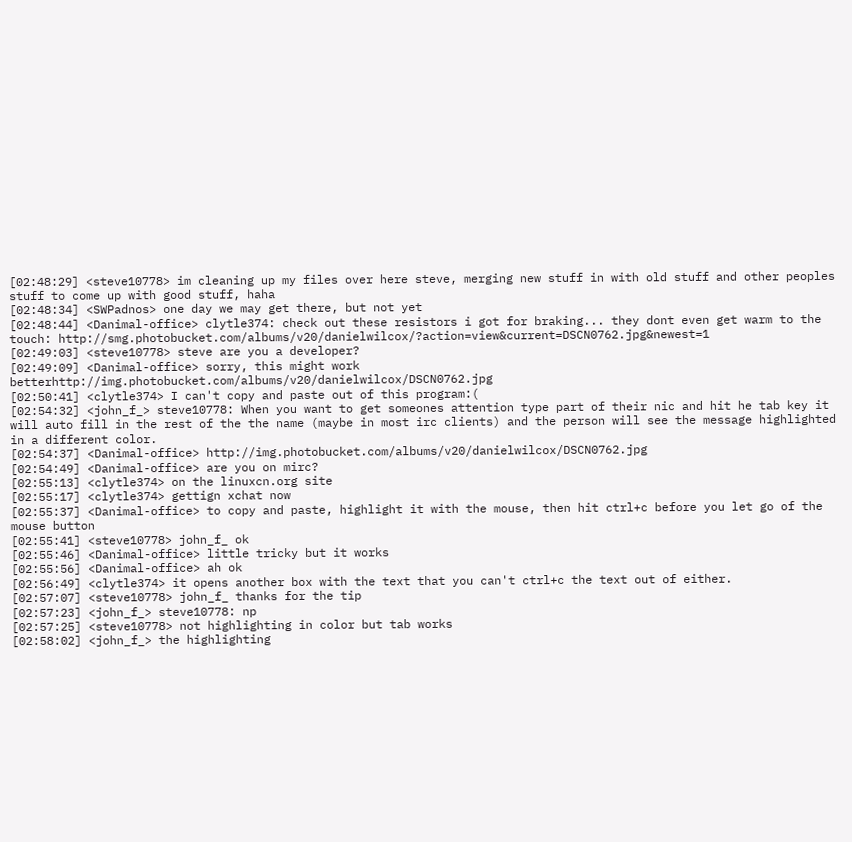[02:48:29] <steve10778> im cleaning up my files over here steve, merging new stuff in with old stuff and other peoples stuff to come up with good stuff, haha
[02:48:34] <SWPadnos> one day we may get there, but not yet
[02:48:44] <Danimal-office> clytle374: check out these resistors i got for braking... they dont even get warm to the touch: http://smg.photobucket.com/albums/v20/danielwilcox/?action=view&current=DSCN0762.jpg&newest=1
[02:49:03] <steve10778> steve are you a developer?
[02:49:09] <Danimal-office> sorry, this might work betterhttp://img.photobucket.com/albums/v20/danielwilcox/DSCN0762.jpg
[02:50:41] <clytle374> I can't copy and paste out of this program:(
[02:54:32] <john_f_> steve10778: When you want to get someones attention type part of their nic and hit he tab key it will auto fill in the rest of the the name (maybe in most irc clients) and the person will see the message highlighted in a different color.
[02:54:37] <Danimal-office> http://img.photobucket.com/albums/v20/danielwilcox/DSCN0762.jpg
[02:54:49] <Danimal-office> are you on mirc?
[02:55:13] <clytle374> on the linuxcn.org site
[02:55:17] <clytle374> gettign xchat now
[02:55:37] <Danimal-office> to copy and paste, highlight it with the mouse, then hit ctrl+c before you let go of the mouse button
[02:55:41] <steve10778> john_f_ ok
[02:55:46] <Danimal-office> little tricky but it works
[02:55:56] <Danimal-office> ah ok
[02:56:49] <clytle374> it opens another box with the text that you can't ctrl+c the text out of either.
[02:57:07] <steve10778> john_f_ thanks for the tip
[02:57:23] <john_f_> steve10778: np
[02:57:25] <steve10778> not highlighting in color but tab works
[02:58:02] <john_f_> the highlighting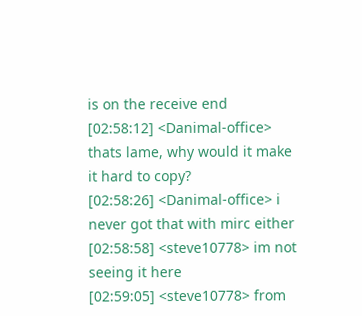is on the receive end
[02:58:12] <Danimal-office> thats lame, why would it make it hard to copy?
[02:58:26] <Danimal-office> i never got that with mirc either
[02:58:58] <steve10778> im not seeing it here
[02:59:05] <steve10778> from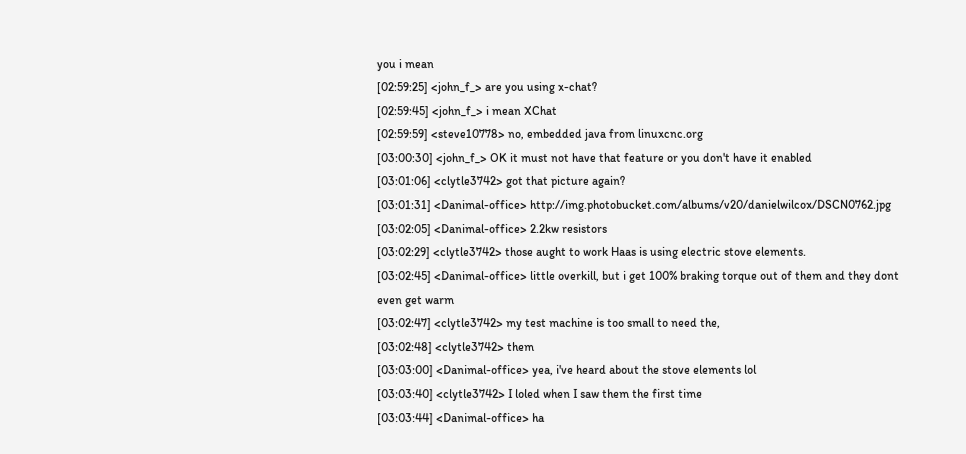you i mean
[02:59:25] <john_f_> are you using x-chat?
[02:59:45] <john_f_> i mean XChat
[02:59:59] <steve10778> no, embedded java from linuxcnc.org
[03:00:30] <john_f_> OK it must not have that feature or you don't have it enabled
[03:01:06] <clytle3742> got that picture again?
[03:01:31] <Danimal-office> http://img.photobucket.com/albums/v20/danielwilcox/DSCN0762.jpg
[03:02:05] <Danimal-office> 2.2kw resistors
[03:02:29] <clytle3742> those aught to work Haas is using electric stove elements.
[03:02:45] <Danimal-office> little overkill, but i get 100% braking torque out of them and they dont even get warm
[03:02:47] <clytle3742> my test machine is too small to need the,
[03:02:48] <clytle3742> them
[03:03:00] <Danimal-office> yea, i've heard about the stove elements lol
[03:03:40] <clytle3742> I loled when I saw them the first time
[03:03:44] <Danimal-office> ha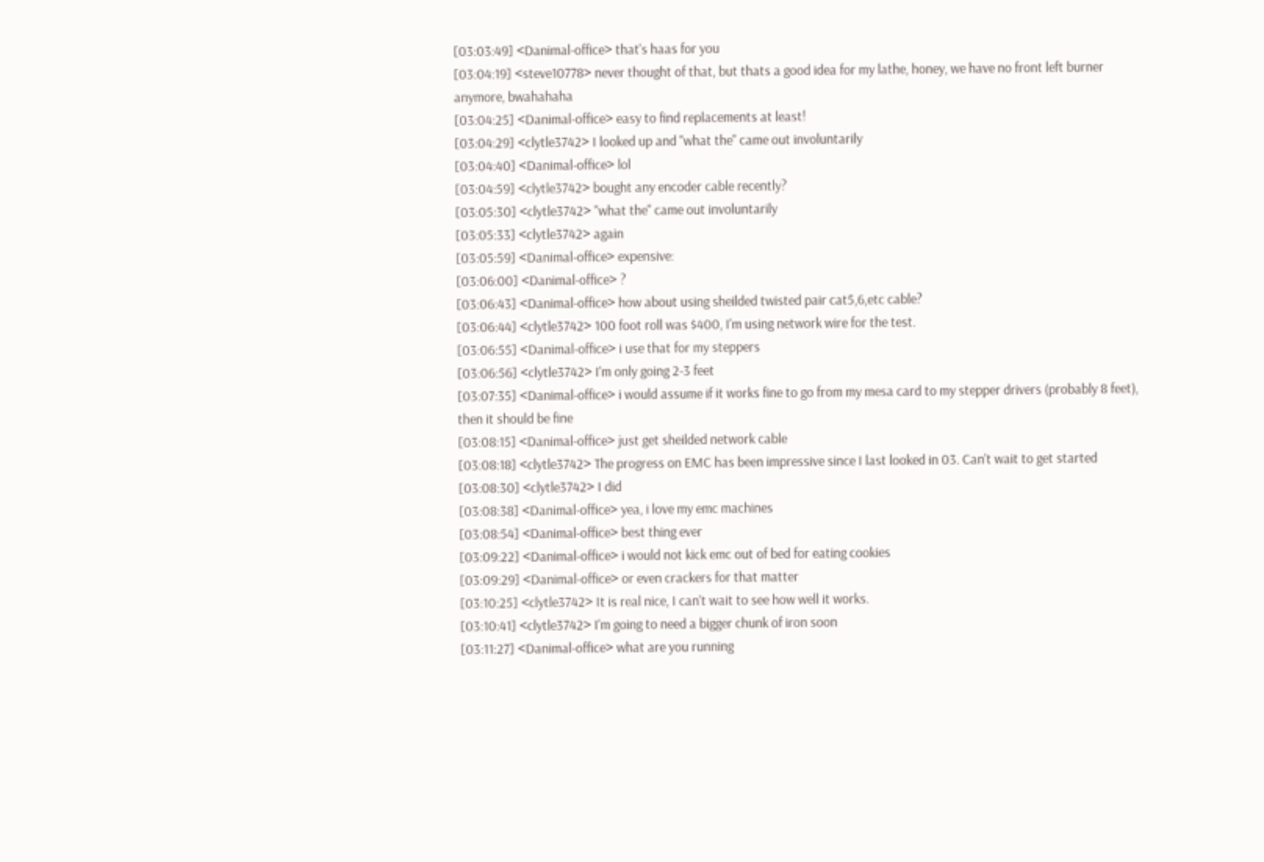[03:03:49] <Danimal-office> that's haas for you
[03:04:19] <steve10778> never thought of that, but thats a good idea for my lathe, honey, we have no front left burner anymore, bwahahaha
[03:04:25] <Danimal-office> easy to find replacements at least!
[03:04:29] <clytle3742> I looked up and "what the" came out involuntarily
[03:04:40] <Danimal-office> lol
[03:04:59] <clytle3742> bought any encoder cable recently?
[03:05:30] <clytle3742> "what the" came out involuntarily
[03:05:33] <clytle3742> again
[03:05:59] <Danimal-office> expensive:
[03:06:00] <Danimal-office> ?
[03:06:43] <Danimal-office> how about using sheilded twisted pair cat5,6,etc cable?
[03:06:44] <clytle3742> 100 foot roll was $400, I'm using network wire for the test.
[03:06:55] <Danimal-office> i use that for my steppers
[03:06:56] <clytle3742> I'm only going 2-3 feet
[03:07:35] <Danimal-office> i would assume if it works fine to go from my mesa card to my stepper drivers (probably 8 feet), then it should be fine
[03:08:15] <Danimal-office> just get sheilded network cable
[03:08:18] <clytle3742> The progress on EMC has been impressive since I last looked in 03. Can't wait to get started
[03:08:30] <clytle3742> I did
[03:08:38] <Danimal-office> yea, i love my emc machines
[03:08:54] <Danimal-office> best thing ever
[03:09:22] <Danimal-office> i would not kick emc out of bed for eating cookies
[03:09:29] <Danimal-office> or even crackers for that matter
[03:10:25] <clytle3742> It is real nice, I can't wait to see how well it works.
[03:10:41] <clytle3742> I'm going to need a bigger chunk of iron soon
[03:11:27] <Danimal-office> what are you running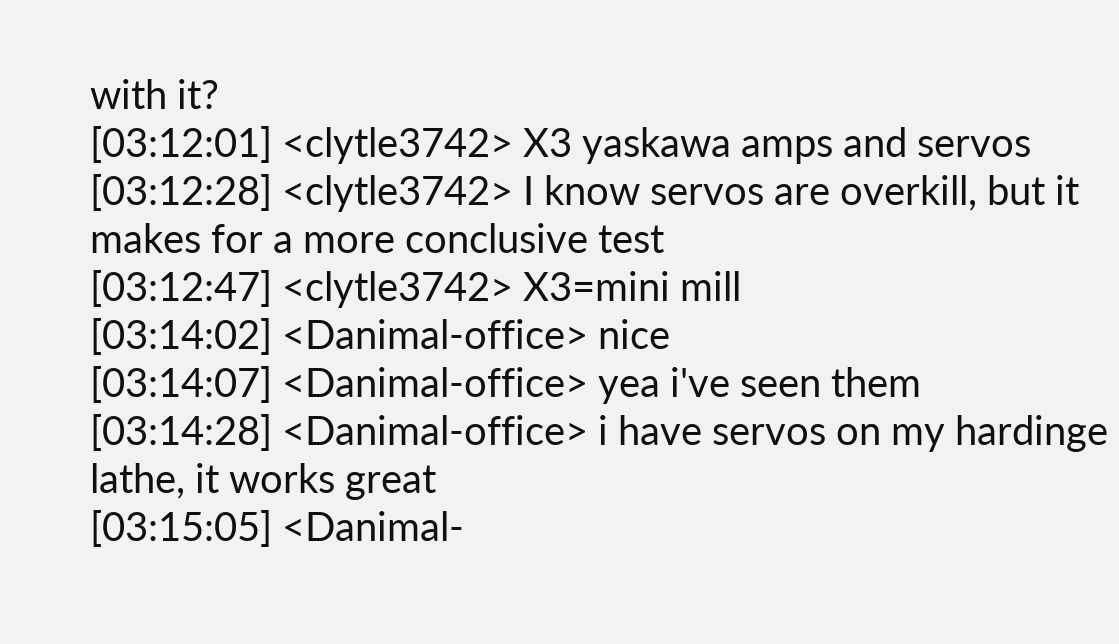with it?
[03:12:01] <clytle3742> X3 yaskawa amps and servos
[03:12:28] <clytle3742> I know servos are overkill, but it makes for a more conclusive test
[03:12:47] <clytle3742> X3=mini mill
[03:14:02] <Danimal-office> nice
[03:14:07] <Danimal-office> yea i've seen them
[03:14:28] <Danimal-office> i have servos on my hardinge lathe, it works great
[03:15:05] <Danimal-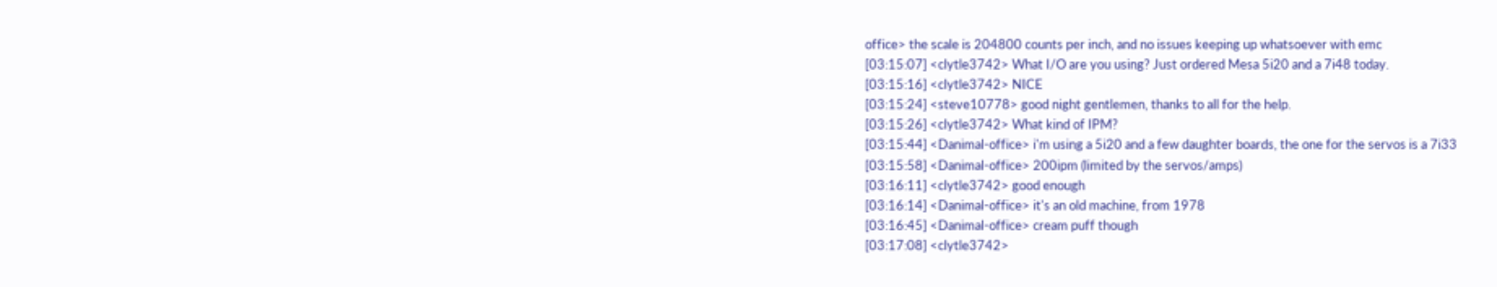office> the scale is 204800 counts per inch, and no issues keeping up whatsoever with emc
[03:15:07] <clytle3742> What I/O are you using? Just ordered Mesa 5i20 and a 7i48 today.
[03:15:16] <clytle3742> NICE
[03:15:24] <steve10778> good night gentlemen, thanks to all for the help.
[03:15:26] <clytle3742> What kind of IPM?
[03:15:44] <Danimal-office> i'm using a 5i20 and a few daughter boards, the one for the servos is a 7i33
[03:15:58] <Danimal-office> 200ipm (limited by the servos/amps)
[03:16:11] <clytle3742> good enough
[03:16:14] <Danimal-office> it's an old machine, from 1978
[03:16:45] <Danimal-office> cream puff though
[03:17:08] <clytle3742>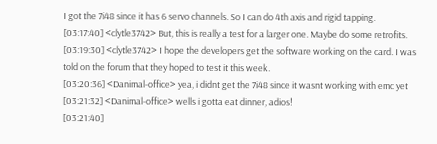I got the 7i48 since it has 6 servo channels. So I can do 4th axis and rigid tapping.
[03:17:40] <clytle3742> But, this is really a test for a larger one. Maybe do some retrofits.
[03:19:30] <clytle3742> I hope the developers get the software working on the card. I was told on the forum that they hoped to test it this week.
[03:20:36] <Danimal-office> yea, i didnt get the 7i48 since it wasnt working with emc yet
[03:21:32] <Danimal-office> wells i gotta eat dinner, adios!
[03:21:40]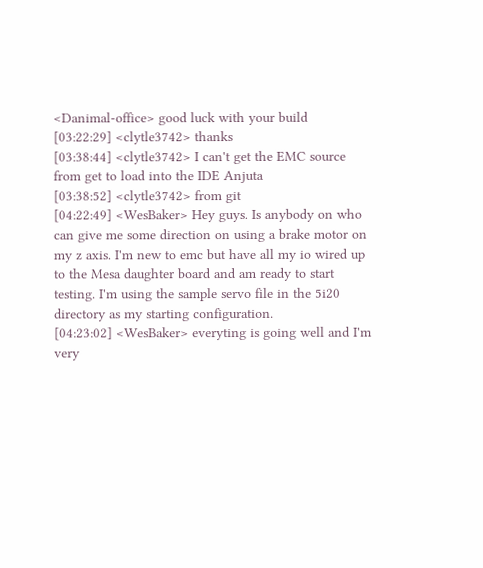<Danimal-office> good luck with your build
[03:22:29] <clytle3742> thanks
[03:38:44] <clytle3742> I can't get the EMC source from get to load into the IDE Anjuta
[03:38:52] <clytle3742> from git
[04:22:49] <WesBaker> Hey guys. Is anybody on who can give me some direction on using a brake motor on my z axis. I'm new to emc but have all my io wired up to the Mesa daughter board and am ready to start testing. I'm using the sample servo file in the 5i20 directory as my starting configuration.
[04:23:02] <WesBaker> everyting is going well and I'm very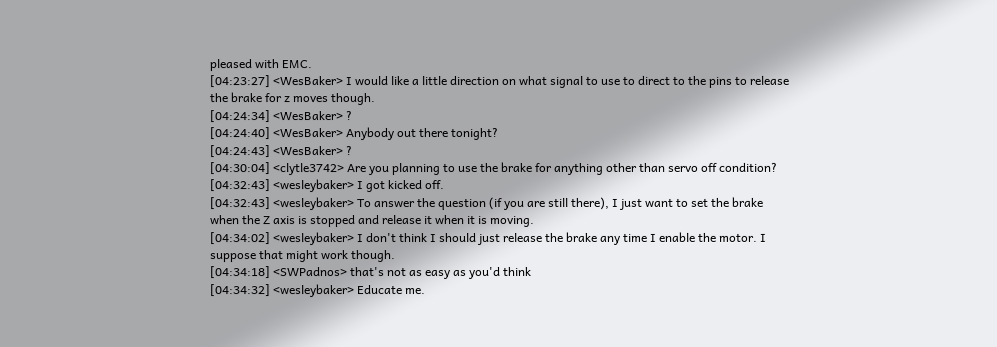pleased with EMC.
[04:23:27] <WesBaker> I would like a little direction on what signal to use to direct to the pins to release the brake for z moves though.
[04:24:34] <WesBaker> ?
[04:24:40] <WesBaker> Anybody out there tonight?
[04:24:43] <WesBaker> ?
[04:30:04] <clytle3742> Are you planning to use the brake for anything other than servo off condition?
[04:32:43] <wesleybaker> I got kicked off.
[04:32:43] <wesleybaker> To answer the question (if you are still there), I just want to set the brake when the Z axis is stopped and release it when it is moving.
[04:34:02] <wesleybaker> I don't think I should just release the brake any time I enable the motor. I suppose that might work though.
[04:34:18] <SWPadnos> that's not as easy as you'd think
[04:34:32] <wesleybaker> Educate me.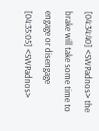[04:34:40] <SWPadnos> the brake will take some time to engage or disengage
[04:35:05] <SWPadnos>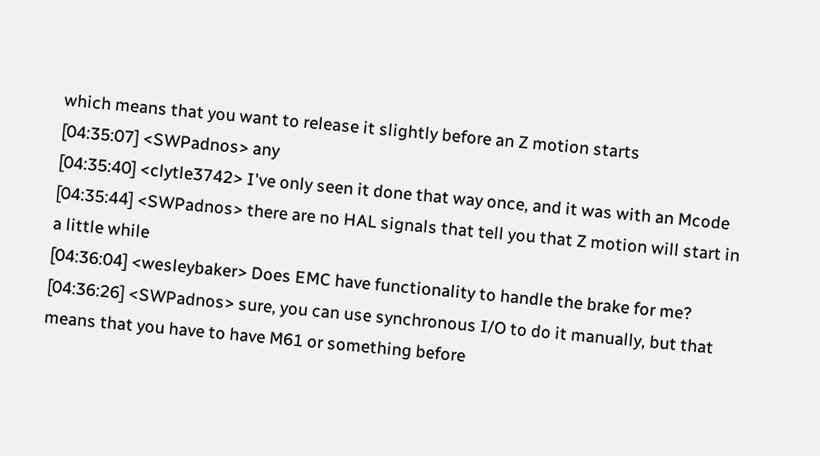which means that you want to release it slightly before an Z motion starts
[04:35:07] <SWPadnos> any
[04:35:40] <clytle3742> I've only seen it done that way once, and it was with an Mcode
[04:35:44] <SWPadnos> there are no HAL signals that tell you that Z motion will start in a little while
[04:36:04] <wesleybaker> Does EMC have functionality to handle the brake for me?
[04:36:26] <SWPadnos> sure, you can use synchronous I/O to do it manually, but that means that you have to have M61 or something before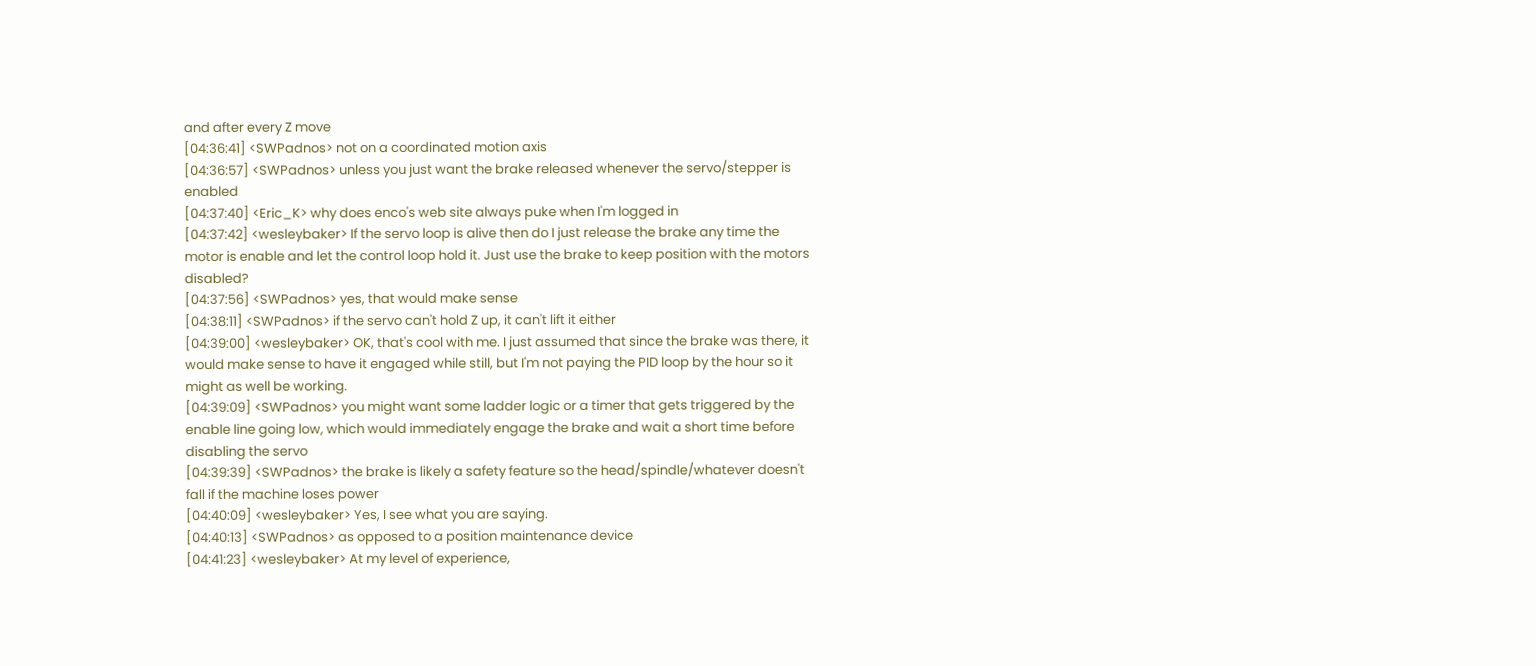and after every Z move
[04:36:41] <SWPadnos> not on a coordinated motion axis
[04:36:57] <SWPadnos> unless you just want the brake released whenever the servo/stepper is enabled
[04:37:40] <Eric_K> why does enco's web site always puke when I'm logged in
[04:37:42] <wesleybaker> If the servo loop is alive then do I just release the brake any time the motor is enable and let the control loop hold it. Just use the brake to keep position with the motors disabled?
[04:37:56] <SWPadnos> yes, that would make sense
[04:38:11] <SWPadnos> if the servo can't hold Z up, it can't lift it either
[04:39:00] <wesleybaker> OK, that's cool with me. I just assumed that since the brake was there, it would make sense to have it engaged while still, but I'm not paying the PID loop by the hour so it might as well be working.
[04:39:09] <SWPadnos> you might want some ladder logic or a timer that gets triggered by the enable line going low, which would immediately engage the brake and wait a short time before disabling the servo
[04:39:39] <SWPadnos> the brake is likely a safety feature so the head/spindle/whatever doesn't fall if the machine loses power
[04:40:09] <wesleybaker> Yes, I see what you are saying.
[04:40:13] <SWPadnos> as opposed to a position maintenance device
[04:41:23] <wesleybaker> At my level of experience,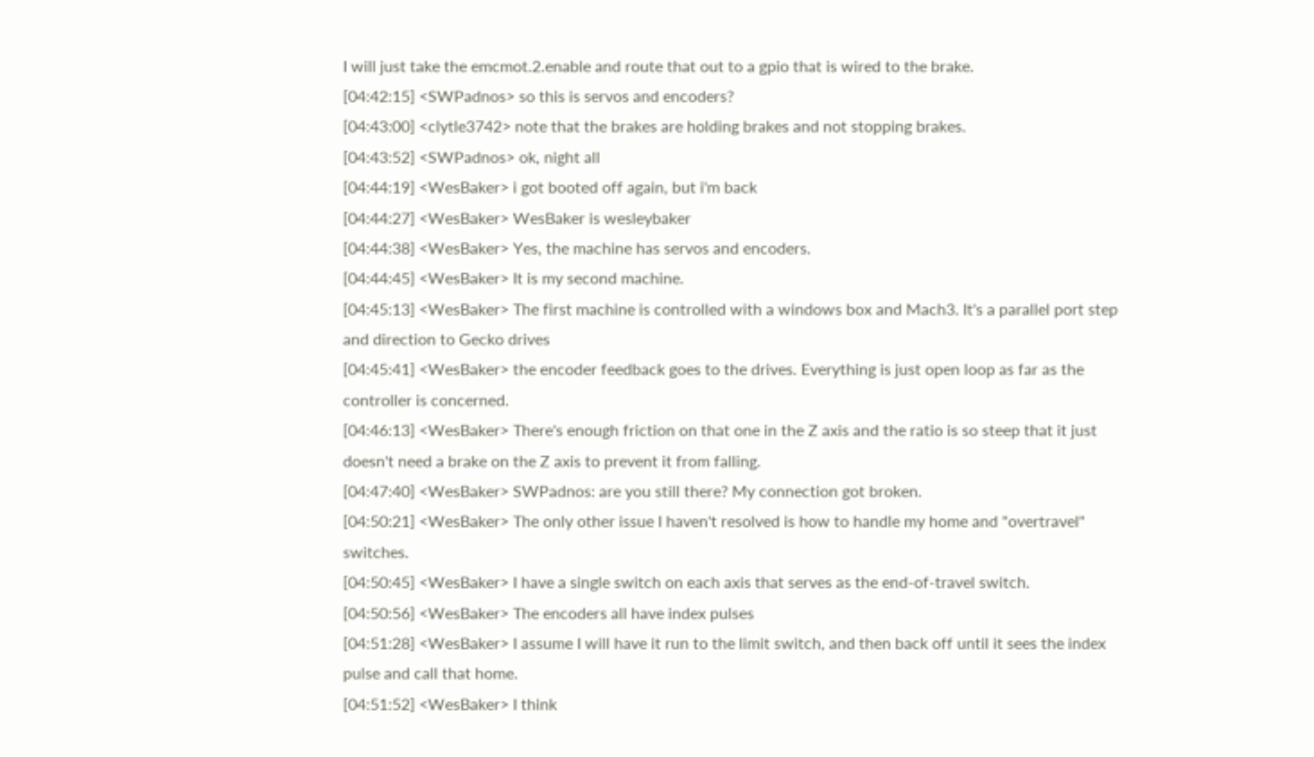I will just take the emcmot.2.enable and route that out to a gpio that is wired to the brake.
[04:42:15] <SWPadnos> so this is servos and encoders?
[04:43:00] <clytle3742> note that the brakes are holding brakes and not stopping brakes.
[04:43:52] <SWPadnos> ok, night all
[04:44:19] <WesBaker> i got booted off again, but i'm back
[04:44:27] <WesBaker> WesBaker is wesleybaker
[04:44:38] <WesBaker> Yes, the machine has servos and encoders.
[04:44:45] <WesBaker> It is my second machine.
[04:45:13] <WesBaker> The first machine is controlled with a windows box and Mach3. It's a parallel port step and direction to Gecko drives
[04:45:41] <WesBaker> the encoder feedback goes to the drives. Everything is just open loop as far as the controller is concerned.
[04:46:13] <WesBaker> There's enough friction on that one in the Z axis and the ratio is so steep that it just doesn't need a brake on the Z axis to prevent it from falling.
[04:47:40] <WesBaker> SWPadnos: are you still there? My connection got broken.
[04:50:21] <WesBaker> The only other issue I haven't resolved is how to handle my home and "overtravel" switches.
[04:50:45] <WesBaker> I have a single switch on each axis that serves as the end-of-travel switch.
[04:50:56] <WesBaker> The encoders all have index pulses
[04:51:28] <WesBaker> I assume I will have it run to the limit switch, and then back off until it sees the index pulse and call that home.
[04:51:52] <WesBaker> I think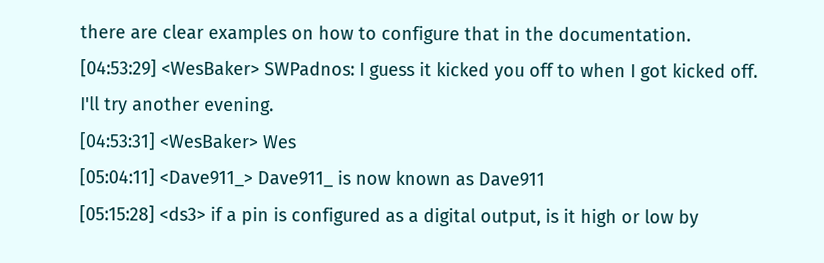there are clear examples on how to configure that in the documentation.
[04:53:29] <WesBaker> SWPadnos: I guess it kicked you off to when I got kicked off. I'll try another evening.
[04:53:31] <WesBaker> Wes
[05:04:11] <Dave911_> Dave911_ is now known as Dave911
[05:15:28] <ds3> if a pin is configured as a digital output, is it high or low by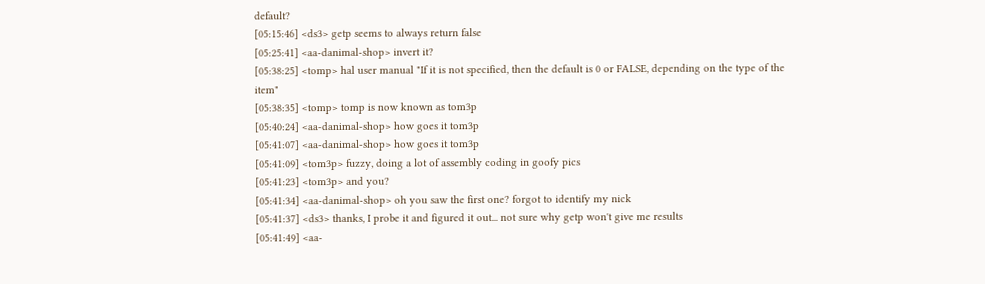default?
[05:15:46] <ds3> getp seems to always return false
[05:25:41] <aa-danimal-shop> invert it?
[05:38:25] <tomp> hal user manual "If it is not specified, then the default is 0 or FALSE, depending on the type of the item"
[05:38:35] <tomp> tomp is now known as tom3p
[05:40:24] <aa-danimal-shop> how goes it tom3p
[05:41:07] <aa-danimal-shop> how goes it tom3p
[05:41:09] <tom3p> fuzzy, doing a lot of assembly coding in goofy pics
[05:41:23] <tom3p> and you?
[05:41:34] <aa-danimal-shop> oh you saw the first one? forgot to identify my nick
[05:41:37] <ds3> thanks, I probe it and figured it out... not sure why getp won't give me results
[05:41:49] <aa-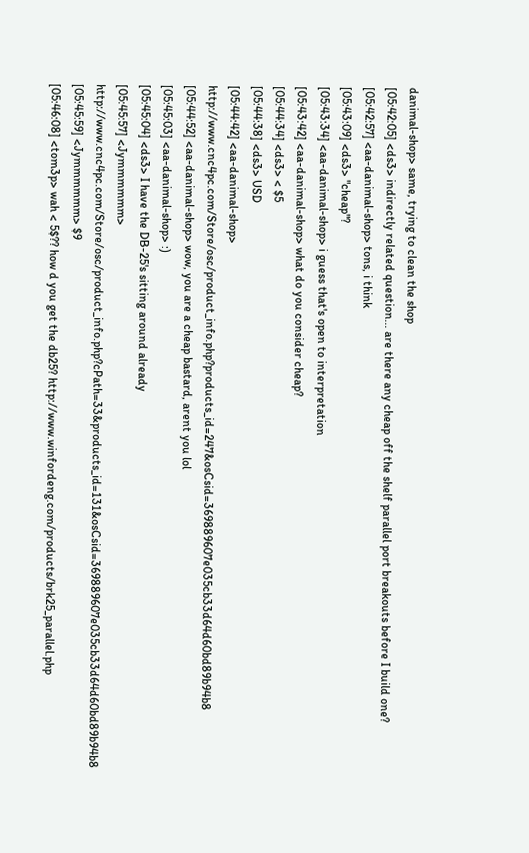danimal-shop> same, trying to clean the shop
[05:42:05] <ds3> indirectly related question... are there any cheap off the shelf parallel port breakouts before I build one?
[05:42:57] <aa-danimal-shop> tons, i think
[05:43:09] <ds3> "cheap"?
[05:43:34] <aa-danimal-shop> i guess that's open to interpretation
[05:43:42] <aa-danimal-shop> what do you consider cheap?
[05:44:34] <ds3> < $5
[05:44:38] <ds3> USD
[05:44:42] <aa-danimal-shop> http://www.cnc4pc.com/Store/osc/product_info.php?products_id=247&osCsid=369889607e035cb33d64d60bd89b94b8
[05:44:52] <aa-danimal-shop> wow, you are a cheap bastard, arent you lol
[05:45:03] <aa-danimal-shop> :)
[05:45:04] <ds3> I have the DB-25's sitting around already
[05:45:57] <Jymmmmmm> http://www.cnc4pc.com/Store/osc/product_info.php?cPath=33&products_id=131&osCsid=369889607e035cb33d64d60bd89b94b8
[05:45:59] <Jymmmmmm> $9
[05:46:08] <tom3p> wah < 5$?? how d you get the db25? http://www.winfordeng.com/products/brk25_parallel.php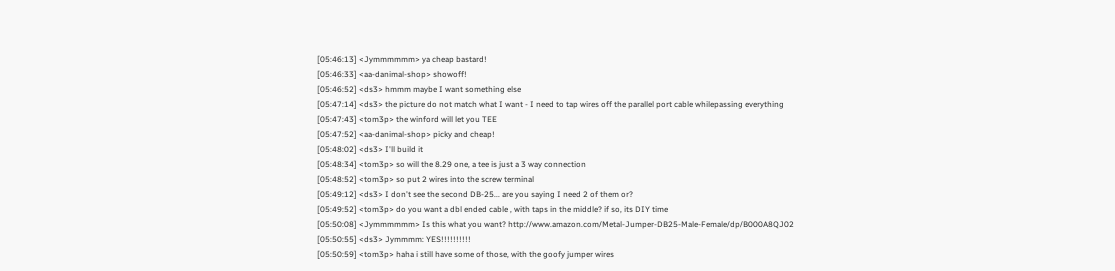[05:46:13] <Jymmmmmm> ya cheap bastard!
[05:46:33] <aa-danimal-shop> showoff!
[05:46:52] <ds3> hmmm maybe I want something else
[05:47:14] <ds3> the picture do not match what I want - I need to tap wires off the parallel port cable whilepassing everything
[05:47:43] <tom3p> the winford will let you TEE
[05:47:52] <aa-danimal-shop> picky and cheap!
[05:48:02] <ds3> I'll build it
[05:48:34] <tom3p> so will the 8.29 one, a tee is just a 3 way connection
[05:48:52] <tom3p> so put 2 wires into the screw terminal
[05:49:12] <ds3> I don't see the second DB-25... are you saying I need 2 of them or?
[05:49:52] <tom3p> do you want a dbl ended cable , with taps in the middle? if so, its DIY time
[05:50:08] <Jymmmmmm> Is this what you want? http://www.amazon.com/Metal-Jumper-DB25-Male-Female/dp/B000A8QJ02
[05:50:55] <ds3> Jymmmm: YES!!!!!!!!!!
[05:50:59] <tom3p> haha i still have some of those, with the goofy jumper wires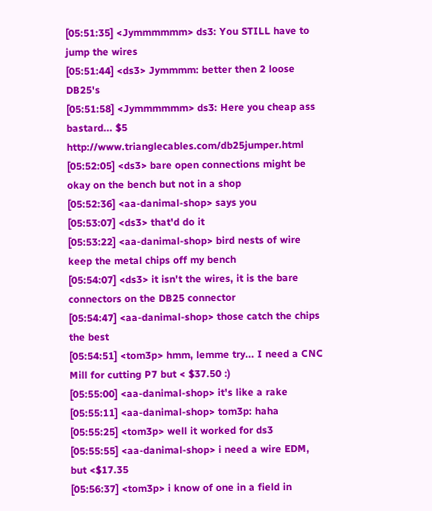[05:51:35] <Jymmmmmm> ds3: You STILL have to jump the wires
[05:51:44] <ds3> Jymmmm: better then 2 loose DB25's
[05:51:58] <Jymmmmmm> ds3: Here you cheap ass bastard... $5 http://www.trianglecables.com/db25jumper.html
[05:52:05] <ds3> bare open connections might be okay on the bench but not in a shop
[05:52:36] <aa-danimal-shop> says you
[05:53:07] <ds3> that'd do it
[05:53:22] <aa-danimal-shop> bird nests of wire keep the metal chips off my bench
[05:54:07] <ds3> it isn't the wires, it is the bare connectors on the DB25 connector
[05:54:47] <aa-danimal-shop> those catch the chips the best
[05:54:51] <tom3p> hmm, lemme try... I need a CNC Mill for cutting P7 but < $37.50 :)
[05:55:00] <aa-danimal-shop> it's like a rake
[05:55:11] <aa-danimal-shop> tom3p: haha
[05:55:25] <tom3p> well it worked for ds3
[05:55:55] <aa-danimal-shop> i need a wire EDM, but <$17.35
[05:56:37] <tom3p> i know of one in a field in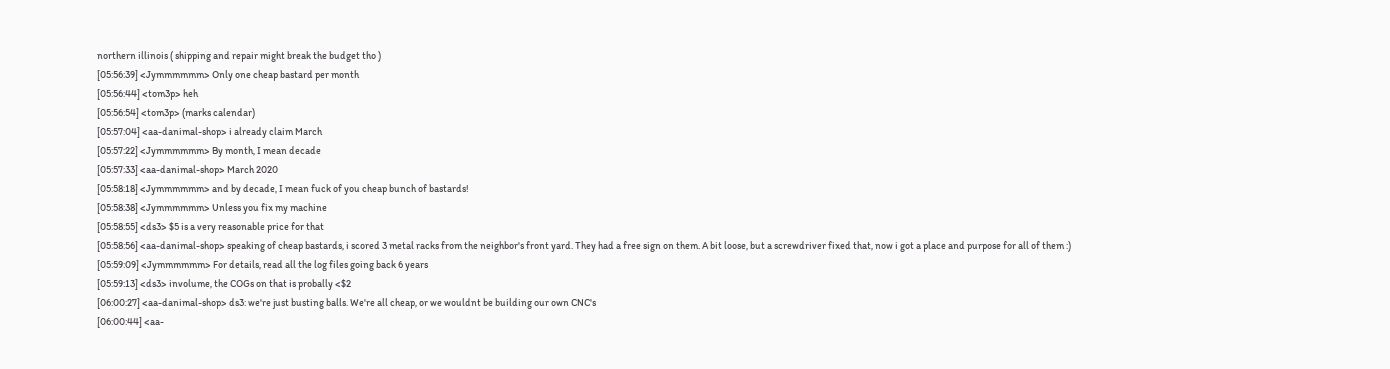northern illinois ( shipping and repair might break the budget tho )
[05:56:39] <Jymmmmmm> Only one cheap bastard per month
[05:56:44] <tom3p> heh
[05:56:54] <tom3p> (marks calendar)
[05:57:04] <aa-danimal-shop> i already claim March
[05:57:22] <Jymmmmmm> By month, I mean decade
[05:57:33] <aa-danimal-shop> March 2020
[05:58:18] <Jymmmmmm> and by decade, I mean fuck of you cheap bunch of bastards!
[05:58:38] <Jymmmmmm> Unless you fix my machine
[05:58:55] <ds3> $5 is a very reasonable price for that
[05:58:56] <aa-danimal-shop> speaking of cheap bastards, i scored 3 metal racks from the neighbor's front yard. They had a free sign on them. A bit loose, but a screwdriver fixed that, now i got a place and purpose for all of them :)
[05:59:09] <Jymmmmmm> For details, read all the log files going back 6 years
[05:59:13] <ds3> involume, the COGs on that is probally <$2
[06:00:27] <aa-danimal-shop> ds3: we're just busting balls. We're all cheap, or we wouldnt be building our own CNC's
[06:00:44] <aa-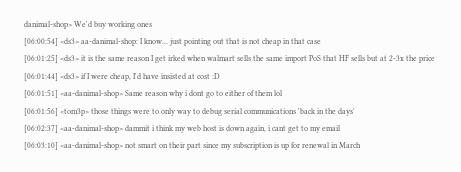danimal-shop> We'd buy working ones
[06:00:54] <ds3> aa-danimal-shop: I know... just pointing out that is not cheap in that case
[06:01:25] <ds3> it is the same reason I get irked when walmart sells the same import PoS that HF sells but at 2-3x the price
[06:01:44] <ds3> if I were cheap, I'd have insisted at cost :D
[06:01:51] <aa-danimal-shop> Same reason why i dont go to either of them lol
[06:01:56] <tom3p> those things were to only way to debug serial communications 'back in the days'
[06:02:37] <aa-danimal-shop> dammit i think my web host is down again, i cant get to my email
[06:03:10] <aa-danimal-shop> not smart on their part since my subscription is up for renewal in March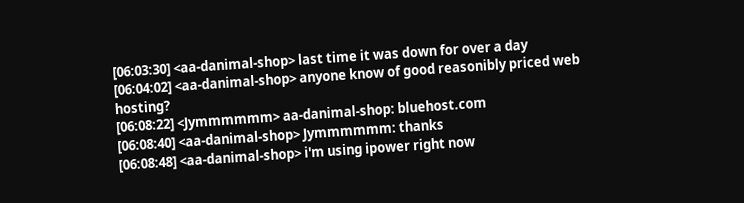[06:03:30] <aa-danimal-shop> last time it was down for over a day
[06:04:02] <aa-danimal-shop> anyone know of good reasonibly priced web hosting?
[06:08:22] <Jymmmmmm> aa-danimal-shop: bluehost.com
[06:08:40] <aa-danimal-shop> Jymmmmmm: thanks
[06:08:48] <aa-danimal-shop> i'm using ipower right now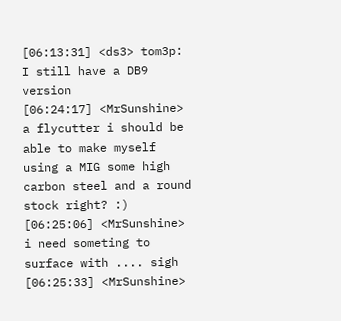[06:13:31] <ds3> tom3p: I still have a DB9 version
[06:24:17] <MrSunshine> a flycutter i should be able to make myself using a MIG some high carbon steel and a round stock right? :)
[06:25:06] <MrSunshine> i need someting to surface with .... sigh
[06:25:33] <MrSunshine>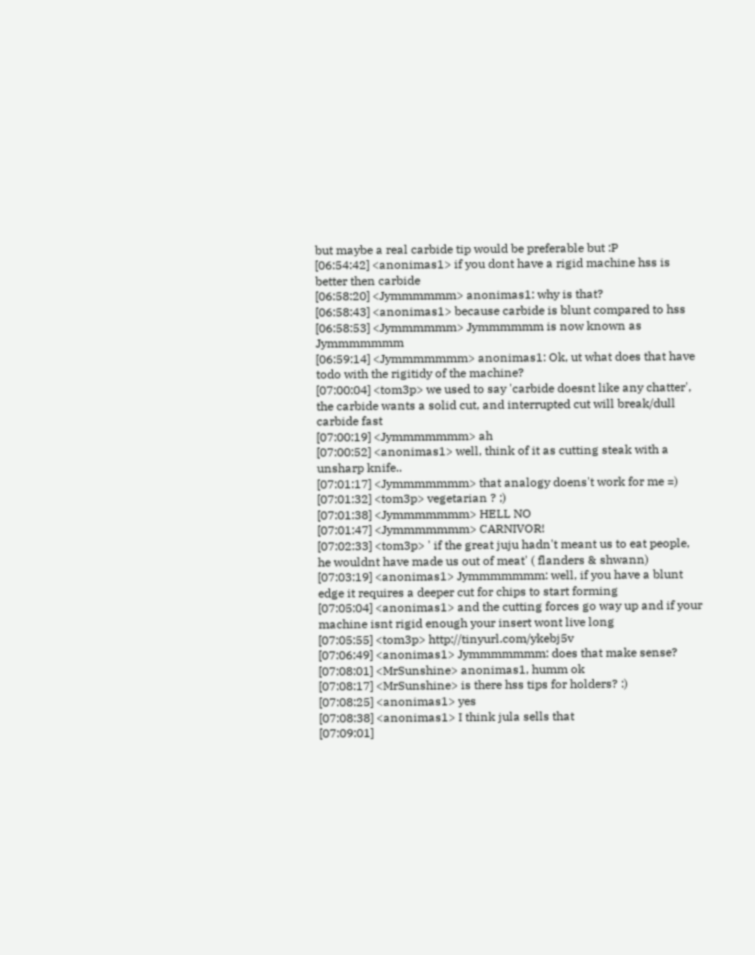but maybe a real carbide tip would be preferable but :P
[06:54:42] <anonimas1> if you dont have a rigid machine hss is better then carbide
[06:58:20] <Jymmmmmm> anonimas1: why is that?
[06:58:43] <anonimas1> because carbide is blunt compared to hss
[06:58:53] <Jymmmmmm> Jymmmmmm is now known as Jymmmmmmm
[06:59:14] <Jymmmmmmm> anonimas1: Ok, ut what does that have todo with the rigitidy of the machine?
[07:00:04] <tom3p> we used to say 'carbide doesnt like any chatter', the carbide wants a solid cut, and interrupted cut will break/dull carbide fast
[07:00:19] <Jymmmmmmm> ah
[07:00:52] <anonimas1> well, think of it as cutting steak with a unsharp knife..
[07:01:17] <Jymmmmmmm> that analogy doens't work for me =)
[07:01:32] <tom3p> vegetarian ? ;)
[07:01:38] <Jymmmmmmm> HELL NO
[07:01:47] <Jymmmmmmm> CARNIVOR!
[07:02:33] <tom3p> ' if the great juju hadn't meant us to eat people, he wouldnt have made us out of meat' ( flanders & shwann)
[07:03:19] <anonimas1> Jymmmmmmm: well, if you have a blunt edge it requires a deeper cut for chips to start forming
[07:05:04] <anonimas1> and the cutting forces go way up and if your machine isnt rigid enough your insert wont live long
[07:05:55] <tom3p> http://tinyurl.com/ykebj5v
[07:06:49] <anonimas1> Jymmmmmmm: does that make sense?
[07:08:01] <MrSunshine> anonimas1, humm ok
[07:08:17] <MrSunshine> is there hss tips for holders? :)
[07:08:25] <anonimas1> yes
[07:08:38] <anonimas1> I think jula sells that
[07:09:01]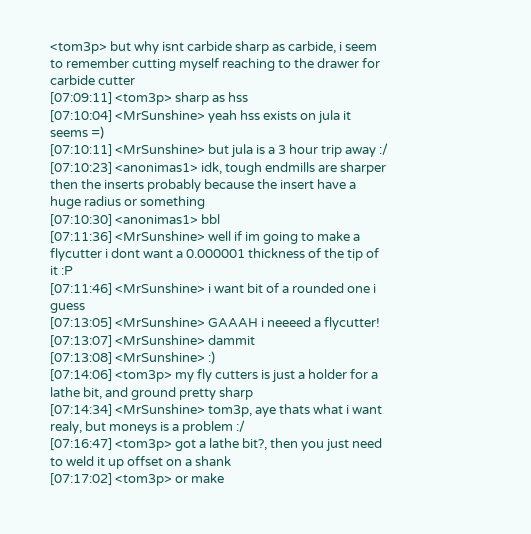<tom3p> but why isnt carbide sharp as carbide, i seem to remember cutting myself reaching to the drawer for carbide cutter
[07:09:11] <tom3p> sharp as hss
[07:10:04] <MrSunshine> yeah hss exists on jula it seems =)
[07:10:11] <MrSunshine> but jula is a 3 hour trip away :/
[07:10:23] <anonimas1> idk, tough endmills are sharper then the inserts probably because the insert have a huge radius or something
[07:10:30] <anonimas1> bbl
[07:11:36] <MrSunshine> well if im going to make a flycutter i dont want a 0.000001 thickness of the tip of it :P
[07:11:46] <MrSunshine> i want bit of a rounded one i guess
[07:13:05] <MrSunshine> GAAAH i neeeed a flycutter!
[07:13:07] <MrSunshine> dammit
[07:13:08] <MrSunshine> :)
[07:14:06] <tom3p> my fly cutters is just a holder for a lathe bit, and ground pretty sharp
[07:14:34] <MrSunshine> tom3p, aye thats what i want realy, but moneys is a problem :/
[07:16:47] <tom3p> got a lathe bit?, then you just need to weld it up offset on a shank
[07:17:02] <tom3p> or make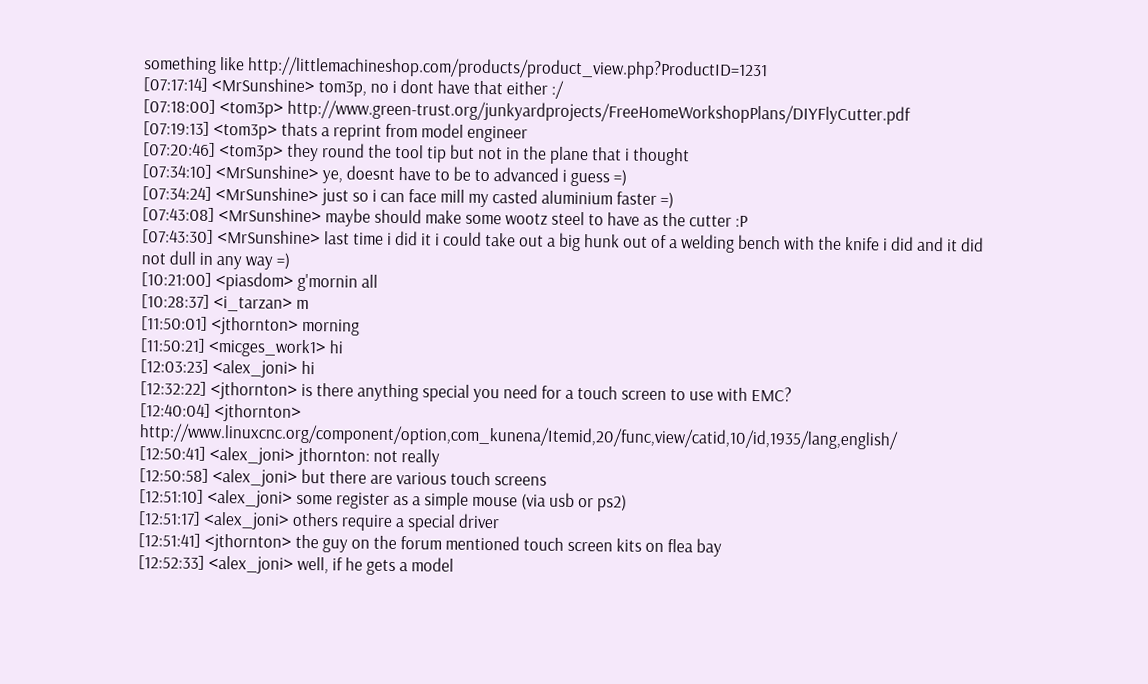something like http://littlemachineshop.com/products/product_view.php?ProductID=1231
[07:17:14] <MrSunshine> tom3p, no i dont have that either :/
[07:18:00] <tom3p> http://www.green-trust.org/junkyardprojects/FreeHomeWorkshopPlans/DIYFlyCutter.pdf
[07:19:13] <tom3p> thats a reprint from model engineer
[07:20:46] <tom3p> they round the tool tip but not in the plane that i thought
[07:34:10] <MrSunshine> ye, doesnt have to be to advanced i guess =)
[07:34:24] <MrSunshine> just so i can face mill my casted aluminium faster =)
[07:43:08] <MrSunshine> maybe should make some wootz steel to have as the cutter :P
[07:43:30] <MrSunshine> last time i did it i could take out a big hunk out of a welding bench with the knife i did and it did not dull in any way =)
[10:21:00] <piasdom> g'mornin all
[10:28:37] <i_tarzan> m
[11:50:01] <jthornton> morning
[11:50:21] <micges_work1> hi
[12:03:23] <alex_joni> hi
[12:32:22] <jthornton> is there anything special you need for a touch screen to use with EMC?
[12:40:04] <jthornton> http://www.linuxcnc.org/component/option,com_kunena/Itemid,20/func,view/catid,10/id,1935/lang,english/
[12:50:41] <alex_joni> jthornton: not really
[12:50:58] <alex_joni> but there are various touch screens
[12:51:10] <alex_joni> some register as a simple mouse (via usb or ps2)
[12:51:17] <alex_joni> others require a special driver
[12:51:41] <jthornton> the guy on the forum mentioned touch screen kits on flea bay
[12:52:33] <alex_joni> well, if he gets a model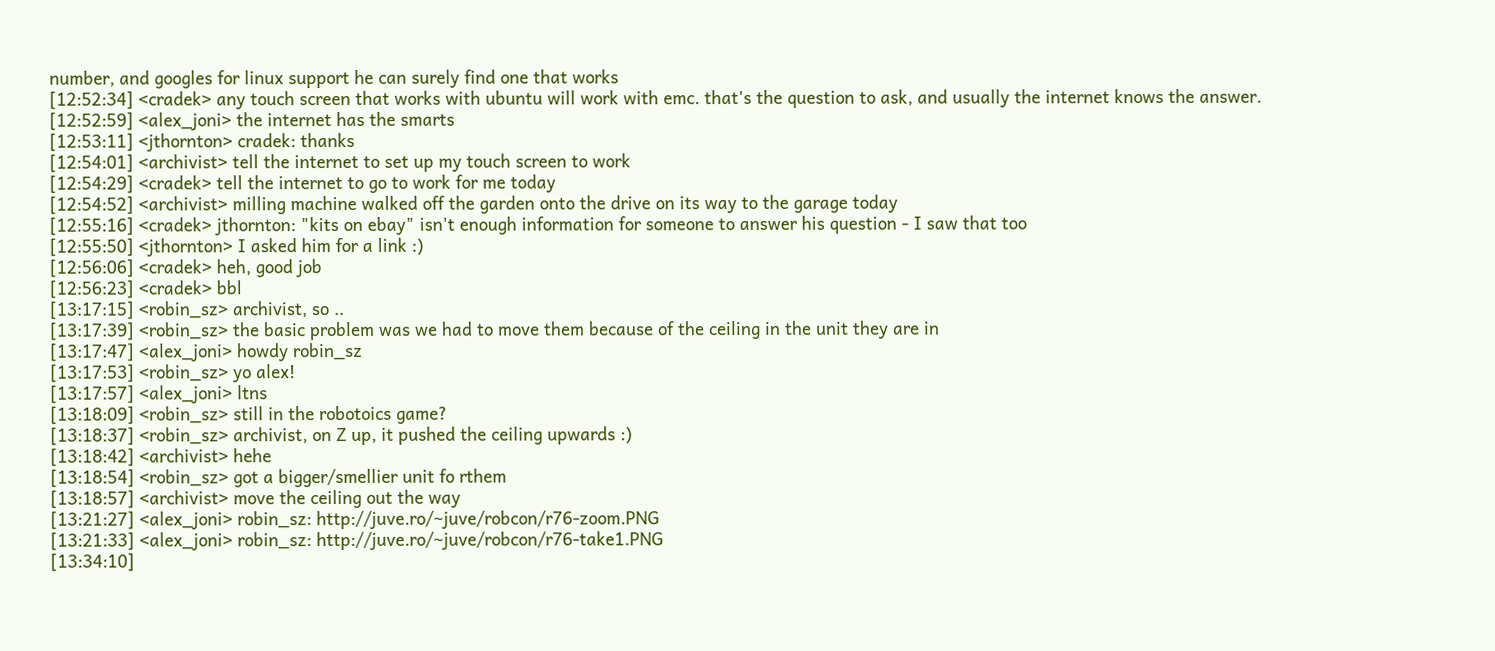number, and googles for linux support he can surely find one that works
[12:52:34] <cradek> any touch screen that works with ubuntu will work with emc. that's the question to ask, and usually the internet knows the answer.
[12:52:59] <alex_joni> the internet has the smarts
[12:53:11] <jthornton> cradek: thanks
[12:54:01] <archivist> tell the internet to set up my touch screen to work
[12:54:29] <cradek> tell the internet to go to work for me today
[12:54:52] <archivist> milling machine walked off the garden onto the drive on its way to the garage today
[12:55:16] <cradek> jthornton: "kits on ebay" isn't enough information for someone to answer his question - I saw that too
[12:55:50] <jthornton> I asked him for a link :)
[12:56:06] <cradek> heh, good job
[12:56:23] <cradek> bbl
[13:17:15] <robin_sz> archivist, so ..
[13:17:39] <robin_sz> the basic problem was we had to move them because of the ceiling in the unit they are in
[13:17:47] <alex_joni> howdy robin_sz
[13:17:53] <robin_sz> yo alex!
[13:17:57] <alex_joni> ltns
[13:18:09] <robin_sz> still in the robotoics game?
[13:18:37] <robin_sz> archivist, on Z up, it pushed the ceiling upwards :)
[13:18:42] <archivist> hehe
[13:18:54] <robin_sz> got a bigger/smellier unit fo rthem
[13:18:57] <archivist> move the ceiling out the way
[13:21:27] <alex_joni> robin_sz: http://juve.ro/~juve/robcon/r76-zoom.PNG
[13:21:33] <alex_joni> robin_sz: http://juve.ro/~juve/robcon/r76-take1.PNG
[13:34:10]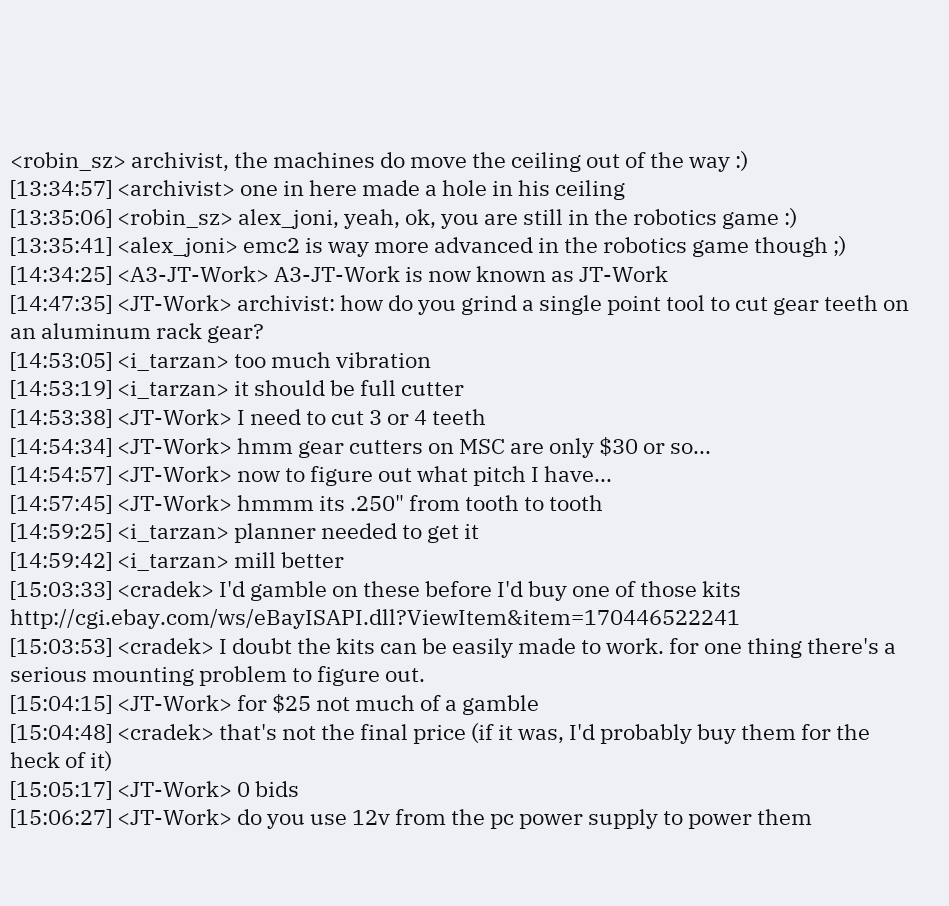<robin_sz> archivist, the machines do move the ceiling out of the way :)
[13:34:57] <archivist> one in here made a hole in his ceiling
[13:35:06] <robin_sz> alex_joni, yeah, ok, you are still in the robotics game :)
[13:35:41] <alex_joni> emc2 is way more advanced in the robotics game though ;)
[14:34:25] <A3-JT-Work> A3-JT-Work is now known as JT-Work
[14:47:35] <JT-Work> archivist: how do you grind a single point tool to cut gear teeth on an aluminum rack gear?
[14:53:05] <i_tarzan> too much vibration
[14:53:19] <i_tarzan> it should be full cutter
[14:53:38] <JT-Work> I need to cut 3 or 4 teeth
[14:54:34] <JT-Work> hmm gear cutters on MSC are only $30 or so...
[14:54:57] <JT-Work> now to figure out what pitch I have...
[14:57:45] <JT-Work> hmmm its .250" from tooth to tooth
[14:59:25] <i_tarzan> planner needed to get it
[14:59:42] <i_tarzan> mill better
[15:03:33] <cradek> I'd gamble on these before I'd buy one of those kits http://cgi.ebay.com/ws/eBayISAPI.dll?ViewItem&item=170446522241
[15:03:53] <cradek> I doubt the kits can be easily made to work. for one thing there's a serious mounting problem to figure out.
[15:04:15] <JT-Work> for $25 not much of a gamble
[15:04:48] <cradek> that's not the final price (if it was, I'd probably buy them for the heck of it)
[15:05:17] <JT-Work> 0 bids
[15:06:27] <JT-Work> do you use 12v from the pc power supply to power them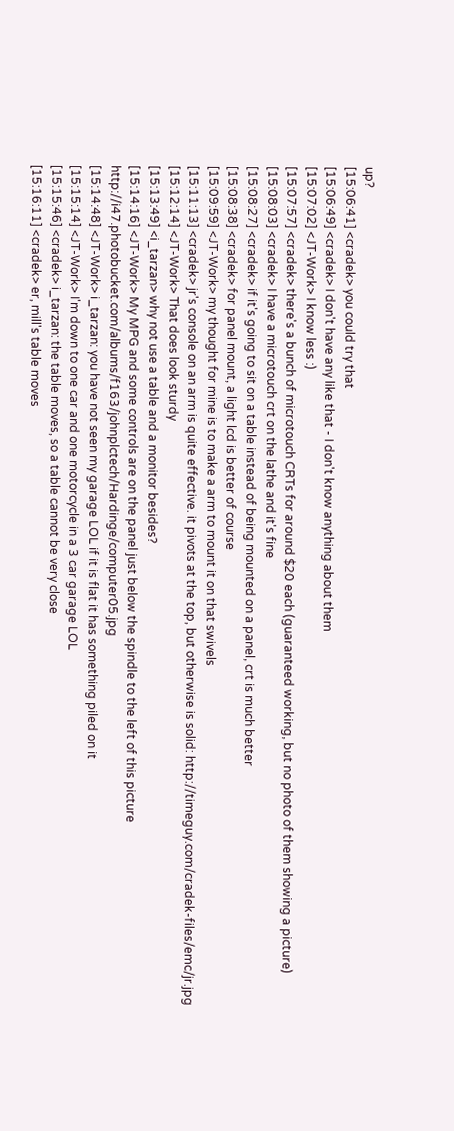up?
[15:06:41] <cradek> you could try that
[15:06:49] <cradek> I don't have any like that - I don't know anything about them
[15:07:02] <JT-Work> I know less :)
[15:07:57] <cradek> there's a bunch of microtouch CRTs for around $20 each (guaranteed working, but no photo of them showing a picture)
[15:08:03] <cradek> I have a microtouch crt on the lathe and it's fine
[15:08:27] <cradek> if it's going to sit on a table instead of being mounted on a panel, crt is much better
[15:08:38] <cradek> for panel mount, a light lcd is better of course
[15:09:59] <JT-Work> my thought for mine is to make a arm to mount it on that swivels
[15:11:13] <cradek> jr's console on an arm is quite effective. it pivots at the top, but otherwise is solid: http://timeguy.com/cradek-files/emc/jr.jpg
[15:12:14] <JT-Work> That does look sturdy
[15:13:49] <i_tarzan> why not use a table and a monitor besides?
[15:14:16] <JT-Work> My MPG and some controls are on the panel just below the spindle to the left of this picture http://i47.photobucket.com/albums/f163/johnplctech/Hardinge/computer05.jpg
[15:14:48] <JT-Work> i_tarzan: you have not seen my garage LOL if it is flat it has something piled on it
[15:15:14] <JT-Work> I'm down to one car and one motorcycle in a 3 car garage LOL
[15:15:46] <cradek> i_tarzan: the table moves, so a table cannot be very close
[15:16:11] <cradek> er, mill's table moves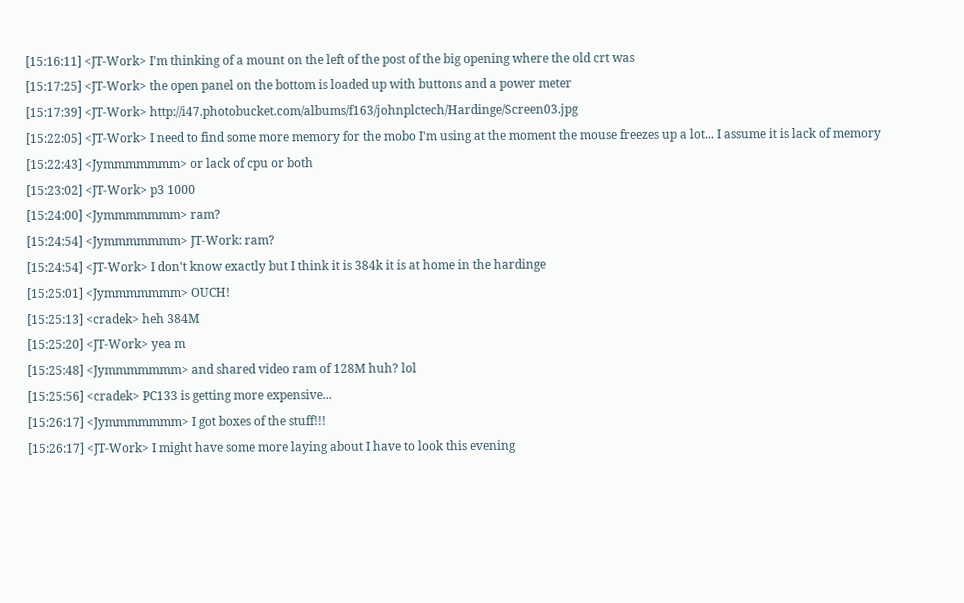[15:16:11] <JT-Work> I'm thinking of a mount on the left of the post of the big opening where the old crt was
[15:17:25] <JT-Work> the open panel on the bottom is loaded up with buttons and a power meter
[15:17:39] <JT-Work> http://i47.photobucket.com/albums/f163/johnplctech/Hardinge/Screen03.jpg
[15:22:05] <JT-Work> I need to find some more memory for the mobo I'm using at the moment the mouse freezes up a lot... I assume it is lack of memory
[15:22:43] <Jymmmmmmm> or lack of cpu or both
[15:23:02] <JT-Work> p3 1000
[15:24:00] <Jymmmmmmm> ram?
[15:24:54] <Jymmmmmmm> JT-Work: ram?
[15:24:54] <JT-Work> I don't know exactly but I think it is 384k it is at home in the hardinge
[15:25:01] <Jymmmmmmm> OUCH!
[15:25:13] <cradek> heh 384M
[15:25:20] <JT-Work> yea m
[15:25:48] <Jymmmmmmm> and shared video ram of 128M huh? lol
[15:25:56] <cradek> PC133 is getting more expensive...
[15:26:17] <Jymmmmmmm> I got boxes of the stuff!!!
[15:26:17] <JT-Work> I might have some more laying about I have to look this evening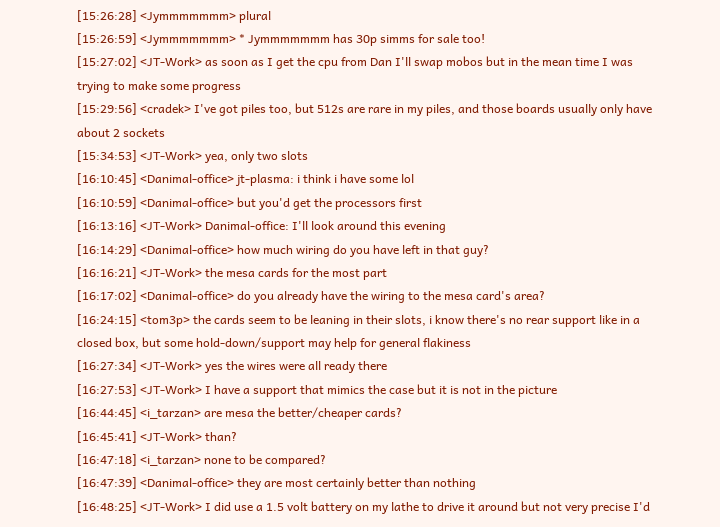[15:26:28] <Jymmmmmmm> plural
[15:26:59] <Jymmmmmmm> * Jymmmmmmm has 30p simms for sale too!
[15:27:02] <JT-Work> as soon as I get the cpu from Dan I'll swap mobos but in the mean time I was trying to make some progress
[15:29:56] <cradek> I've got piles too, but 512s are rare in my piles, and those boards usually only have about 2 sockets
[15:34:53] <JT-Work> yea, only two slots
[16:10:45] <Danimal-office> jt-plasma: i think i have some lol
[16:10:59] <Danimal-office> but you'd get the processors first
[16:13:16] <JT-Work> Danimal-office: I'll look around this evening
[16:14:29] <Danimal-office> how much wiring do you have left in that guy?
[16:16:21] <JT-Work> the mesa cards for the most part
[16:17:02] <Danimal-office> do you already have the wiring to the mesa card's area?
[16:24:15] <tom3p> the cards seem to be leaning in their slots, i know there's no rear support like in a closed box, but some hold-down/support may help for general flakiness
[16:27:34] <JT-Work> yes the wires were all ready there
[16:27:53] <JT-Work> I have a support that mimics the case but it is not in the picture
[16:44:45] <i_tarzan> are mesa the better/cheaper cards?
[16:45:41] <JT-Work> than?
[16:47:18] <i_tarzan> none to be compared?
[16:47:39] <Danimal-office> they are most certainly better than nothing
[16:48:25] <JT-Work> I did use a 1.5 volt battery on my lathe to drive it around but not very precise I'd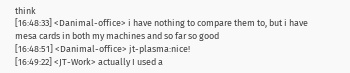think
[16:48:33] <Danimal-office> i have nothing to compare them to, but i have mesa cards in both my machines and so far so good
[16:48:51] <Danimal-office> jt-plasma:nice!
[16:49:22] <JT-Work> actually I used a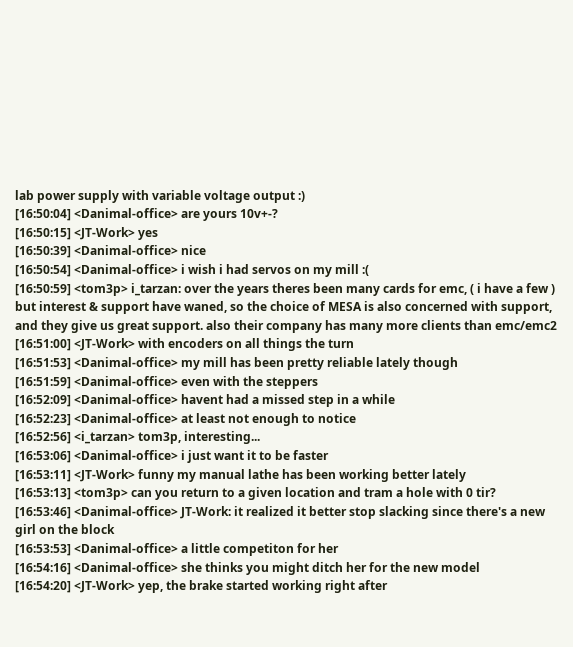lab power supply with variable voltage output :)
[16:50:04] <Danimal-office> are yours 10v+-?
[16:50:15] <JT-Work> yes
[16:50:39] <Danimal-office> nice
[16:50:54] <Danimal-office> i wish i had servos on my mill :(
[16:50:59] <tom3p> i_tarzan: over the years theres been many cards for emc, ( i have a few ) but interest & support have waned, so the choice of MESA is also concerned with support, and they give us great support. also their company has many more clients than emc/emc2
[16:51:00] <JT-Work> with encoders on all things the turn
[16:51:53] <Danimal-office> my mill has been pretty reliable lately though
[16:51:59] <Danimal-office> even with the steppers
[16:52:09] <Danimal-office> havent had a missed step in a while
[16:52:23] <Danimal-office> at least not enough to notice
[16:52:56] <i_tarzan> tom3p, interesting...
[16:53:06] <Danimal-office> i just want it to be faster
[16:53:11] <JT-Work> funny my manual lathe has been working better lately
[16:53:13] <tom3p> can you return to a given location and tram a hole with 0 tir?
[16:53:46] <Danimal-office> JT-Work: it realized it better stop slacking since there's a new girl on the block
[16:53:53] <Danimal-office> a little competiton for her
[16:54:16] <Danimal-office> she thinks you might ditch her for the new model
[16:54:20] <JT-Work> yep, the brake started working right after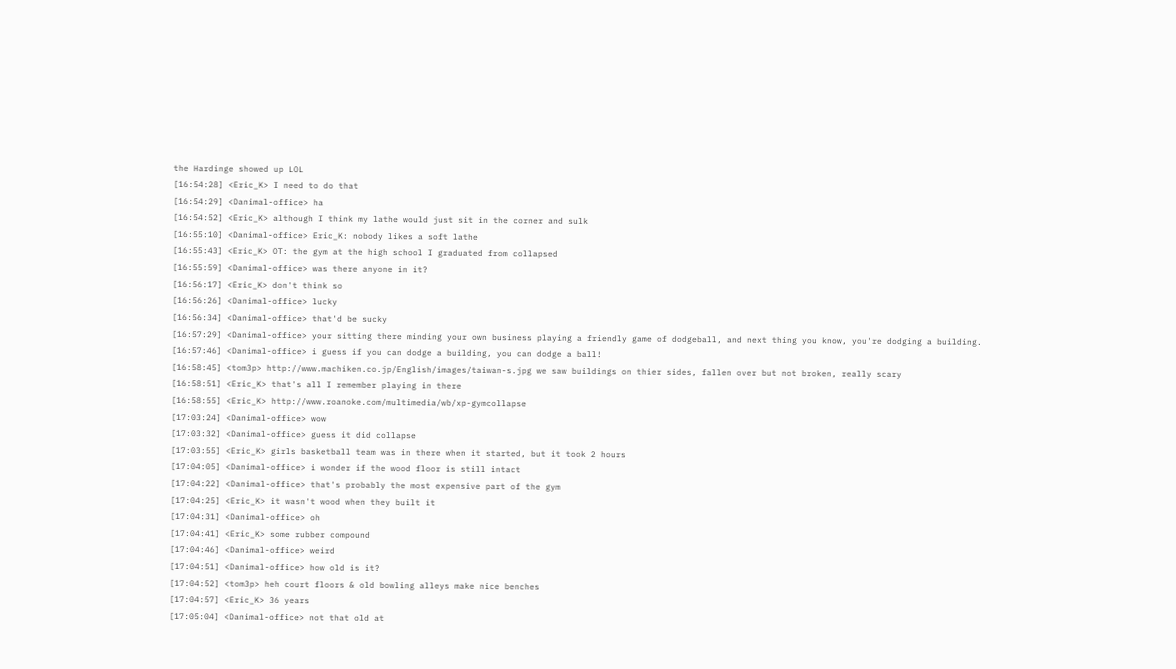the Hardinge showed up LOL
[16:54:28] <Eric_K> I need to do that
[16:54:29] <Danimal-office> ha
[16:54:52] <Eric_K> although I think my lathe would just sit in the corner and sulk
[16:55:10] <Danimal-office> Eric_K: nobody likes a soft lathe
[16:55:43] <Eric_K> OT: the gym at the high school I graduated from collapsed
[16:55:59] <Danimal-office> was there anyone in it?
[16:56:17] <Eric_K> don't think so
[16:56:26] <Danimal-office> lucky
[16:56:34] <Danimal-office> that'd be sucky
[16:57:29] <Danimal-office> your sitting there minding your own business playing a friendly game of dodgeball, and next thing you know, you're dodging a building.
[16:57:46] <Danimal-office> i guess if you can dodge a building, you can dodge a ball!
[16:58:45] <tom3p> http://www.machiken.co.jp/English/images/taiwan-s.jpg we saw buildings on thier sides, fallen over but not broken, really scary
[16:58:51] <Eric_K> that's all I remember playing in there
[16:58:55] <Eric_K> http://www.roanoke.com/multimedia/wb/xp-gymcollapse
[17:03:24] <Danimal-office> wow
[17:03:32] <Danimal-office> guess it did collapse
[17:03:55] <Eric_K> girls basketball team was in there when it started, but it took 2 hours
[17:04:05] <Danimal-office> i wonder if the wood floor is still intact
[17:04:22] <Danimal-office> that's probably the most expensive part of the gym
[17:04:25] <Eric_K> it wasn't wood when they built it
[17:04:31] <Danimal-office> oh
[17:04:41] <Eric_K> some rubber compound
[17:04:46] <Danimal-office> weird
[17:04:51] <Danimal-office> how old is it?
[17:04:52] <tom3p> heh court floors & old bowling alleys make nice benches
[17:04:57] <Eric_K> 36 years
[17:05:04] <Danimal-office> not that old at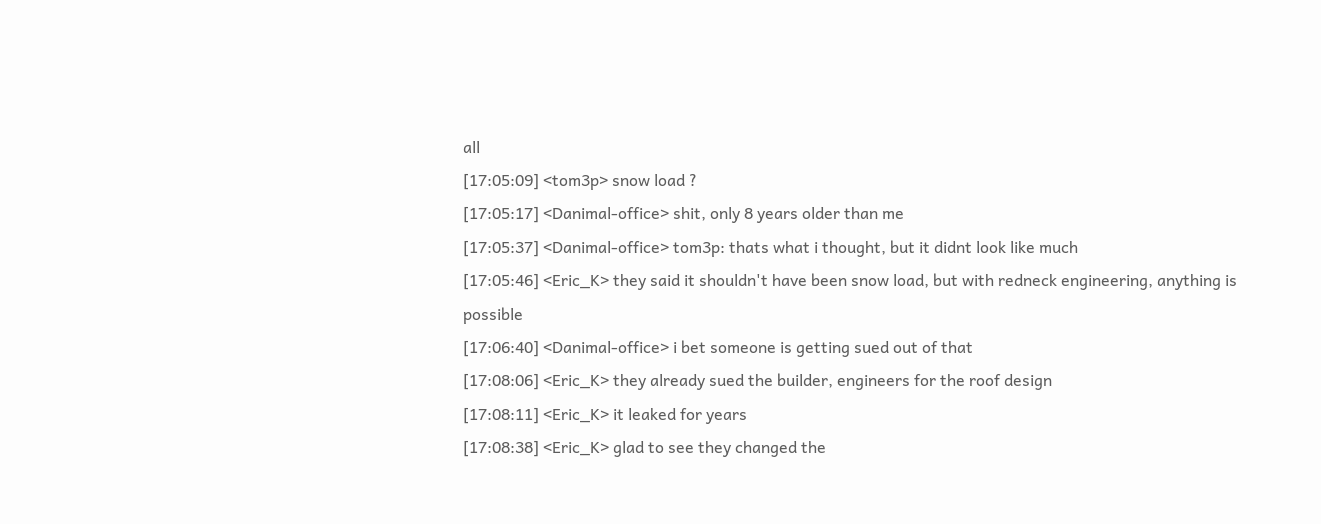all
[17:05:09] <tom3p> snow load ?
[17:05:17] <Danimal-office> shit, only 8 years older than me
[17:05:37] <Danimal-office> tom3p: thats what i thought, but it didnt look like much
[17:05:46] <Eric_K> they said it shouldn't have been snow load, but with redneck engineering, anything is possible
[17:06:40] <Danimal-office> i bet someone is getting sued out of that
[17:08:06] <Eric_K> they already sued the builder, engineers for the roof design
[17:08:11] <Eric_K> it leaked for years
[17:08:38] <Eric_K> glad to see they changed the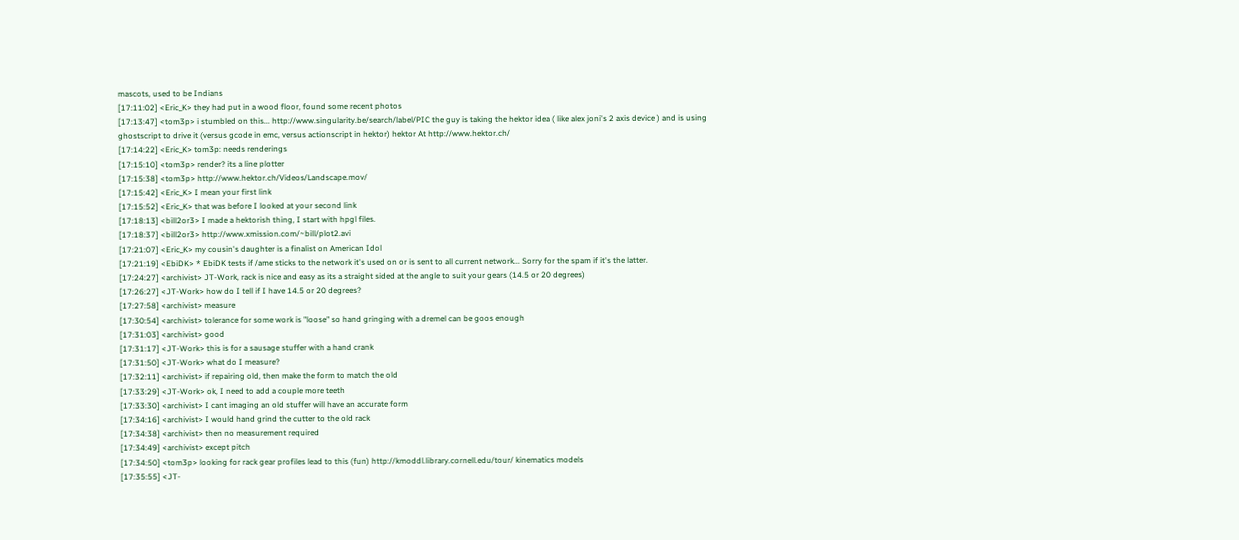mascots, used to be Indians
[17:11:02] <Eric_K> they had put in a wood floor, found some recent photos
[17:13:47] <tom3p> i stumbled on this... http://www.singularity.be/search/label/PIC the guy is taking the hektor idea ( like alex joni's 2 axis device ) and is using ghostscript to drive it (versus gcode in emc, versus actionscript in hektor) hektor At http://www.hektor.ch/
[17:14:22] <Eric_K> tom3p: needs renderings
[17:15:10] <tom3p> render? its a line plotter
[17:15:38] <tom3p> http://www.hektor.ch/Videos/Landscape.mov/
[17:15:42] <Eric_K> I mean your first link
[17:15:52] <Eric_K> that was before I looked at your second link
[17:18:13] <bill2or3> I made a hektorish thing, I start with hpgl files.
[17:18:37] <bill2or3> http://www.xmission.com/~bill/plot2.avi
[17:21:07] <Eric_K> my cousin's daughter is a finalist on American Idol
[17:21:19] <EbiDK> * EbiDK tests if /ame sticks to the network it's used on or is sent to all current network... Sorry for the spam if it's the latter.
[17:24:27] <archivist> JT-Work, rack is nice and easy as its a straight sided at the angle to suit your gears (14.5 or 20 degrees)
[17:26:27] <JT-Work> how do I tell if I have 14.5 or 20 degrees?
[17:27:58] <archivist> measure
[17:30:54] <archivist> tolerance for some work is "loose" so hand gringing with a dremel can be goos enough
[17:31:03] <archivist> good
[17:31:17] <JT-Work> this is for a sausage stuffer with a hand crank
[17:31:50] <JT-Work> what do I measure?
[17:32:11] <archivist> if repairing old, then make the form to match the old
[17:33:29] <JT-Work> ok, I need to add a couple more teeth
[17:33:30] <archivist> I cant imaging an old stuffer will have an accurate form
[17:34:16] <archivist> I would hand grind the cutter to the old rack
[17:34:38] <archivist> then no measurement required
[17:34:49] <archivist> except pitch
[17:34:50] <tom3p> looking for rack gear profiles lead to this (fun) http://kmoddl.library.cornell.edu/tour/ kinematics models
[17:35:55] <JT-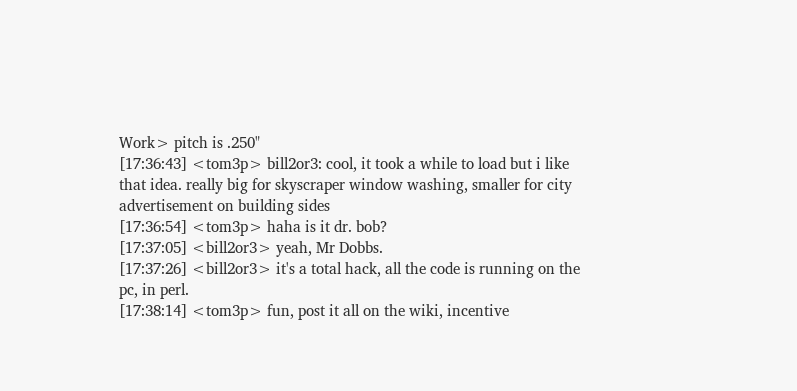Work> pitch is .250"
[17:36:43] <tom3p> bill2or3: cool, it took a while to load but i like that idea. really big for skyscraper window washing, smaller for city advertisement on building sides
[17:36:54] <tom3p> haha is it dr. bob?
[17:37:05] <bill2or3> yeah, Mr Dobbs.
[17:37:26] <bill2or3> it's a total hack, all the code is running on the pc, in perl.
[17:38:14] <tom3p> fun, post it all on the wiki, incentive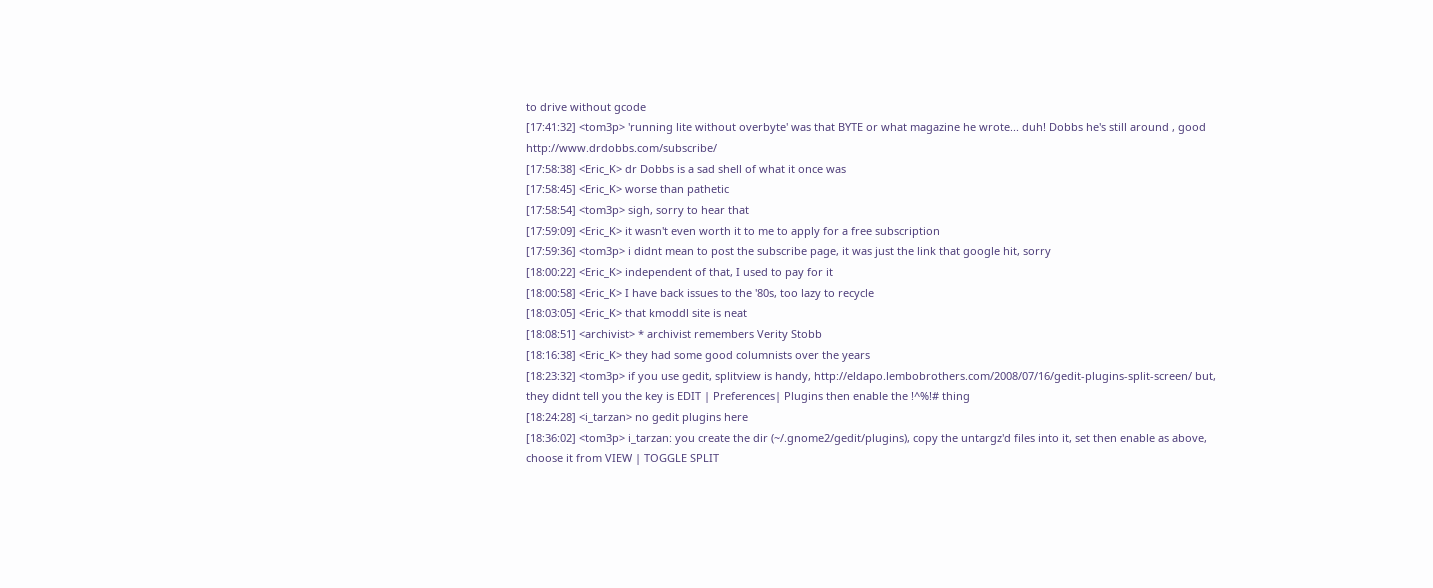to drive without gcode
[17:41:32] <tom3p> 'running lite without overbyte' was that BYTE or what magazine he wrote... duh! Dobbs he's still around , good http://www.drdobbs.com/subscribe/
[17:58:38] <Eric_K> dr Dobbs is a sad shell of what it once was
[17:58:45] <Eric_K> worse than pathetic
[17:58:54] <tom3p> sigh, sorry to hear that
[17:59:09] <Eric_K> it wasn't even worth it to me to apply for a free subscription
[17:59:36] <tom3p> i didnt mean to post the subscribe page, it was just the link that google hit, sorry
[18:00:22] <Eric_K> independent of that, I used to pay for it
[18:00:58] <Eric_K> I have back issues to the '80s, too lazy to recycle
[18:03:05] <Eric_K> that kmoddl site is neat
[18:08:51] <archivist> * archivist remembers Verity Stobb
[18:16:38] <Eric_K> they had some good columnists over the years
[18:23:32] <tom3p> if you use gedit, splitview is handy, http://eldapo.lembobrothers.com/2008/07/16/gedit-plugins-split-screen/ but, they didnt tell you the key is EDIT | Preferences| Plugins then enable the !^%!# thing
[18:24:28] <i_tarzan> no gedit plugins here
[18:36:02] <tom3p> i_tarzan: you create the dir (~/.gnome2/gedit/plugins), copy the untargz'd files into it, set then enable as above, choose it from VIEW | TOGGLE SPLIT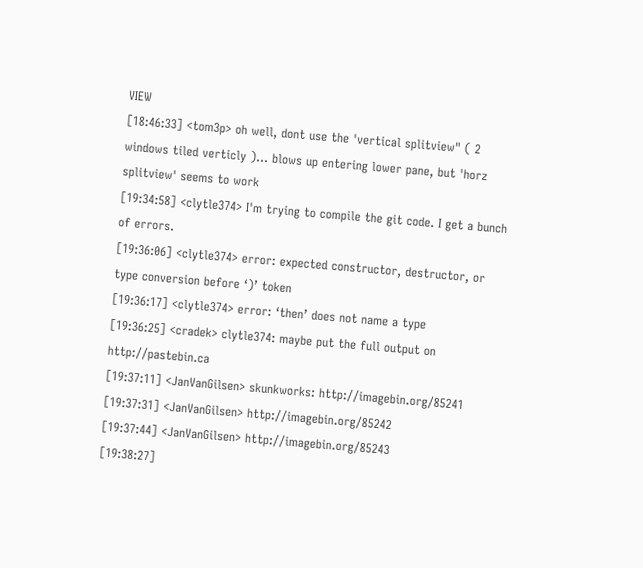VIEW
[18:46:33] <tom3p> oh well, dont use the 'vertical splitview" ( 2 windows tiled verticly )... blows up entering lower pane, but 'horz splitview' seems to work
[19:34:58] <clytle374> I'm trying to compile the git code. I get a bunch of errors.
[19:36:06] <clytle374> error: expected constructor, destructor, or type conversion before ‘)’ token
[19:36:17] <clytle374> error: ‘then’ does not name a type
[19:36:25] <cradek> clytle374: maybe put the full output on http://pastebin.ca
[19:37:11] <JanVanGilsen> skunkworks: http://imagebin.org/85241
[19:37:31] <JanVanGilsen> http://imagebin.org/85242
[19:37:44] <JanVanGilsen> http://imagebin.org/85243
[19:38:27]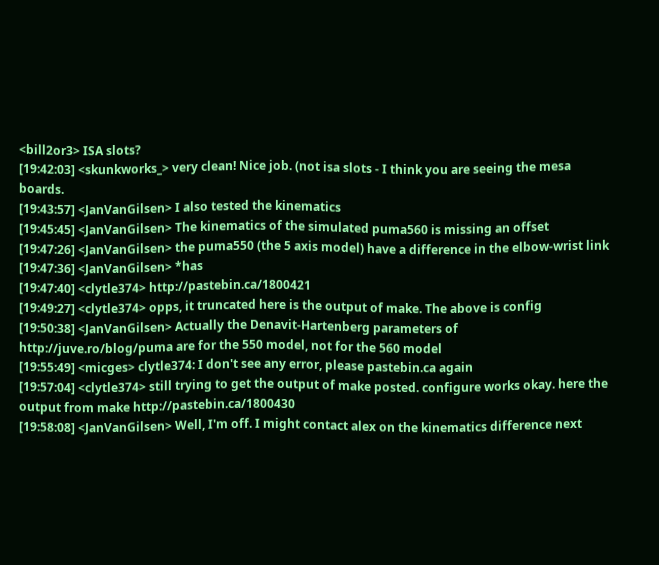<bill2or3> ISA slots?
[19:42:03] <skunkworks_> very clean! Nice job. (not isa slots - I think you are seeing the mesa boards.
[19:43:57] <JanVanGilsen> I also tested the kinematics
[19:45:45] <JanVanGilsen> The kinematics of the simulated puma560 is missing an offset
[19:47:26] <JanVanGilsen> the puma550 (the 5 axis model) have a difference in the elbow-wrist link
[19:47:36] <JanVanGilsen> *has
[19:47:40] <clytle374> http://pastebin.ca/1800421
[19:49:27] <clytle374> opps, it truncated here is the output of make. The above is config
[19:50:38] <JanVanGilsen> Actually the Denavit-Hartenberg parameters of http://juve.ro/blog/puma are for the 550 model, not for the 560 model
[19:55:49] <micges> clytle374: I don't see any error, please pastebin.ca again
[19:57:04] <clytle374> still trying to get the output of make posted. configure works okay. here the output from make http://pastebin.ca/1800430
[19:58:08] <JanVanGilsen> Well, I'm off. I might contact alex on the kinematics difference next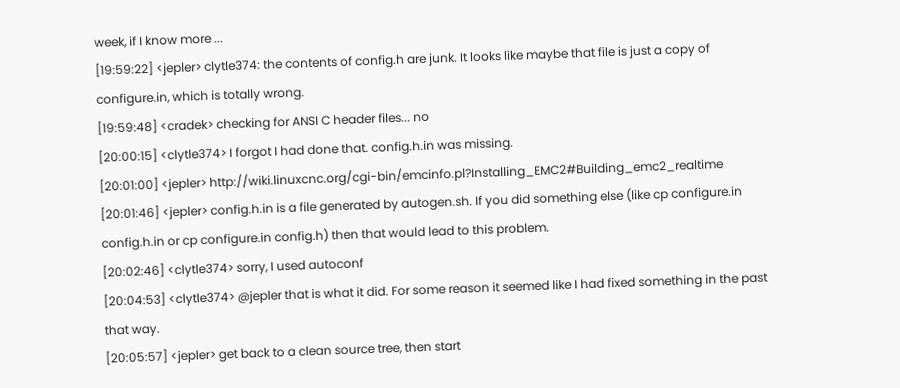week, if I know more ...
[19:59:22] <jepler> clytle374: the contents of config.h are junk. It looks like maybe that file is just a copy of configure.in, which is totally wrong.
[19:59:48] <cradek> checking for ANSI C header files... no
[20:00:15] <clytle374> I forgot I had done that. config.h.in was missing.
[20:01:00] <jepler> http://wiki.linuxcnc.org/cgi-bin/emcinfo.pl?Installing_EMC2#Building_emc2_realtime
[20:01:46] <jepler> config.h.in is a file generated by autogen.sh. If you did something else (like cp configure.in config.h.in or cp configure.in config.h) then that would lead to this problem.
[20:02:46] <clytle374> sorry, I used autoconf
[20:04:53] <clytle374> @jepler that is what it did. For some reason it seemed like I had fixed something in the past that way.
[20:05:57] <jepler> get back to a clean source tree, then start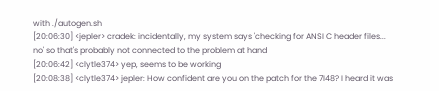with ./autogen.sh
[20:06:30] <jepler> cradek: incidentally, my system says 'checking for ANSI C header files... no' so that's probably not connected to the problem at hand
[20:06:42] <clytle374> yep, seems to be working
[20:08:38] <clytle374> jepler: How confident are you on the patch for the 7I48? I heard it was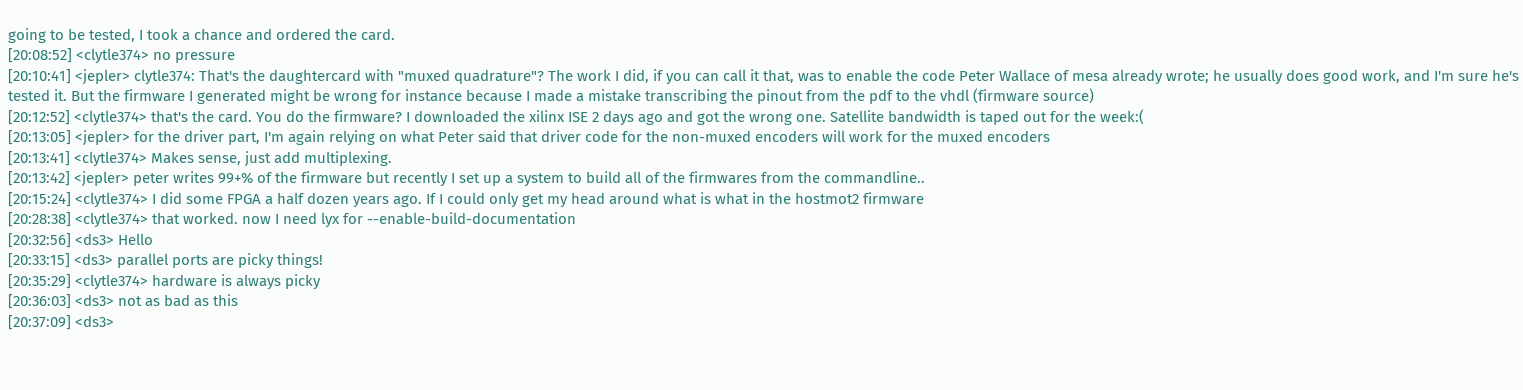going to be tested, I took a chance and ordered the card.
[20:08:52] <clytle374> no pressure
[20:10:41] <jepler> clytle374: That's the daughtercard with "muxed quadrature"? The work I did, if you can call it that, was to enable the code Peter Wallace of mesa already wrote; he usually does good work, and I'm sure he's tested it. But the firmware I generated might be wrong for instance because I made a mistake transcribing the pinout from the pdf to the vhdl (firmware source)
[20:12:52] <clytle374> that's the card. You do the firmware? I downloaded the xilinx ISE 2 days ago and got the wrong one. Satellite bandwidth is taped out for the week:(
[20:13:05] <jepler> for the driver part, I'm again relying on what Peter said that driver code for the non-muxed encoders will work for the muxed encoders
[20:13:41] <clytle374> Makes sense, just add multiplexing.
[20:13:42] <jepler> peter writes 99+% of the firmware but recently I set up a system to build all of the firmwares from the commandline..
[20:15:24] <clytle374> I did some FPGA a half dozen years ago. If I could only get my head around what is what in the hostmot2 firmware
[20:28:38] <clytle374> that worked. now I need lyx for --enable-build-documentation
[20:32:56] <ds3> Hello
[20:33:15] <ds3> parallel ports are picky things!
[20:35:29] <clytle374> hardware is always picky
[20:36:03] <ds3> not as bad as this
[20:37:09] <ds3>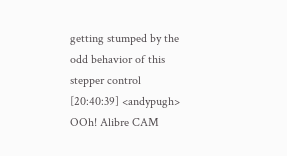getting stumped by the odd behavior of this stepper control
[20:40:39] <andypugh> OOh! Alibre CAM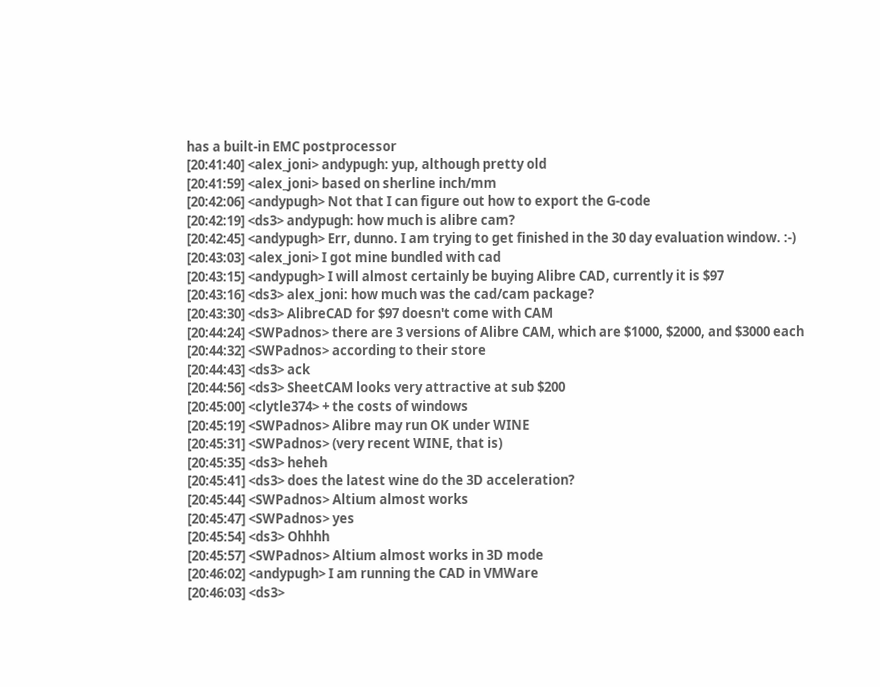has a built-in EMC postprocessor
[20:41:40] <alex_joni> andypugh: yup, although pretty old
[20:41:59] <alex_joni> based on sherline inch/mm
[20:42:06] <andypugh> Not that I can figure out how to export the G-code
[20:42:19] <ds3> andypugh: how much is alibre cam?
[20:42:45] <andypugh> Err, dunno. I am trying to get finished in the 30 day evaluation window. :-)
[20:43:03] <alex_joni> I got mine bundled with cad
[20:43:15] <andypugh> I will almost certainly be buying Alibre CAD, currently it is $97
[20:43:16] <ds3> alex_joni: how much was the cad/cam package?
[20:43:30] <ds3> AlibreCAD for $97 doesn't come with CAM
[20:44:24] <SWPadnos> there are 3 versions of Alibre CAM, which are $1000, $2000, and $3000 each
[20:44:32] <SWPadnos> according to their store
[20:44:43] <ds3> ack
[20:44:56] <ds3> SheetCAM looks very attractive at sub $200
[20:45:00] <clytle374> + the costs of windows
[20:45:19] <SWPadnos> Alibre may run OK under WINE
[20:45:31] <SWPadnos> (very recent WINE, that is)
[20:45:35] <ds3> heheh
[20:45:41] <ds3> does the latest wine do the 3D acceleration?
[20:45:44] <SWPadnos> Altium almost works
[20:45:47] <SWPadnos> yes
[20:45:54] <ds3> Ohhhh
[20:45:57] <SWPadnos> Altium almost works in 3D mode
[20:46:02] <andypugh> I am running the CAD in VMWare
[20:46:03] <ds3>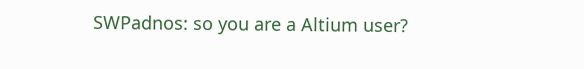SWPadnos: so you are a Altium user?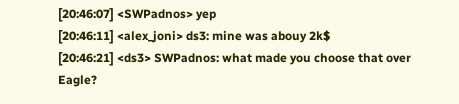[20:46:07] <SWPadnos> yep
[20:46:11] <alex_joni> ds3: mine was abouy 2k$
[20:46:21] <ds3> SWPadnos: what made you choose that over Eagle?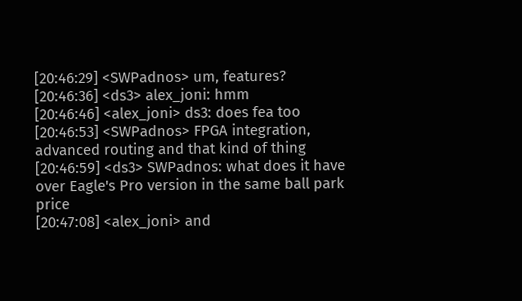[20:46:29] <SWPadnos> um, features?
[20:46:36] <ds3> alex_joni: hmm
[20:46:46] <alex_joni> ds3: does fea too
[20:46:53] <SWPadnos> FPGA integration, advanced routing and that kind of thing
[20:46:59] <ds3> SWPadnos: what does it have over Eagle's Pro version in the same ball park price
[20:47:08] <alex_joni> and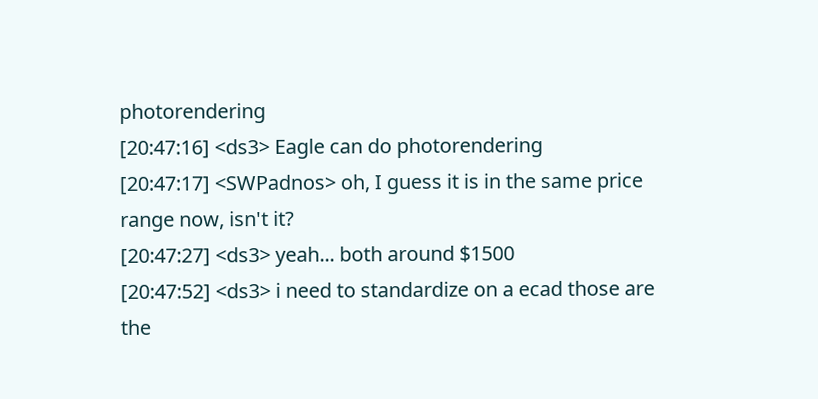photorendering
[20:47:16] <ds3> Eagle can do photorendering
[20:47:17] <SWPadnos> oh, I guess it is in the same price range now, isn't it?
[20:47:27] <ds3> yeah... both around $1500
[20:47:52] <ds3> i need to standardize on a ecad those are the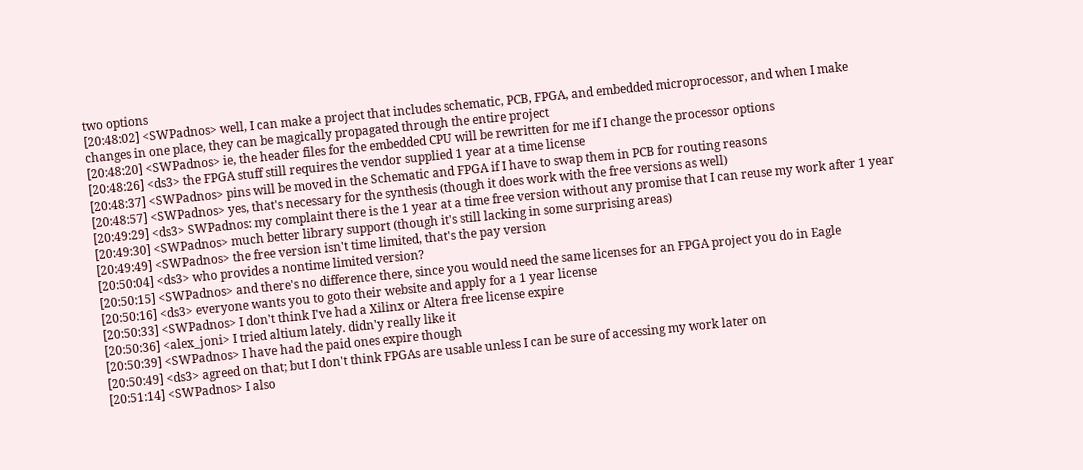two options
[20:48:02] <SWPadnos> well, I can make a project that includes schematic, PCB, FPGA, and embedded microprocessor, and when I make changes in one place, they can be magically propagated through the entire project
[20:48:20] <SWPadnos> ie, the header files for the embedded CPU will be rewritten for me if I change the processor options
[20:48:26] <ds3> the FPGA stuff still requires the vendor supplied 1 year at a time license
[20:48:37] <SWPadnos> pins will be moved in the Schematic and FPGA if I have to swap them in PCB for routing reasons
[20:48:57] <SWPadnos> yes, that's necessary for the synthesis (though it does work with the free versions as well)
[20:49:29] <ds3> SWPadnos: my complaint there is the 1 year at a time free version without any promise that I can reuse my work after 1 year
[20:49:30] <SWPadnos> much better library support (though it's still lacking in some surprising areas)
[20:49:49] <SWPadnos> the free version isn't time limited, that's the pay version
[20:50:04] <ds3> who provides a nontime limited version?
[20:50:15] <SWPadnos> and there's no difference there, since you would need the same licenses for an FPGA project you do in Eagle
[20:50:16] <ds3> everyone wants you to goto their website and apply for a 1 year license
[20:50:33] <SWPadnos> I don't think I've had a Xilinx or Altera free license expire
[20:50:36] <alex_joni> I tried altium lately. didn'y really like it
[20:50:39] <SWPadnos> I have had the paid ones expire though
[20:50:49] <ds3> agreed on that; but I don't think FPGAs are usable unless I can be sure of accessing my work later on
[20:51:14] <SWPadnos> I also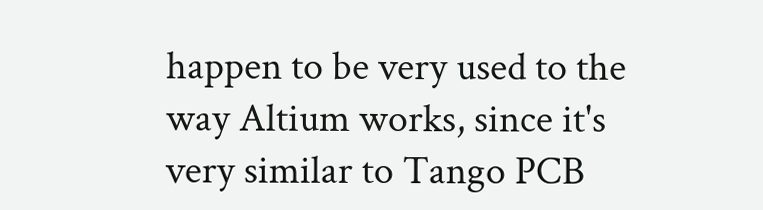happen to be very used to the way Altium works, since it's very similar to Tango PCB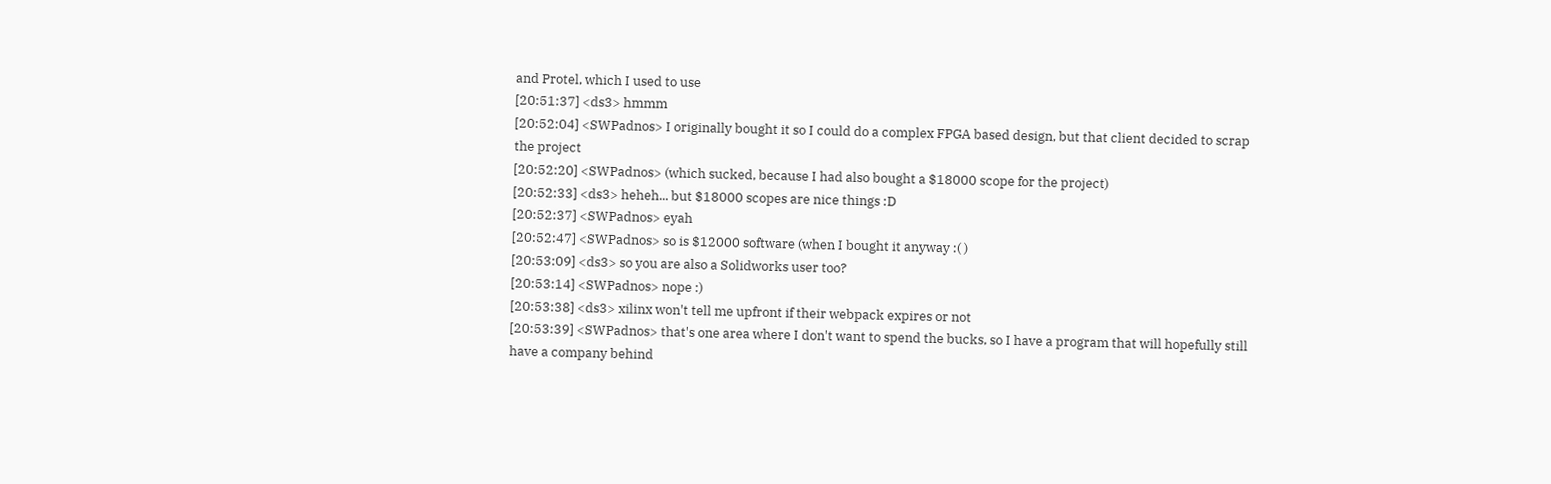and Protel, which I used to use
[20:51:37] <ds3> hmmm
[20:52:04] <SWPadnos> I originally bought it so I could do a complex FPGA based design, but that client decided to scrap the project
[20:52:20] <SWPadnos> (which sucked, because I had also bought a $18000 scope for the project)
[20:52:33] <ds3> heheh... but $18000 scopes are nice things :D
[20:52:37] <SWPadnos> eyah
[20:52:47] <SWPadnos> so is $12000 software (when I bought it anyway :( )
[20:53:09] <ds3> so you are also a Solidworks user too?
[20:53:14] <SWPadnos> nope :)
[20:53:38] <ds3> xilinx won't tell me upfront if their webpack expires or not
[20:53:39] <SWPadnos> that's one area where I don't want to spend the bucks, so I have a program that will hopefully still have a company behind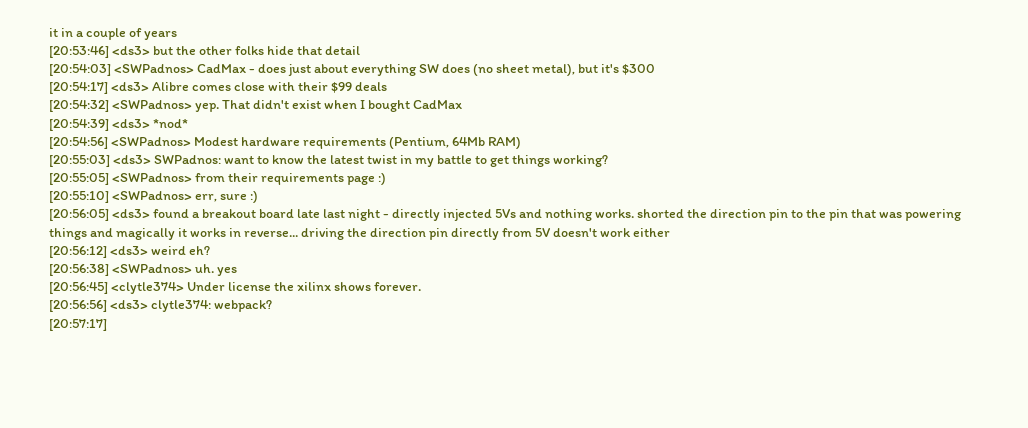it in a couple of years
[20:53:46] <ds3> but the other folks hide that detail
[20:54:03] <SWPadnos> CadMax - does just about everything SW does (no sheet metal), but it's $300
[20:54:17] <ds3> Alibre comes close with their $99 deals
[20:54:32] <SWPadnos> yep. That didn't exist when I bought CadMax
[20:54:39] <ds3> *nod*
[20:54:56] <SWPadnos> Modest hardware requirements (Pentium, 64Mb RAM)
[20:55:03] <ds3> SWPadnos: want to know the latest twist in my battle to get things working?
[20:55:05] <SWPadnos> from their requirements page :)
[20:55:10] <SWPadnos> err, sure :)
[20:56:05] <ds3> found a breakout board late last night - directly injected 5Vs and nothing works. shorted the direction pin to the pin that was powering things and magically it works in reverse... driving the direction pin directly from 5V doesn't work either
[20:56:12] <ds3> weird eh?
[20:56:38] <SWPadnos> uh. yes
[20:56:45] <clytle374> Under license the xilinx shows forever.
[20:56:56] <ds3> clytle374: webpack?
[20:57:17]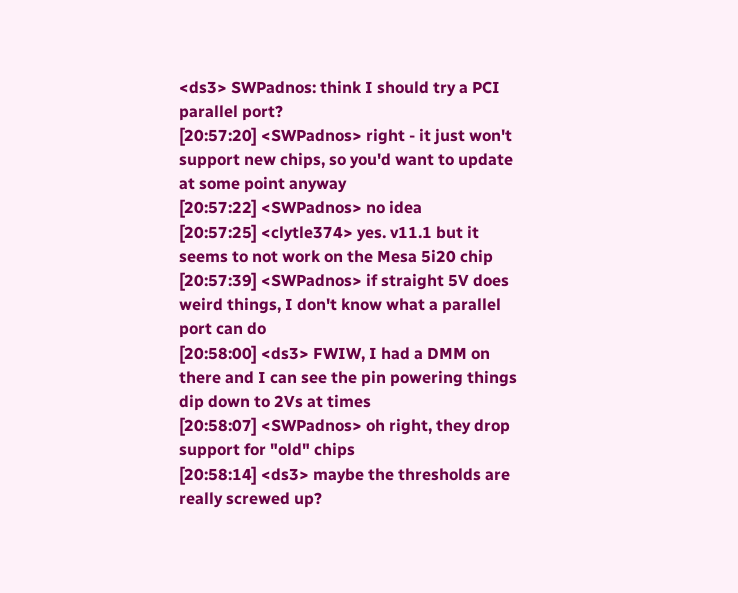<ds3> SWPadnos: think I should try a PCI parallel port?
[20:57:20] <SWPadnos> right - it just won't support new chips, so you'd want to update at some point anyway
[20:57:22] <SWPadnos> no idea
[20:57:25] <clytle374> yes. v11.1 but it seems to not work on the Mesa 5i20 chip
[20:57:39] <SWPadnos> if straight 5V does weird things, I don't know what a parallel port can do
[20:58:00] <ds3> FWIW, I had a DMM on there and I can see the pin powering things dip down to 2Vs at times
[20:58:07] <SWPadnos> oh right, they drop support for "old" chips
[20:58:14] <ds3> maybe the thresholds are really screwed up?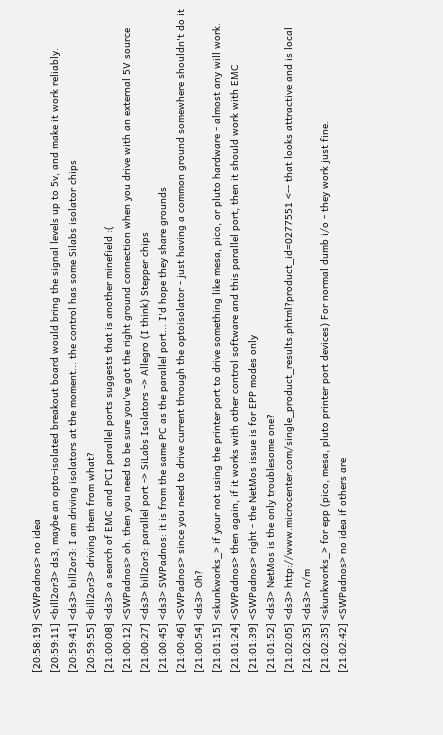[20:58:19] <SWPadnos> no idea
[20:59:11] <bill2or3> ds3, maybe an opto-isolated breakout board would bring the signal levels up to 5v, and make it work reliably.
[20:59:41] <ds3> bill2or3: I am driving isolators at the moment... the control has some Silabs isolator chips
[20:59:55] <bill2or3> driving them from what?
[21:00:08] <ds3> a search of EMC and PCI parallel ports suggests that is another minefield :(
[21:00:12] <SWPadnos> oh. then you need to be sure you've got the right ground connection when you drive with an external 5V source
[21:00:27] <ds3> bill2or3: parallel port -> SiLabs Isolators -> Allegro (I think) Stepper chips
[21:00:45] <ds3> SWPadnos: it is from the same PC as the parallel port... I'd hope they share grounds
[21:00:46] <SWPadnos> since you need to drive current through the optoisolator - just having a common ground somewhere shouldn't do it
[21:00:54] <ds3> Oh?
[21:01:15] <skunkworks_> if your not using the printer port to drive something like mesa, pico, or pluto hardware - almost any will work.
[21:01:24] <SWPadnos> then again, if it works with other control software and this parallel port, then it should work with EMC
[21:01:39] <SWPadnos> right - the NetMos issue is for EPP modes only
[21:01:52] <ds3> NetMos is the only troublesome one?
[21:02:05] <ds3> http://www.microcenter.com/single_product_results.phtml?product_id=0277551 <-- that looks attractive and is local
[21:02:35] <ds3> n/m
[21:02:35] <skunkworks_> for epp (pico, mesa, pluto printer port devices) For normal dumb i/o - they work just fine.
[21:02:42] <SWPadnos> no idea if others are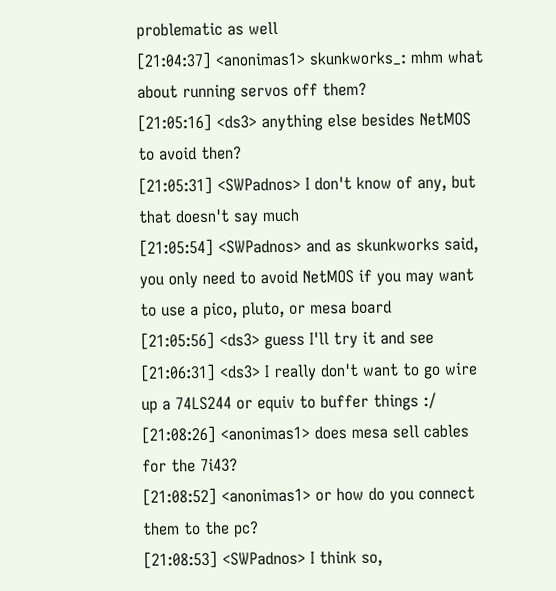problematic as well
[21:04:37] <anonimas1> skunkworks_: mhm what about running servos off them?
[21:05:16] <ds3> anything else besides NetMOS to avoid then?
[21:05:31] <SWPadnos> I don't know of any, but that doesn't say much
[21:05:54] <SWPadnos> and as skunkworks said, you only need to avoid NetMOS if you may want to use a pico, pluto, or mesa board
[21:05:56] <ds3> guess I'll try it and see
[21:06:31] <ds3> I really don't want to go wire up a 74LS244 or equiv to buffer things :/
[21:08:26] <anonimas1> does mesa sell cables for the 7i43?
[21:08:52] <anonimas1> or how do you connect them to the pc?
[21:08:53] <SWPadnos> I think so,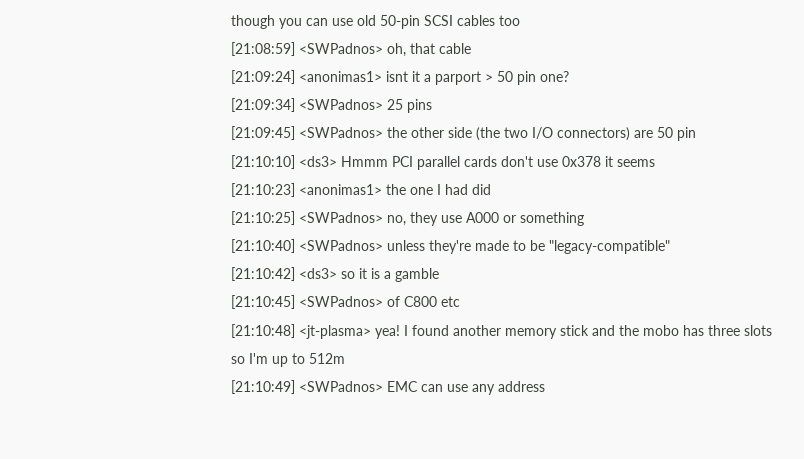though you can use old 50-pin SCSI cables too
[21:08:59] <SWPadnos> oh, that cable
[21:09:24] <anonimas1> isnt it a parport > 50 pin one?
[21:09:34] <SWPadnos> 25 pins
[21:09:45] <SWPadnos> the other side (the two I/O connectors) are 50 pin
[21:10:10] <ds3> Hmmm PCI parallel cards don't use 0x378 it seems
[21:10:23] <anonimas1> the one I had did
[21:10:25] <SWPadnos> no, they use A000 or something
[21:10:40] <SWPadnos> unless they're made to be "legacy-compatible"
[21:10:42] <ds3> so it is a gamble
[21:10:45] <SWPadnos> of C800 etc
[21:10:48] <jt-plasma> yea! I found another memory stick and the mobo has three slots so I'm up to 512m
[21:10:49] <SWPadnos> EMC can use any address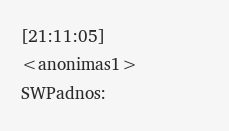[21:11:05] <anonimas1> SWPadnos: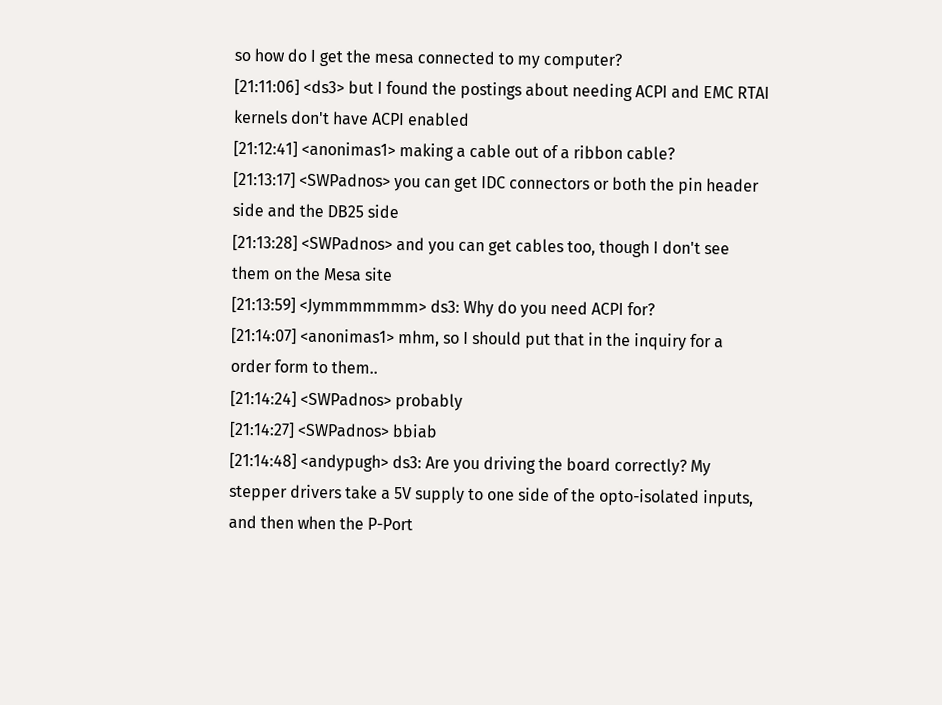so how do I get the mesa connected to my computer?
[21:11:06] <ds3> but I found the postings about needing ACPI and EMC RTAI kernels don't have ACPI enabled
[21:12:41] <anonimas1> making a cable out of a ribbon cable?
[21:13:17] <SWPadnos> you can get IDC connectors or both the pin header side and the DB25 side
[21:13:28] <SWPadnos> and you can get cables too, though I don't see them on the Mesa site
[21:13:59] <Jymmmmmmm> ds3: Why do you need ACPI for?
[21:14:07] <anonimas1> mhm, so I should put that in the inquiry for a order form to them..
[21:14:24] <SWPadnos> probably
[21:14:27] <SWPadnos> bbiab
[21:14:48] <andypugh> ds3: Are you driving the board correctly? My stepper drivers take a 5V supply to one side of the opto-isolated inputs, and then when the P-Port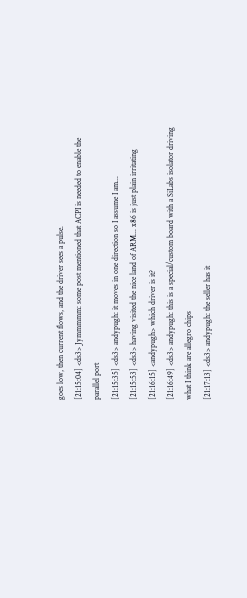goes low, then current flows, and the driver sees a pulse.
[21:15:04] <ds3> Jymmmmm: some post mentioned that ACPI is needed to enable the parallel port
[21:15:35] <ds3> andypugh: it moves in one direction so I assume I am...
[21:15:53] <ds3> having visited the nice land of ARM... x86 is just plain irritating
[21:16:15] <andypugh> which driver is it?
[21:16:49] <ds3> andypugh: this is a special/custom board with a SiLabs isolator driving what I think are allegro chips
[21:17:13] <ds3> andypugh: the seller has it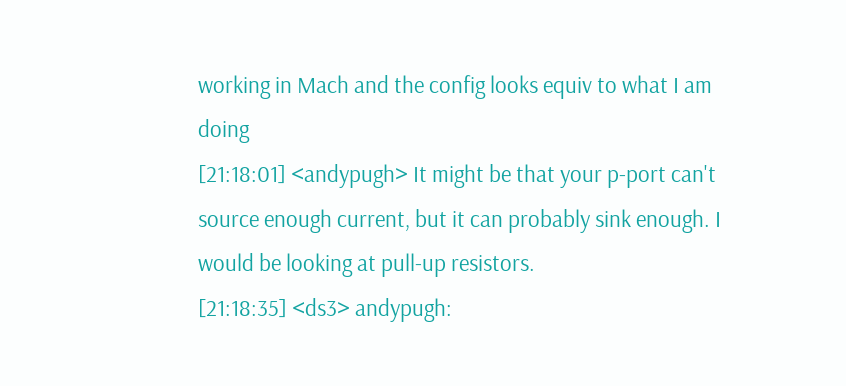working in Mach and the config looks equiv to what I am doing
[21:18:01] <andypugh> It might be that your p-port can't source enough current, but it can probably sink enough. I would be looking at pull-up resistors.
[21:18:35] <ds3> andypugh: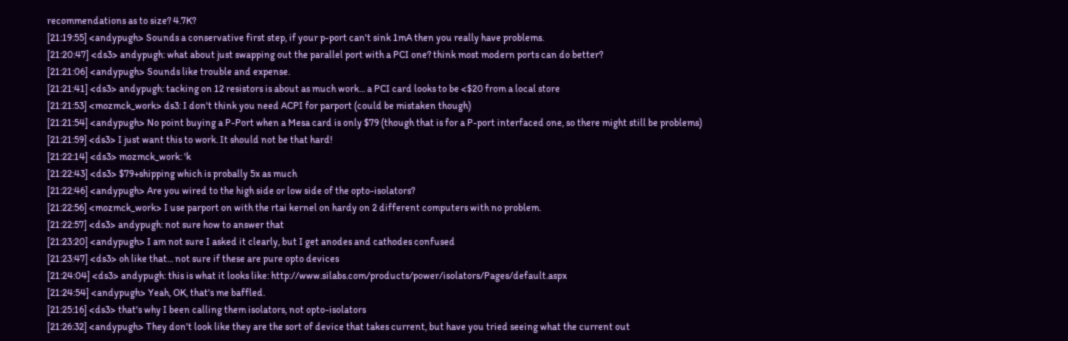recommendations as to size? 4.7K?
[21:19:55] <andypugh> Sounds a conservative first step, if your p-port can't sink 1mA then you really have problems.
[21:20:47] <ds3> andypugh: what about just swapping out the parallel port with a PCI one? think most modern ports can do better?
[21:21:06] <andypugh> Sounds like trouble and expense.
[21:21:41] <ds3> andypugh: tacking on 12 resistors is about as much work... a PCI card looks to be <$20 from a local store
[21:21:53] <mozmck_work> ds3: I don't think you need ACPI for parport (could be mistaken though)
[21:21:54] <andypugh> No point buying a P-Port when a Mesa card is only $79 (though that is for a P-port interfaced one, so there might still be problems)
[21:21:59] <ds3> I just want this to work. It should not be that hard!
[21:22:14] <ds3> mozmck_work: 'k
[21:22:43] <ds3> $79+shipping which is probally 5x as much
[21:22:46] <andypugh> Are you wired to the high side or low side of the opto-isolators?
[21:22:56] <mozmck_work> I use parport on with the rtai kernel on hardy on 2 different computers with no problem.
[21:22:57] <ds3> andypugh: not sure how to answer that
[21:23:20] <andypugh> I am not sure I asked it clearly, but I get anodes and cathodes confused
[21:23:47] <ds3> oh like that... not sure if these are pure opto devices
[21:24:04] <ds3> andypugh: this is what it looks like: http://www.silabs.com/products/power/isolators/Pages/default.aspx
[21:24:54] <andypugh> Yeah, OK, that's me baffled.
[21:25:16] <ds3> that's why I been calling them isolators, not opto-isolators
[21:26:32] <andypugh> They don't look like they are the sort of device that takes current, but have you tried seeing what the current out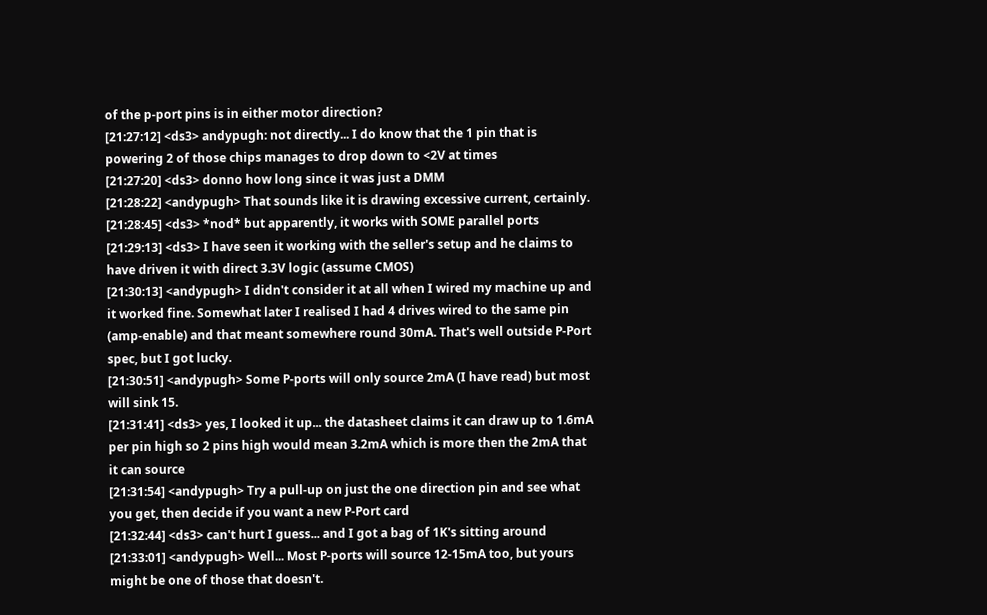of the p-port pins is in either motor direction?
[21:27:12] <ds3> andypugh: not directly... I do know that the 1 pin that is powering 2 of those chips manages to drop down to <2V at times
[21:27:20] <ds3> donno how long since it was just a DMM
[21:28:22] <andypugh> That sounds like it is drawing excessive current, certainly.
[21:28:45] <ds3> *nod* but apparently, it works with SOME parallel ports
[21:29:13] <ds3> I have seen it working with the seller's setup and he claims to have driven it with direct 3.3V logic (assume CMOS)
[21:30:13] <andypugh> I didn't consider it at all when I wired my machine up and it worked fine. Somewhat later I realised I had 4 drives wired to the same pin (amp-enable) and that meant somewhere round 30mA. That's well outside P-Port spec, but I got lucky.
[21:30:51] <andypugh> Some P-ports will only source 2mA (I have read) but most will sink 15.
[21:31:41] <ds3> yes, I looked it up... the datasheet claims it can draw up to 1.6mA per pin high so 2 pins high would mean 3.2mA which is more then the 2mA that it can source
[21:31:54] <andypugh> Try a pull-up on just the one direction pin and see what you get, then decide if you want a new P-Port card
[21:32:44] <ds3> can't hurt I guess... and I got a bag of 1K's sitting around
[21:33:01] <andypugh> Well... Most P-ports will source 12-15mA too, but yours might be one of those that doesn't.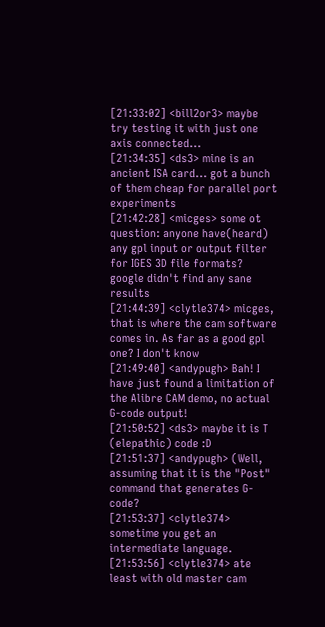[21:33:02] <bill2or3> maybe try testing it with just one axis connected...
[21:34:35] <ds3> mine is an ancient ISA card... got a bunch of them cheap for parallel port experiments
[21:42:28] <micges> some ot question: anyone have(heard) any gpl input or output filter for IGES 3D file formats? google didn't find any sane results
[21:44:39] <clytle374> micges, that is where the cam software comes in. As far as a good gpl one? I don't know
[21:49:40] <andypugh> Bah! I have just found a limitation of the Alibre CAM demo, no actual G-code output!
[21:50:52] <ds3> maybe it is T (elepathic) code :D
[21:51:37] <andypugh> (Well, assuming that it is the "Post" command that generates G-code?
[21:53:37] <clytle374> sometime you get an intermediate language.
[21:53:56] <clytle374> ate least with old master cam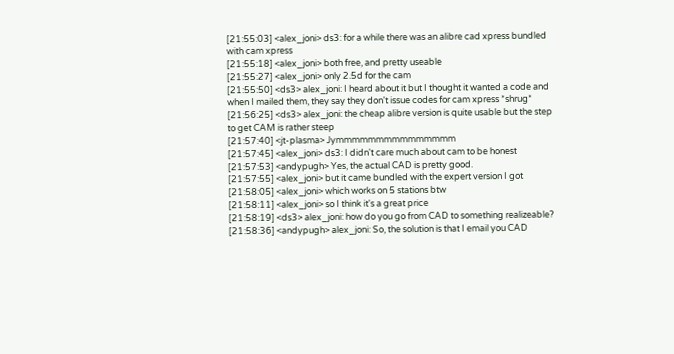[21:55:03] <alex_joni> ds3: for a while there was an alibre cad xpress bundled with cam xpress
[21:55:18] <alex_joni> both free, and pretty useable
[21:55:27] <alex_joni> only 2.5d for the cam
[21:55:50] <ds3> alex_joni: I heard about it but I thought it wanted a code and when I mailed them, they say they don't issue codes for cam xpress *shrug*
[21:56:25] <ds3> alex_joni: the cheap alibre version is quite usable but the step to get CAM is rather steep
[21:57:40] <jt-plasma> Jymmmmmmmmmmmmmmm
[21:57:45] <alex_joni> ds3: I didn't care much about cam to be honest
[21:57:53] <andypugh> Yes, the actual CAD is pretty good.
[21:57:55] <alex_joni> but it came bundled with the expert version I got
[21:58:05] <alex_joni> which works on 5 stations btw
[21:58:11] <alex_joni> so I think it's a great price
[21:58:19] <ds3> alex_joni: how do you go from CAD to something realizeable?
[21:58:36] <andypugh> alex_joni: So, the solution is that I email you CAD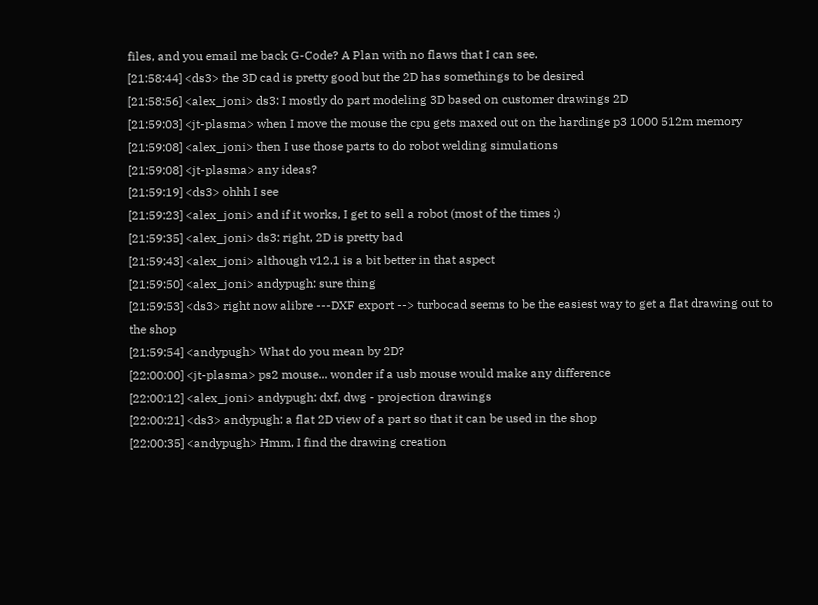files, and you email me back G-Code? A Plan with no flaws that I can see.
[21:58:44] <ds3> the 3D cad is pretty good but the 2D has somethings to be desired
[21:58:56] <alex_joni> ds3: I mostly do part modeling 3D based on customer drawings 2D
[21:59:03] <jt-plasma> when I move the mouse the cpu gets maxed out on the hardinge p3 1000 512m memory
[21:59:08] <alex_joni> then I use those parts to do robot welding simulations
[21:59:08] <jt-plasma> any ideas?
[21:59:19] <ds3> ohhh I see
[21:59:23] <alex_joni> and if it works, I get to sell a robot (most of the times ;)
[21:59:35] <alex_joni> ds3: right, 2D is pretty bad
[21:59:43] <alex_joni> although v12.1 is a bit better in that aspect
[21:59:50] <alex_joni> andypugh: sure thing
[21:59:53] <ds3> right now alibre ---DXF export --> turbocad seems to be the easiest way to get a flat drawing out to the shop
[21:59:54] <andypugh> What do you mean by 2D?
[22:00:00] <jt-plasma> ps2 mouse... wonder if a usb mouse would make any difference
[22:00:12] <alex_joni> andypugh: dxf, dwg - projection drawings
[22:00:21] <ds3> andypugh: a flat 2D view of a part so that it can be used in the shop
[22:00:35] <andypugh> Hmm, I find the drawing creation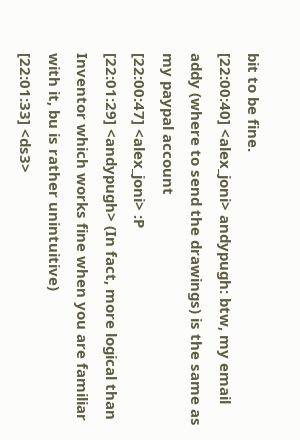bit to be fine.
[22:00:40] <alex_joni> andypugh: btw, my email addy (where to send the drawings) is the same as my paypal account
[22:00:47] <alex_joni> :P
[22:01:29] <andypugh> (In fact, more logical than Inventor which works fine when you are familiar with it, bu is rather unintuitive)
[22:01:33] <ds3>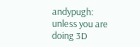andypugh: unless you are doing 3D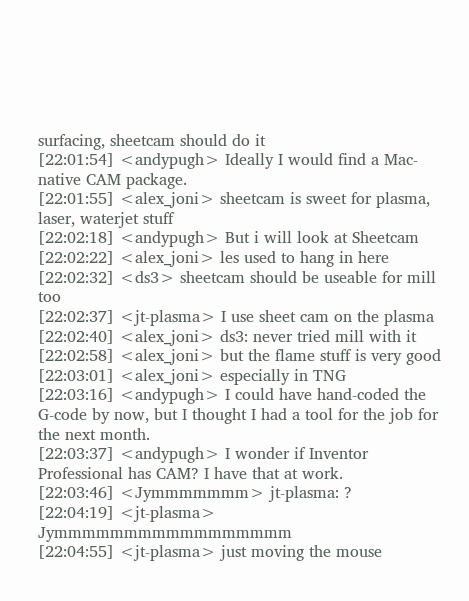surfacing, sheetcam should do it
[22:01:54] <andypugh> Ideally I would find a Mac-native CAM package.
[22:01:55] <alex_joni> sheetcam is sweet for plasma, laser, waterjet stuff
[22:02:18] <andypugh> But i will look at Sheetcam
[22:02:22] <alex_joni> les used to hang in here
[22:02:32] <ds3> sheetcam should be useable for mill too
[22:02:37] <jt-plasma> I use sheet cam on the plasma
[22:02:40] <alex_joni> ds3: never tried mill with it
[22:02:58] <alex_joni> but the flame stuff is very good
[22:03:01] <alex_joni> especially in TNG
[22:03:16] <andypugh> I could have hand-coded the G-code by now, but I thought I had a tool for the job for the next month.
[22:03:37] <andypugh> I wonder if Inventor Professional has CAM? I have that at work.
[22:03:46] <Jymmmmmmm> jt-plasma: ?
[22:04:19] <jt-plasma> Jymmmmmmmmmmmmmmmmm
[22:04:55] <jt-plasma> just moving the mouse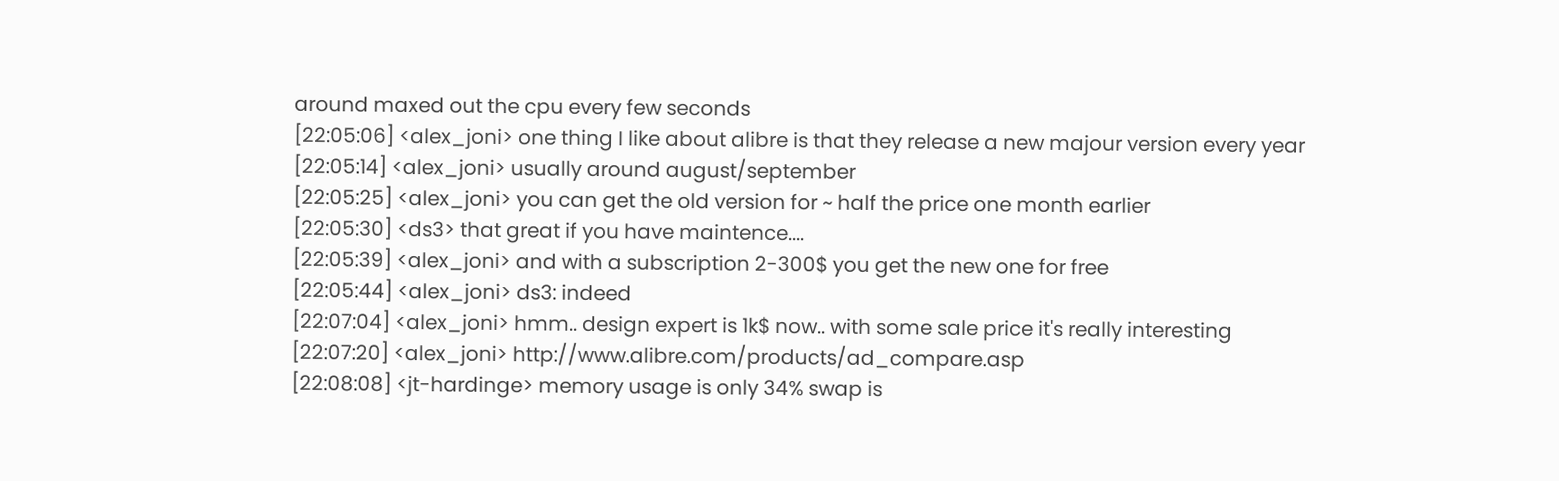around maxed out the cpu every few seconds
[22:05:06] <alex_joni> one thing I like about alibre is that they release a new majour version every year
[22:05:14] <alex_joni> usually around august/september
[22:05:25] <alex_joni> you can get the old version for ~ half the price one month earlier
[22:05:30] <ds3> that great if you have maintence....
[22:05:39] <alex_joni> and with a subscription 2-300$ you get the new one for free
[22:05:44] <alex_joni> ds3: indeed
[22:07:04] <alex_joni> hmm.. design expert is 1k$ now.. with some sale price it's really interesting
[22:07:20] <alex_joni> http://www.alibre.com/products/ad_compare.asp
[22:08:08] <jt-hardinge> memory usage is only 34% swap is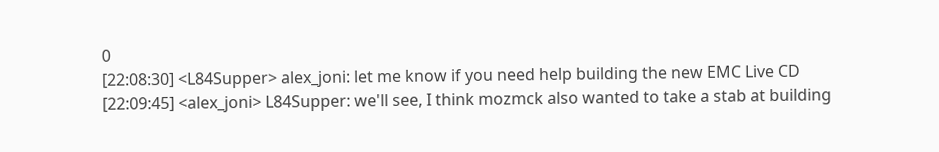0
[22:08:30] <L84Supper> alex_joni: let me know if you need help building the new EMC Live CD
[22:09:45] <alex_joni> L84Supper: we'll see, I think mozmck also wanted to take a stab at building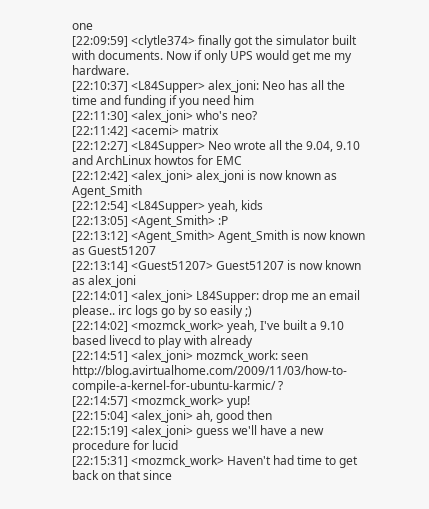one
[22:09:59] <clytle374> finally got the simulator built with documents. Now if only UPS would get me my hardware.
[22:10:37] <L84Supper> alex_joni: Neo has all the time and funding if you need him
[22:11:30] <alex_joni> who's neo?
[22:11:42] <acemi> matrix
[22:12:27] <L84Supper> Neo wrote all the 9.04, 9.10 and ArchLinux howtos for EMC
[22:12:42] <alex_joni> alex_joni is now known as Agent_Smith
[22:12:54] <L84Supper> yeah, kids
[22:13:05] <Agent_Smith> :P
[22:13:12] <Agent_Smith> Agent_Smith is now known as Guest51207
[22:13:14] <Guest51207> Guest51207 is now known as alex_joni
[22:14:01] <alex_joni> L84Supper: drop me an email please.. irc logs go by so easily ;)
[22:14:02] <mozmck_work> yeah, I've built a 9.10 based livecd to play with already
[22:14:51] <alex_joni> mozmck_work: seen http://blog.avirtualhome.com/2009/11/03/how-to-compile-a-kernel-for-ubuntu-karmic/ ?
[22:14:57] <mozmck_work> yup!
[22:15:04] <alex_joni> ah, good then
[22:15:19] <alex_joni> guess we'll have a new procedure for lucid
[22:15:31] <mozmck_work> Haven't had time to get back on that since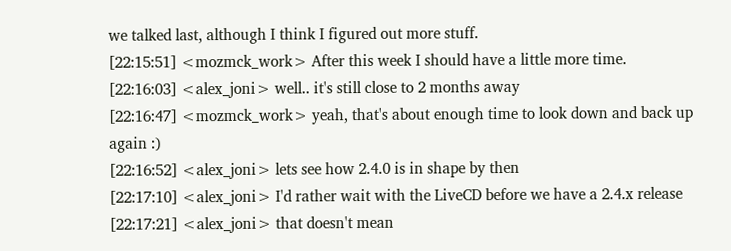we talked last, although I think I figured out more stuff.
[22:15:51] <mozmck_work> After this week I should have a little more time.
[22:16:03] <alex_joni> well.. it's still close to 2 months away
[22:16:47] <mozmck_work> yeah, that's about enough time to look down and back up again :)
[22:16:52] <alex_joni> lets see how 2.4.0 is in shape by then
[22:17:10] <alex_joni> I'd rather wait with the LiveCD before we have a 2.4.x release
[22:17:21] <alex_joni> that doesn't mean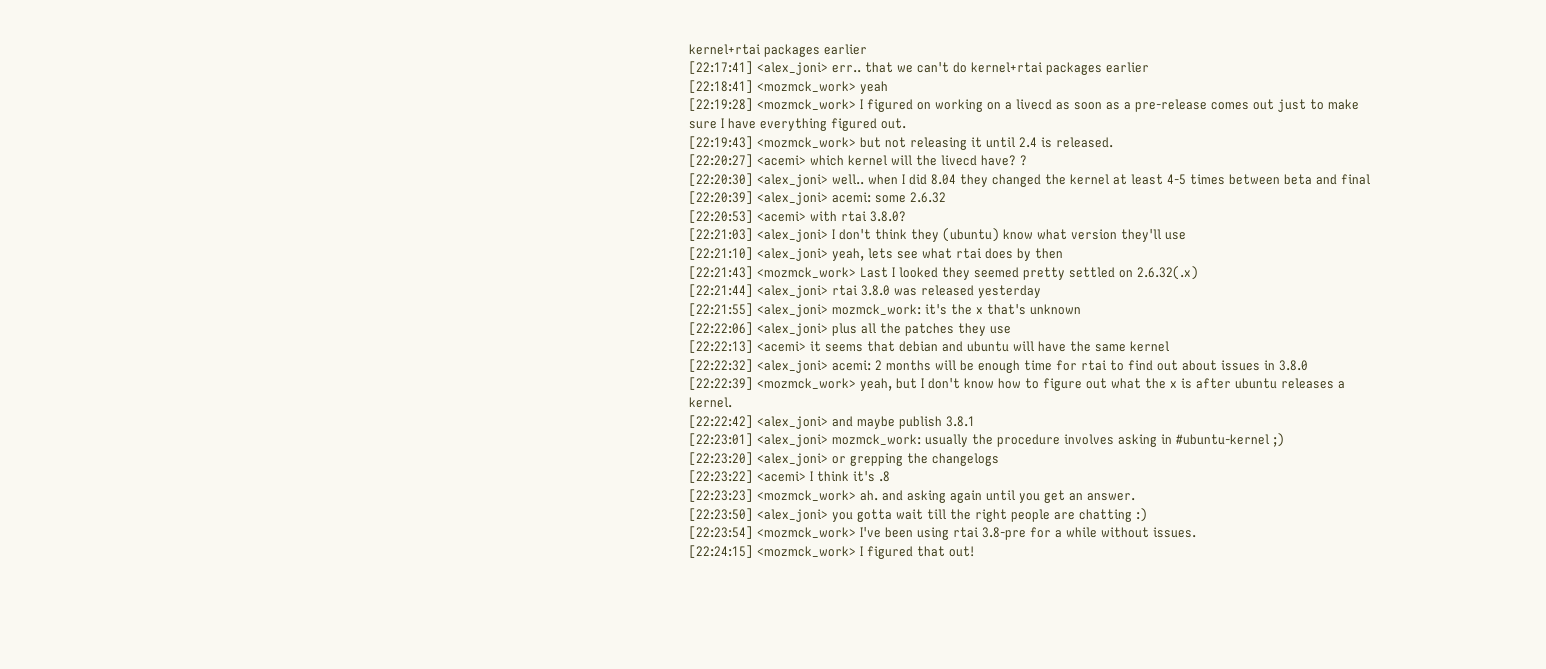kernel+rtai packages earlier
[22:17:41] <alex_joni> err.. that we can't do kernel+rtai packages earlier
[22:18:41] <mozmck_work> yeah
[22:19:28] <mozmck_work> I figured on working on a livecd as soon as a pre-release comes out just to make sure I have everything figured out.
[22:19:43] <mozmck_work> but not releasing it until 2.4 is released.
[22:20:27] <acemi> which kernel will the livecd have? ?
[22:20:30] <alex_joni> well.. when I did 8.04 they changed the kernel at least 4-5 times between beta and final
[22:20:39] <alex_joni> acemi: some 2.6.32
[22:20:53] <acemi> with rtai 3.8.0?
[22:21:03] <alex_joni> I don't think they (ubuntu) know what version they'll use
[22:21:10] <alex_joni> yeah, lets see what rtai does by then
[22:21:43] <mozmck_work> Last I looked they seemed pretty settled on 2.6.32(.x)
[22:21:44] <alex_joni> rtai 3.8.0 was released yesterday
[22:21:55] <alex_joni> mozmck_work: it's the x that's unknown
[22:22:06] <alex_joni> plus all the patches they use
[22:22:13] <acemi> it seems that debian and ubuntu will have the same kernel
[22:22:32] <alex_joni> acemi: 2 months will be enough time for rtai to find out about issues in 3.8.0
[22:22:39] <mozmck_work> yeah, but I don't know how to figure out what the x is after ubuntu releases a kernel.
[22:22:42] <alex_joni> and maybe publish 3.8.1
[22:23:01] <alex_joni> mozmck_work: usually the procedure involves asking in #ubuntu-kernel ;)
[22:23:20] <alex_joni> or grepping the changelogs
[22:23:22] <acemi> I think it's .8
[22:23:23] <mozmck_work> ah. and asking again until you get an answer.
[22:23:50] <alex_joni> you gotta wait till the right people are chatting :)
[22:23:54] <mozmck_work> I've been using rtai 3.8-pre for a while without issues.
[22:24:15] <mozmck_work> I figured that out!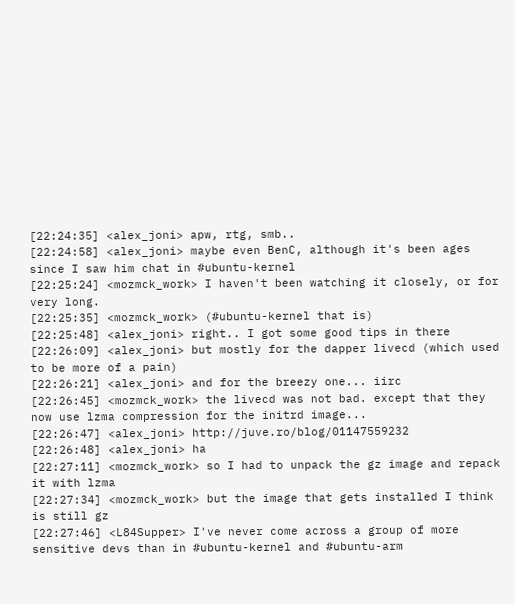[22:24:35] <alex_joni> apw, rtg, smb..
[22:24:58] <alex_joni> maybe even BenC, although it's been ages since I saw him chat in #ubuntu-kernel
[22:25:24] <mozmck_work> I haven't been watching it closely, or for very long.
[22:25:35] <mozmck_work> (#ubuntu-kernel that is)
[22:25:48] <alex_joni> right.. I got some good tips in there
[22:26:09] <alex_joni> but mostly for the dapper livecd (which used to be more of a pain)
[22:26:21] <alex_joni> and for the breezy one... iirc
[22:26:45] <mozmck_work> the livecd was not bad. except that they now use lzma compression for the initrd image...
[22:26:47] <alex_joni> http://juve.ro/blog/01147559232
[22:26:48] <alex_joni> ha
[22:27:11] <mozmck_work> so I had to unpack the gz image and repack it with lzma
[22:27:34] <mozmck_work> but the image that gets installed I think is still gz
[22:27:46] <L84Supper> I've never come across a group of more sensitive devs than in #ubuntu-kernel and #ubuntu-arm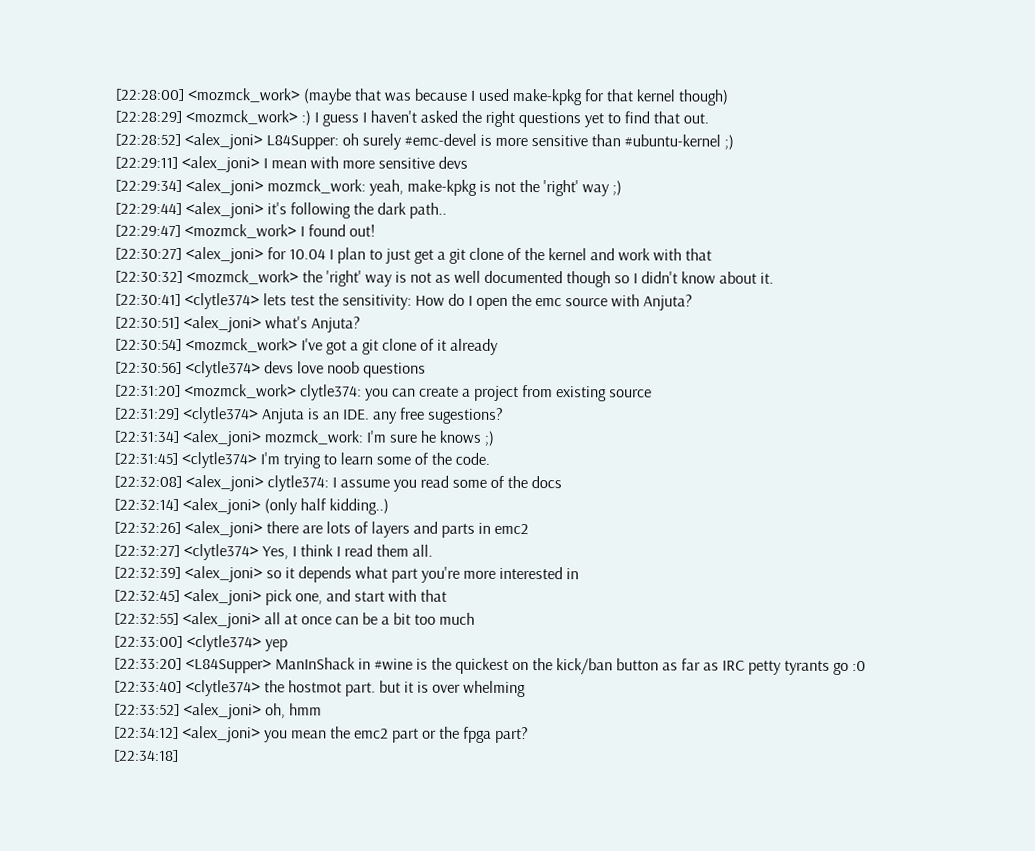[22:28:00] <mozmck_work> (maybe that was because I used make-kpkg for that kernel though)
[22:28:29] <mozmck_work> :) I guess I haven't asked the right questions yet to find that out.
[22:28:52] <alex_joni> L84Supper: oh surely #emc-devel is more sensitive than #ubuntu-kernel ;)
[22:29:11] <alex_joni> I mean with more sensitive devs
[22:29:34] <alex_joni> mozmck_work: yeah, make-kpkg is not the 'right' way ;)
[22:29:44] <alex_joni> it's following the dark path..
[22:29:47] <mozmck_work> I found out!
[22:30:27] <alex_joni> for 10.04 I plan to just get a git clone of the kernel and work with that
[22:30:32] <mozmck_work> the 'right' way is not as well documented though so I didn't know about it.
[22:30:41] <clytle374> lets test the sensitivity: How do I open the emc source with Anjuta?
[22:30:51] <alex_joni> what's Anjuta?
[22:30:54] <mozmck_work> I've got a git clone of it already
[22:30:56] <clytle374> devs love noob questions
[22:31:20] <mozmck_work> clytle374: you can create a project from existing source
[22:31:29] <clytle374> Anjuta is an IDE. any free sugestions?
[22:31:34] <alex_joni> mozmck_work: I'm sure he knows ;)
[22:31:45] <clytle374> I'm trying to learn some of the code.
[22:32:08] <alex_joni> clytle374: I assume you read some of the docs
[22:32:14] <alex_joni> (only half kidding..)
[22:32:26] <alex_joni> there are lots of layers and parts in emc2
[22:32:27] <clytle374> Yes, I think I read them all.
[22:32:39] <alex_joni> so it depends what part you're more interested in
[22:32:45] <alex_joni> pick one, and start with that
[22:32:55] <alex_joni> all at once can be a bit too much
[22:33:00] <clytle374> yep
[22:33:20] <L84Supper> ManInShack in #wine is the quickest on the kick/ban button as far as IRC petty tyrants go :0
[22:33:40] <clytle374> the hostmot part. but it is over whelming
[22:33:52] <alex_joni> oh, hmm
[22:34:12] <alex_joni> you mean the emc2 part or the fpga part?
[22:34:18]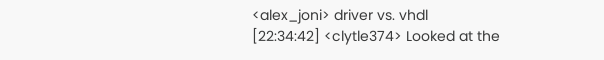<alex_joni> driver vs. vhdl
[22:34:42] <clytle374> Looked at the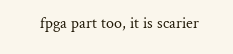fpga part too, it is scarier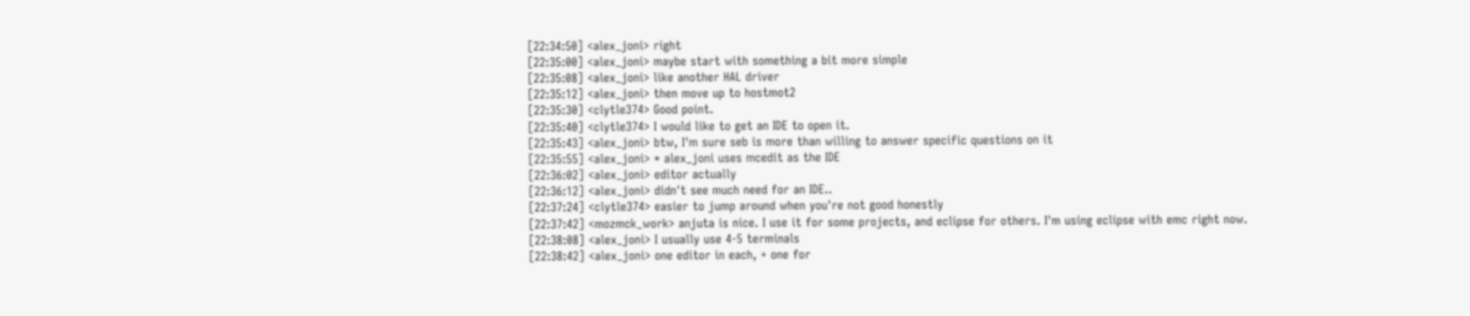[22:34:50] <alex_joni> right
[22:35:00] <alex_joni> maybe start with something a bit more simple
[22:35:08] <alex_joni> like another HAL driver
[22:35:12] <alex_joni> then move up to hostmot2
[22:35:30] <clytle374> Good point.
[22:35:40] <clytle374> I would like to get an IDE to open it.
[22:35:43] <alex_joni> btw, I'm sure seb is more than willing to answer specific questions on it
[22:35:55] <alex_joni> * alex_joni uses mcedit as the IDE
[22:36:02] <alex_joni> editor actually
[22:36:12] <alex_joni> didn't see much need for an IDE..
[22:37:24] <clytle374> easier to jump around when you're not good honestly
[22:37:42] <mozmck_work> anjuta is nice. I use it for some projects, and eclipse for others. I'm using eclipse with emc right now.
[22:38:08] <alex_joni> I usually use 4-5 terminals
[22:38:42] <alex_joni> one editor in each, + one for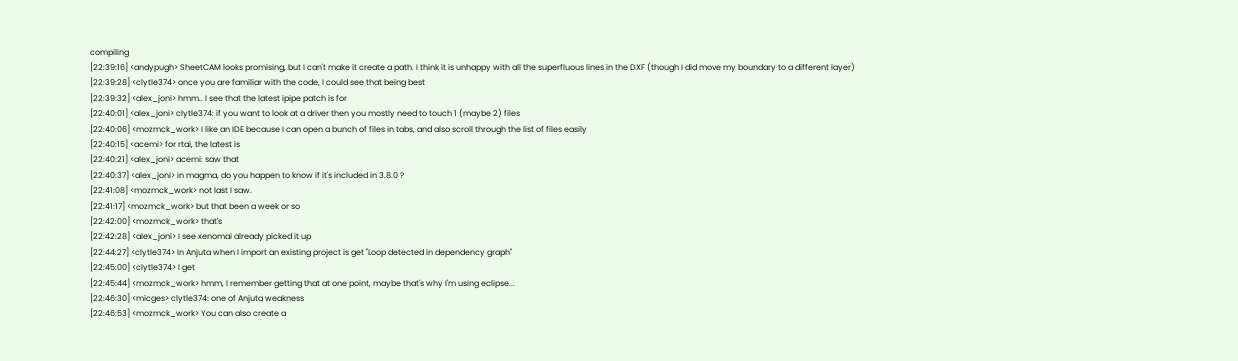compiling
[22:39:16] <andypugh> SheetCAM looks promising, but I can't make it create a path. I think it is unhappy with all the superfluous lines in the DXF (though I did move my boundary to a different layer)
[22:39:28] <clytle374> once you are familiar with the code, I could see that being best
[22:39:32] <alex_joni> hmm.. I see that the latest ipipe patch is for
[22:40:01] <alex_joni> clytle374: if you want to look at a driver then you mostly need to touch 1 (maybe 2) files
[22:40:06] <mozmck_work> I like an IDE because I can open a bunch of files in tabs, and also scroll through the list of files easily
[22:40:15] <acemi> for rtai, the latest is
[22:40:21] <alex_joni> acemi: saw that
[22:40:37] <alex_joni> in magma, do you happen to know if it's included in 3.8.0 ?
[22:41:08] <mozmck_work> not last I saw.
[22:41:17] <mozmck_work> but that been a week or so
[22:42:00] <mozmck_work> that's
[22:42:28] <alex_joni> I see xenomai already picked it up
[22:44:27] <clytle374> In Anjuta when I import an existing project is get "Loop detected in dependency graph"
[22:45:00] <clytle374> I get
[22:45:44] <mozmck_work> hmm, I remember getting that at one point, maybe that's why I'm using eclipse...
[22:46:30] <micges> clytle374: one of Anjuta weakness
[22:46:53] <mozmck_work> You can also create a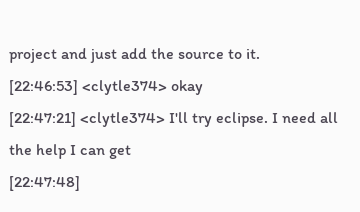project and just add the source to it.
[22:46:53] <clytle374> okay
[22:47:21] <clytle374> I'll try eclipse. I need all the help I can get
[22:47:48]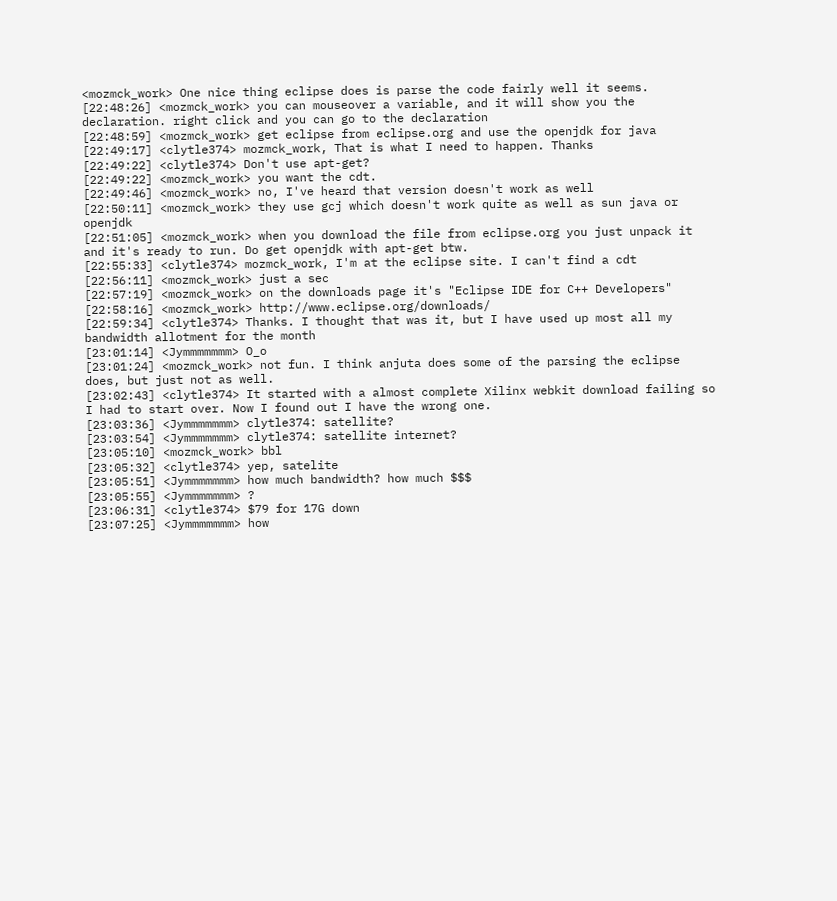<mozmck_work> One nice thing eclipse does is parse the code fairly well it seems.
[22:48:26] <mozmck_work> you can mouseover a variable, and it will show you the declaration. right click and you can go to the declaration
[22:48:59] <mozmck_work> get eclipse from eclipse.org and use the openjdk for java
[22:49:17] <clytle374> mozmck_work, That is what I need to happen. Thanks
[22:49:22] <clytle374> Don't use apt-get?
[22:49:22] <mozmck_work> you want the cdt.
[22:49:46] <mozmck_work> no, I've heard that version doesn't work as well
[22:50:11] <mozmck_work> they use gcj which doesn't work quite as well as sun java or openjdk
[22:51:05] <mozmck_work> when you download the file from eclipse.org you just unpack it and it's ready to run. Do get openjdk with apt-get btw.
[22:55:33] <clytle374> mozmck_work, I'm at the eclipse site. I can't find a cdt
[22:56:11] <mozmck_work> just a sec
[22:57:19] <mozmck_work> on the downloads page it's "Eclipse IDE for C++ Developers"
[22:58:16] <mozmck_work> http://www.eclipse.org/downloads/
[22:59:34] <clytle374> Thanks. I thought that was it, but I have used up most all my bandwidth allotment for the month
[23:01:14] <Jymmmmmmm> O_o
[23:01:24] <mozmck_work> not fun. I think anjuta does some of the parsing the eclipse does, but just not as well.
[23:02:43] <clytle374> It started with a almost complete Xilinx webkit download failing so I had to start over. Now I found out I have the wrong one.
[23:03:36] <Jymmmmmmm> clytle374: satellite?
[23:03:54] <Jymmmmmmm> clytle374: satellite internet?
[23:05:10] <mozmck_work> bbl
[23:05:32] <clytle374> yep, satelite
[23:05:51] <Jymmmmmmm> how much bandwidth? how much $$$
[23:05:55] <Jymmmmmmm> ?
[23:06:31] <clytle374> $79 for 17G down
[23:07:25] <Jymmmmmmm> how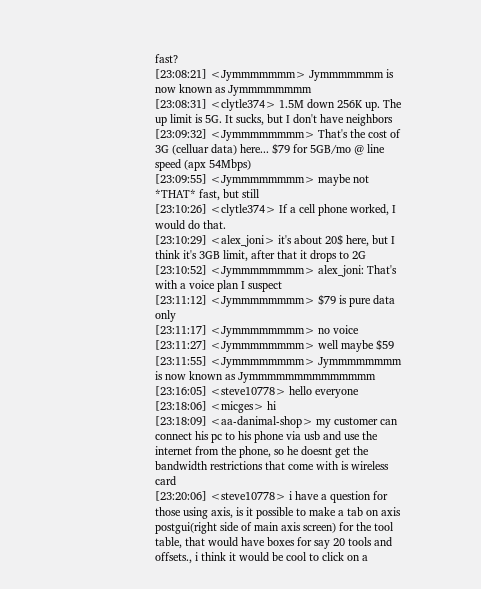fast?
[23:08:21] <Jymmmmmmm> Jymmmmmmm is now known as Jymmmmmmmm
[23:08:31] <clytle374> 1.5M down 256K up. The up limit is 5G. It sucks, but I don't have neighbors
[23:09:32] <Jymmmmmmmm> That's the cost of 3G (celluar data) here... $79 for 5GB/mo @ line speed (apx 54Mbps)
[23:09:55] <Jymmmmmmmm> maybe not *THAT* fast, but still
[23:10:26] <clytle374> If a cell phone worked, I would do that.
[23:10:29] <alex_joni> it's about 20$ here, but I think it's 3GB limit, after that it drops to 2G
[23:10:52] <Jymmmmmmmm> alex_joni: That's with a voice plan I suspect
[23:11:12] <Jymmmmmmmm> $79 is pure data only
[23:11:17] <Jymmmmmmmm> no voice
[23:11:27] <Jymmmmmmmm> well maybe $59
[23:11:55] <Jymmmmmmmm> Jymmmmmmmm is now known as Jymmmmmmmmmmmmmm
[23:16:05] <steve10778> hello everyone
[23:18:06] <micges> hi
[23:18:09] <aa-danimal-shop> my customer can connect his pc to his phone via usb and use the internet from the phone, so he doesnt get the bandwidth restrictions that come with is wireless card
[23:20:06] <steve10778> i have a question for those using axis, is it possible to make a tab on axis postgui(right side of main axis screen) for the tool table, that would have boxes for say 20 tools and offsets., i think it would be cool to click on a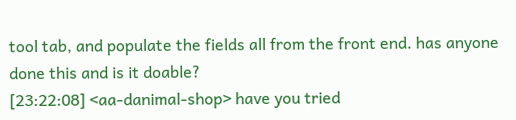tool tab, and populate the fields all from the front end. has anyone done this and is it doable?
[23:22:08] <aa-danimal-shop> have you tried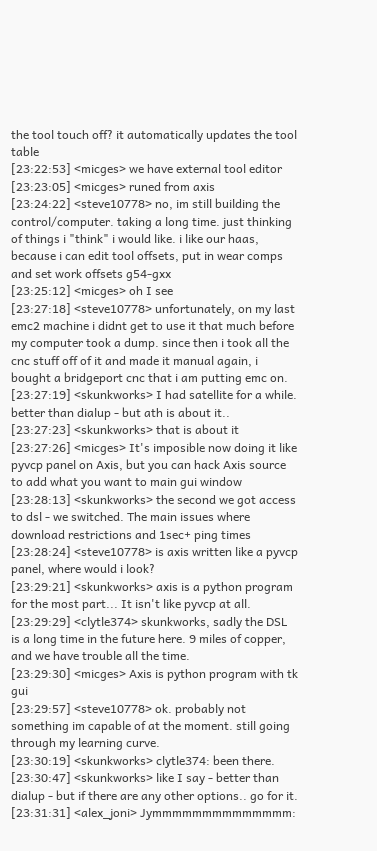the tool touch off? it automatically updates the tool table
[23:22:53] <micges> we have external tool editor
[23:23:05] <micges> runed from axis
[23:24:22] <steve10778> no, im still building the control/computer. taking a long time. just thinking of things i "think" i would like. i like our haas, because i can edit tool offsets, put in wear comps and set work offsets g54-gxx
[23:25:12] <micges> oh I see
[23:27:18] <steve10778> unfortunately, on my last emc2 machine i didnt get to use it that much before my computer took a dump. since then i took all the cnc stuff off of it and made it manual again, i bought a bridgeport cnc that i am putting emc on.
[23:27:19] <skunkworks> I had satellite for a while. better than dialup - but ath is about it..
[23:27:23] <skunkworks> that is about it
[23:27:26] <micges> It's imposible now doing it like pyvcp panel on Axis, but you can hack Axis source to add what you want to main gui window
[23:28:13] <skunkworks> the second we got access to dsl - we switched. The main issues where download restrictions and 1sec+ ping times
[23:28:24] <steve10778> is axis written like a pyvcp panel, where would i look?
[23:29:21] <skunkworks> axis is a python program for the most part... It isn't like pyvcp at all.
[23:29:29] <clytle374> skunkworks, sadly the DSL is a long time in the future here. 9 miles of copper, and we have trouble all the time.
[23:29:30] <micges> Axis is python program with tk gui
[23:29:57] <steve10778> ok. probably not something im capable of at the moment. still going through my learning curve.
[23:30:19] <skunkworks> clytle374: been there.
[23:30:47] <skunkworks> like I say - better than dialup - but if there are any other options.. go for it.
[23:31:31] <alex_joni> Jymmmmmmmmmmmmmm: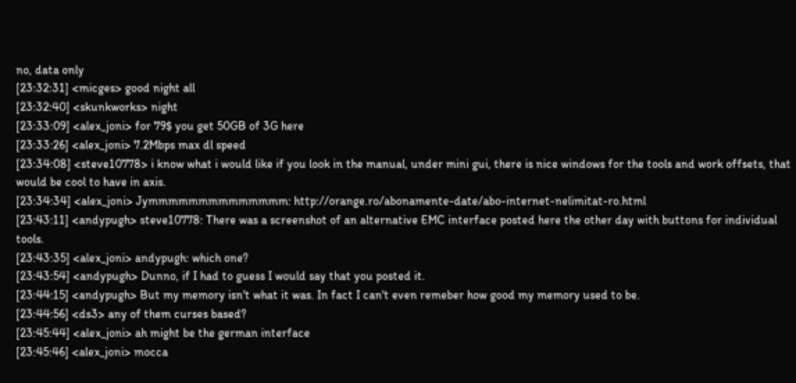no, data only
[23:32:31] <micges> good night all
[23:32:40] <skunkworks> night
[23:33:09] <alex_joni> for 79$ you get 50GB of 3G here
[23:33:26] <alex_joni> 7.2Mbps max dl speed
[23:34:08] <steve10778> i know what i would like if you look in the manual, under mini gui, there is nice windows for the tools and work offsets, that would be cool to have in axis.
[23:34:34] <alex_joni> Jymmmmmmmmmmmmmm: http://orange.ro/abonamente-date/abo-internet-nelimitat-ro.html
[23:43:11] <andypugh> steve10778: There was a screenshot of an alternative EMC interface posted here the other day with buttons for individual tools.
[23:43:35] <alex_joni> andypugh: which one?
[23:43:54] <andypugh> Dunno, if I had to guess I would say that you posted it.
[23:44:15] <andypugh> But my memory isn't what it was. In fact I can't even remeber how good my memory used to be.
[23:44:56] <ds3> any of them curses based?
[23:45:44] <alex_joni> ah might be the german interface
[23:45:46] <alex_joni> mocca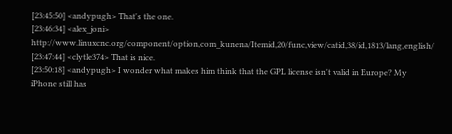[23:45:50] <andypugh> That's the one.
[23:46:34] <alex_joni> http://www.linuxcnc.org/component/option,com_kunena/Itemid,20/func,view/catid,38/id,1813/lang,english/
[23:47:44] <clytle374> That is nice.
[23:50:18] <andypugh> I wonder what makes him think that the GPL license isn't valid in Europe? My iPhone still has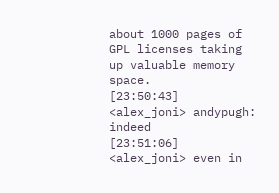about 1000 pages of GPL licenses taking up valuable memory space.
[23:50:43] <alex_joni> andypugh: indeed
[23:51:06] <alex_joni> even in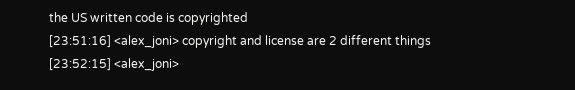the US written code is copyrighted
[23:51:16] <alex_joni> copyright and license are 2 different things
[23:52:15] <alex_joni>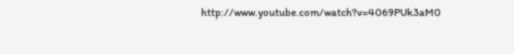http://www.youtube.com/watch?v=4069PUk3aM0